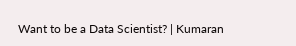Want to be a Data Scientist? | Kumaran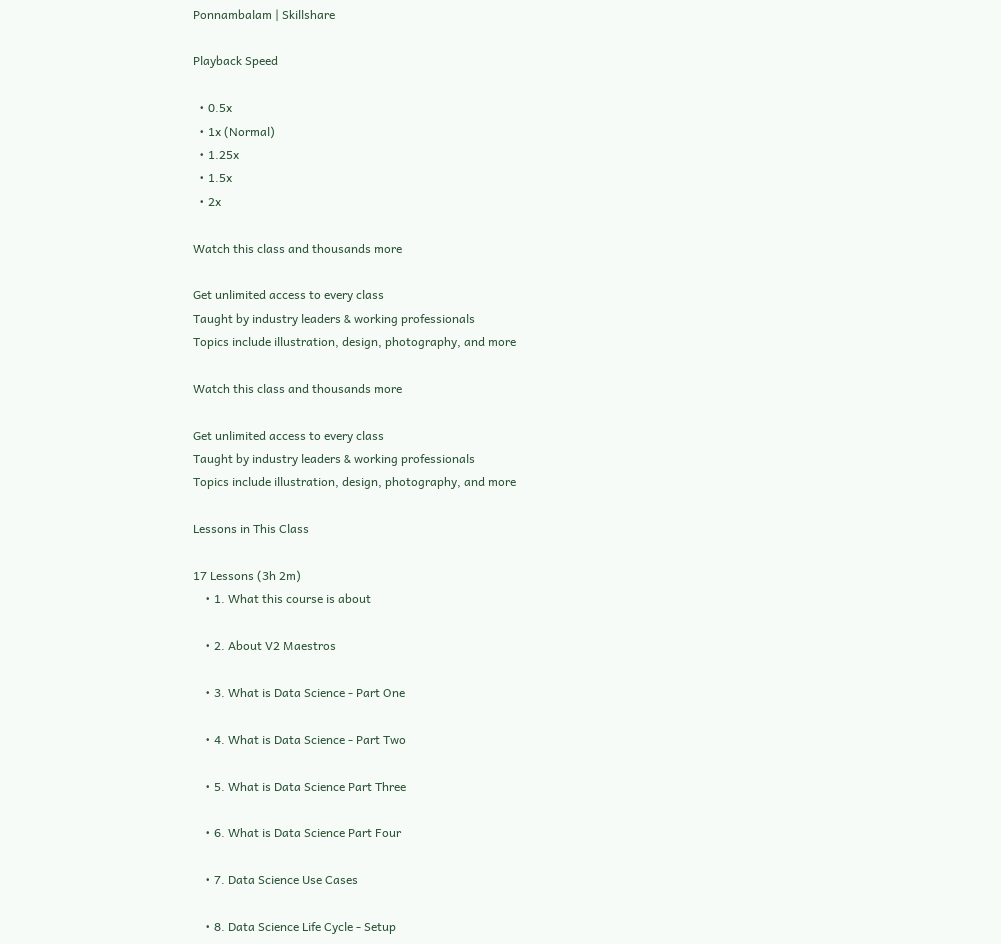Ponnambalam | Skillshare

Playback Speed

  • 0.5x
  • 1x (Normal)
  • 1.25x
  • 1.5x
  • 2x

Watch this class and thousands more

Get unlimited access to every class
Taught by industry leaders & working professionals
Topics include illustration, design, photography, and more

Watch this class and thousands more

Get unlimited access to every class
Taught by industry leaders & working professionals
Topics include illustration, design, photography, and more

Lessons in This Class

17 Lessons (3h 2m)
    • 1. What this course is about

    • 2. About V2 Maestros

    • 3. What is Data Science - Part One

    • 4. What is Data Science - Part Two

    • 5. What is Data Science Part Three

    • 6. What is Data Science Part Four

    • 7. Data Science Use Cases

    • 8. Data Science Life Cycle - Setup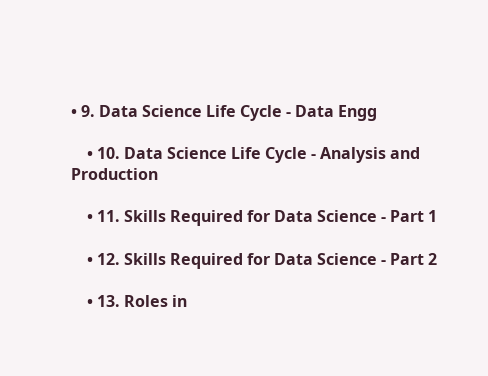• 9. Data Science Life Cycle - Data Engg

    • 10. Data Science Life Cycle - Analysis and Production

    • 11. Skills Required for Data Science - Part 1

    • 12. Skills Required for Data Science - Part 2

    • 13. Roles in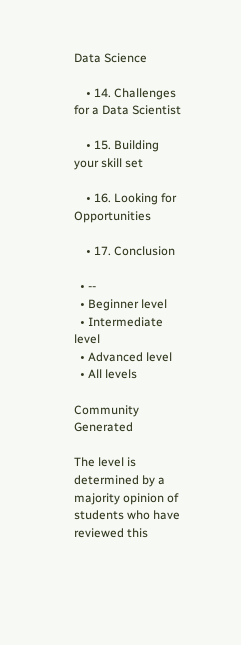Data Science

    • 14. Challenges for a Data Scientist

    • 15. Building your skill set

    • 16. Looking for Opportunities

    • 17. Conclusion

  • --
  • Beginner level
  • Intermediate level
  • Advanced level
  • All levels

Community Generated

The level is determined by a majority opinion of students who have reviewed this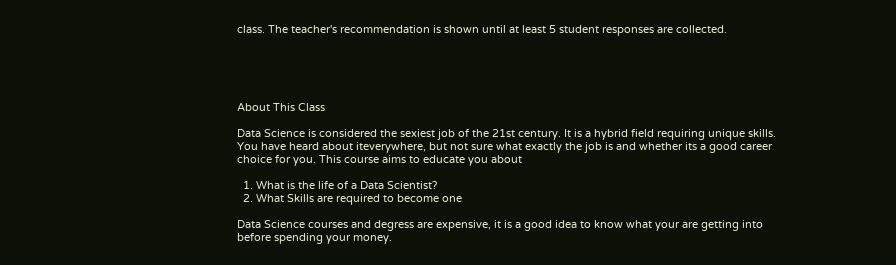class. The teacher's recommendation is shown until at least 5 student responses are collected.





About This Class

Data Science is considered the sexiest job of the 21st century. It is a hybrid field requiring unique skills. You have heard about iteverywhere, but not sure what exactly the job is and whether its a good career choice for you. This course aims to educate you about

  1. What is the life of a Data Scientist?
  2. What Skills are required to become one

Data Science courses and degress are expensive, it is a good idea to know what your are getting into before spending your money.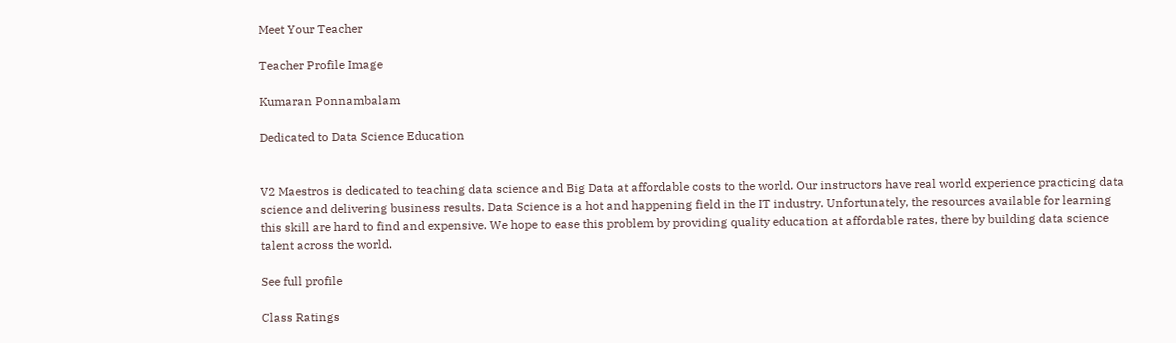Meet Your Teacher

Teacher Profile Image

Kumaran Ponnambalam

Dedicated to Data Science Education


V2 Maestros is dedicated to teaching data science and Big Data at affordable costs to the world. Our instructors have real world experience practicing data science and delivering business results. Data Science is a hot and happening field in the IT industry. Unfortunately, the resources available for learning this skill are hard to find and expensive. We hope to ease this problem by providing quality education at affordable rates, there by building data science talent across the world.

See full profile

Class Ratings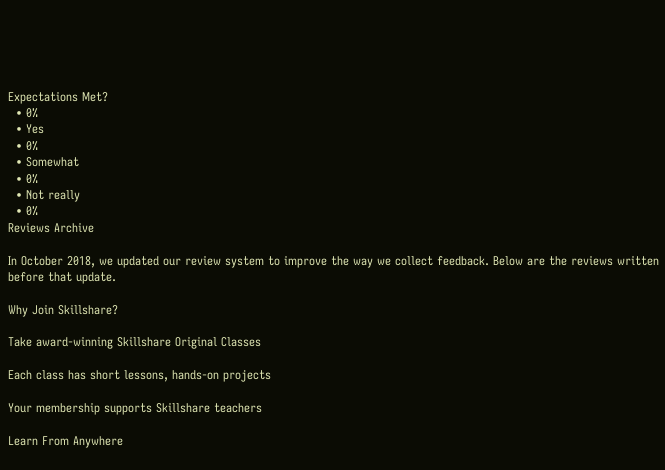Expectations Met?
  • 0%
  • Yes
  • 0%
  • Somewhat
  • 0%
  • Not really
  • 0%
Reviews Archive

In October 2018, we updated our review system to improve the way we collect feedback. Below are the reviews written before that update.

Why Join Skillshare?

Take award-winning Skillshare Original Classes

Each class has short lessons, hands-on projects

Your membership supports Skillshare teachers

Learn From Anywhere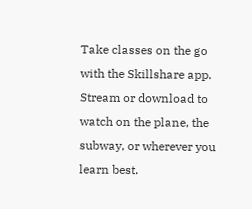Take classes on the go with the Skillshare app. Stream or download to watch on the plane, the subway, or wherever you learn best.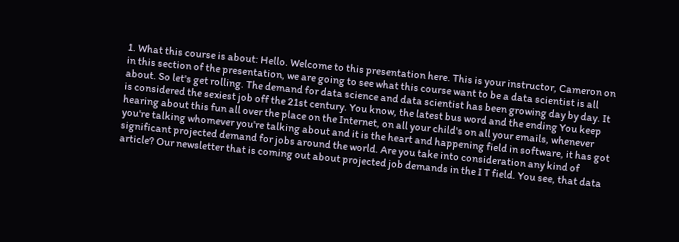1. What this course is about: Hello. Welcome to this presentation here. This is your instructor, Cameron on in this section of the presentation, we are going to see what this course want to be a data scientist is all about. So let's get rolling. The demand for data science and data scientist has been growing day by day. It is considered the sexiest job off the 21st century. You know, the latest bus word and the ending You keep hearing about this fun all over the place on the Internet, on all your child's on all your emails, whenever you're talking whomever you're talking about and it is the heart and happening field in software, it has got significant projected demand for jobs around the world. Are you take into consideration any kind of article? Our newsletter that is coming out about projected job demands in the I T field. You see, that data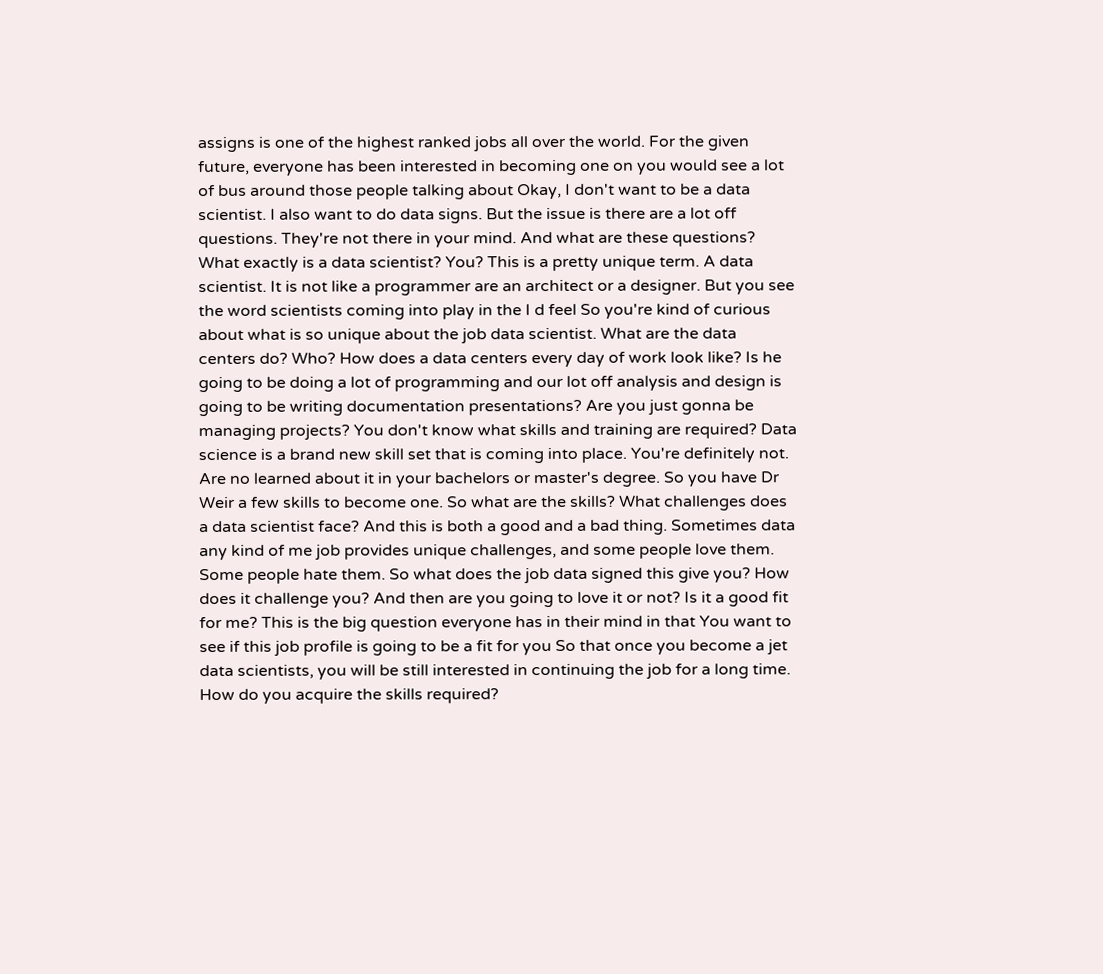assigns is one of the highest ranked jobs all over the world. For the given future, everyone has been interested in becoming one on you would see a lot of bus around those people talking about Okay, I don't want to be a data scientist. I also want to do data signs. But the issue is there are a lot off questions. They're not there in your mind. And what are these questions? What exactly is a data scientist? You? This is a pretty unique term. A data scientist. It is not like a programmer are an architect or a designer. But you see the word scientists coming into play in the I d feel So you're kind of curious about what is so unique about the job data scientist. What are the data centers do? Who? How does a data centers every day of work look like? Is he going to be doing a lot of programming and our lot off analysis and design is going to be writing documentation presentations? Are you just gonna be managing projects? You don't know what skills and training are required? Data science is a brand new skill set that is coming into place. You're definitely not. Are no learned about it in your bachelors or master's degree. So you have Dr Weir a few skills to become one. So what are the skills? What challenges does a data scientist face? And this is both a good and a bad thing. Sometimes data any kind of me job provides unique challenges, and some people love them. Some people hate them. So what does the job data signed this give you? How does it challenge you? And then are you going to love it or not? Is it a good fit for me? This is the big question everyone has in their mind in that You want to see if this job profile is going to be a fit for you So that once you become a jet data scientists, you will be still interested in continuing the job for a long time. How do you acquire the skills required?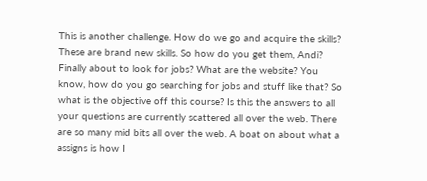This is another challenge. How do we go and acquire the skills? These are brand new skills. So how do you get them, Andi? Finally about to look for jobs? What are the website? You know, how do you go searching for jobs and stuff like that? So what is the objective off this course? Is this the answers to all your questions are currently scattered all over the web. There are so many mid bits all over the web. A boat on about what a assigns is how I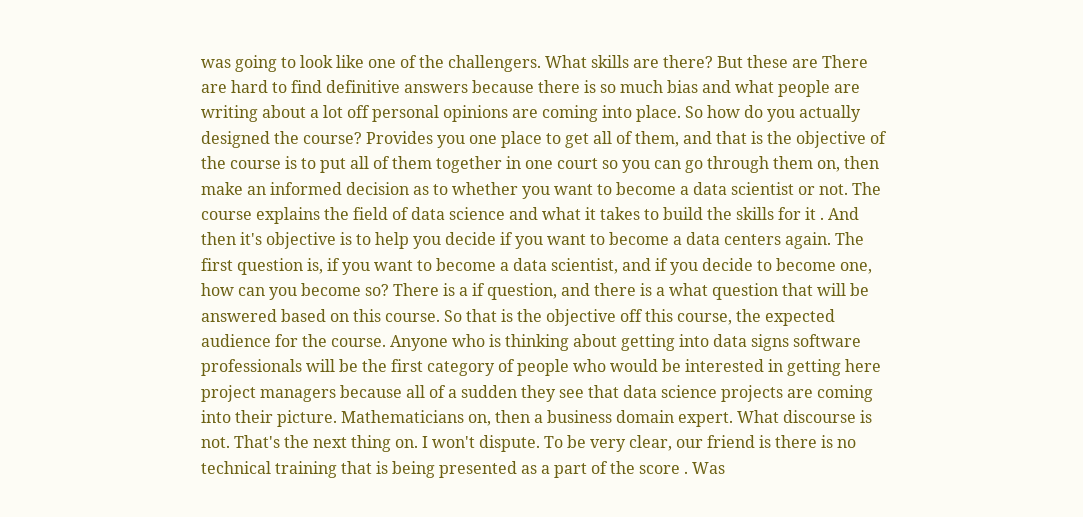was going to look like one of the challengers. What skills are there? But these are There are hard to find definitive answers because there is so much bias and what people are writing about a lot off personal opinions are coming into place. So how do you actually designed the course? Provides you one place to get all of them, and that is the objective of the course is to put all of them together in one court so you can go through them on, then make an informed decision as to whether you want to become a data scientist or not. The course explains the field of data science and what it takes to build the skills for it . And then it's objective is to help you decide if you want to become a data centers again. The first question is, if you want to become a data scientist, and if you decide to become one, how can you become so? There is a if question, and there is a what question that will be answered based on this course. So that is the objective off this course, the expected audience for the course. Anyone who is thinking about getting into data signs software professionals will be the first category of people who would be interested in getting here project managers because all of a sudden they see that data science projects are coming into their picture. Mathematicians on, then a business domain expert. What discourse is not. That's the next thing on. I won't dispute. To be very clear, our friend is there is no technical training that is being presented as a part of the score . Was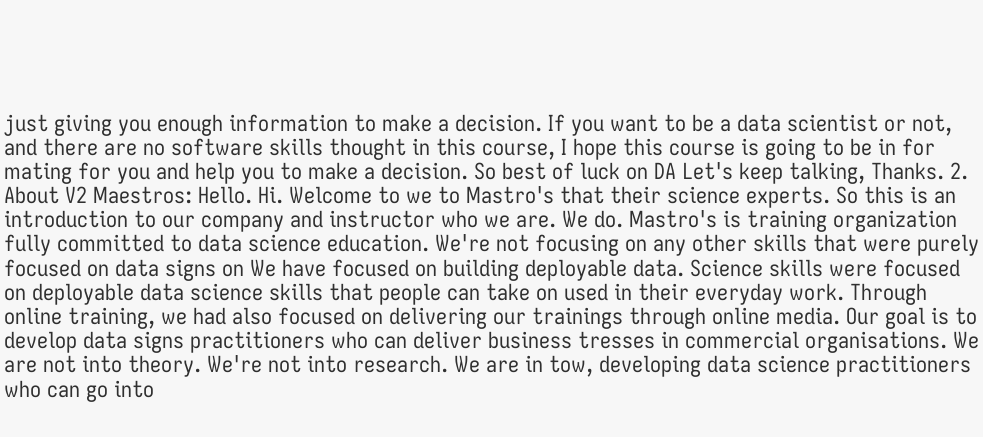just giving you enough information to make a decision. If you want to be a data scientist or not, and there are no software skills thought in this course, I hope this course is going to be in for mating for you and help you to make a decision. So best of luck on DA Let's keep talking, Thanks. 2. About V2 Maestros: Hello. Hi. Welcome to we to Mastro's that their science experts. So this is an introduction to our company and instructor who we are. We do. Mastro's is training organization fully committed to data science education. We're not focusing on any other skills that were purely focused on data signs on We have focused on building deployable data. Science skills were focused on deployable data science skills that people can take on used in their everyday work. Through online training, we had also focused on delivering our trainings through online media. Our goal is to develop data signs practitioners who can deliver business tresses in commercial organisations. We are not into theory. We're not into research. We are in tow, developing data science practitioners who can go into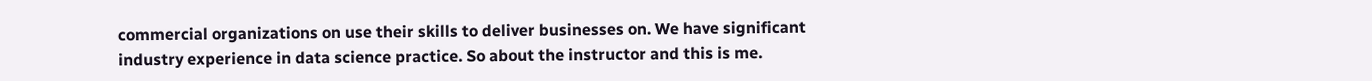commercial organizations on use their skills to deliver businesses on. We have significant industry experience in data science practice. So about the instructor and this is me.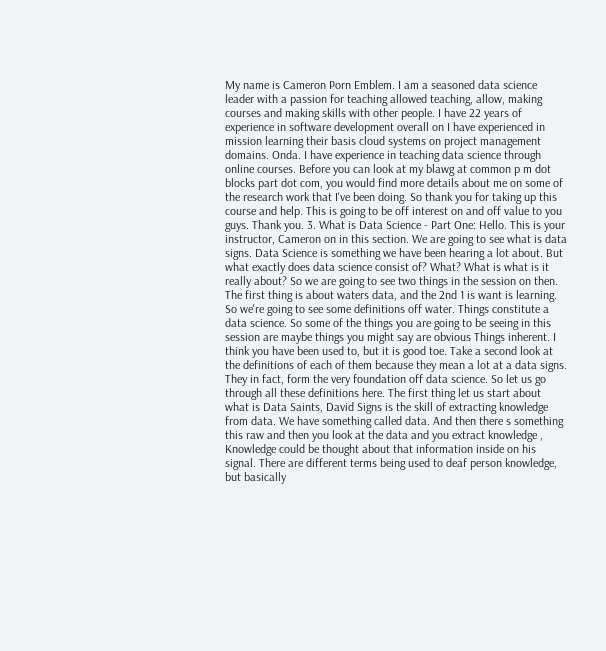My name is Cameron Porn Emblem. I am a seasoned data science leader with a passion for teaching allowed teaching, allow, making courses and making skills with other people. I have 22 years of experience in software development overall on I have experienced in mission learning their basis cloud systems on project management domains. Onda. I have experience in teaching data science through online courses. Before you can look at my blawg at common p m dot blocks part dot com, you would find more details about me on some of the research work that I've been doing. So thank you for taking up this course and help. This is going to be off interest on and off value to you guys. Thank you. 3. What is Data Science - Part One: Hello. This is your instructor, Cameron on in this section. We are going to see what is data signs. Data Science is something we have been hearing a lot about. But what exactly does data science consist of? What? What is what is it really about? So we are going to see two things in the session on then. The first thing is about waters data, and the 2nd 1 is want is learning. So we're going to see some definitions off water. Things constitute a data science. So some of the things you are going to be seeing in this session are maybe things you might say are obvious Things inherent. I think you have been used to, but it is good toe. Take a second look at the definitions of each of them because they mean a lot at a data signs. They in fact, form the very foundation off data science. So let us go through all these definitions here. The first thing let us start about what is Data Saints, David Signs is the skill of extracting knowledge from data. We have something called data. And then there s something this raw and then you look at the data and you extract knowledge , Knowledge could be thought about that information inside on his signal. There are different terms being used to deaf person knowledge, but basically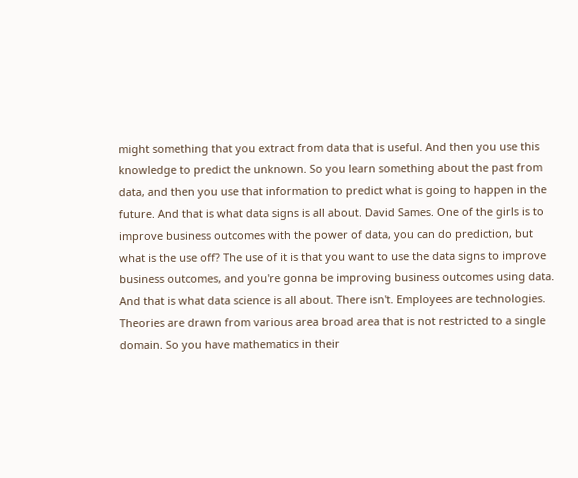might something that you extract from data that is useful. And then you use this knowledge to predict the unknown. So you learn something about the past from data, and then you use that information to predict what is going to happen in the future. And that is what data signs is all about. David Sames. One of the girls is to improve business outcomes with the power of data, you can do prediction, but what is the use off? The use of it is that you want to use the data signs to improve business outcomes, and you're gonna be improving business outcomes using data. And that is what data science is all about. There isn't. Employees are technologies. Theories are drawn from various area broad area that is not restricted to a single domain. So you have mathematics in their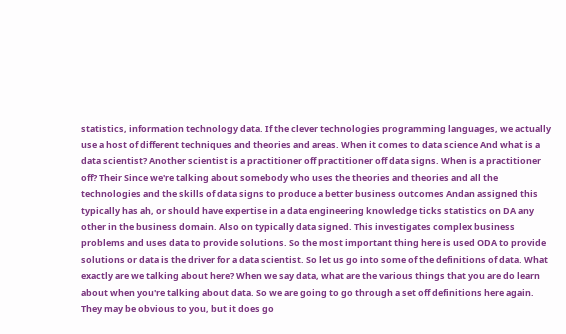statistics, information technology data. If the clever technologies programming languages, we actually use a host of different techniques and theories and areas. When it comes to data science And what is a data scientist? Another scientist is a practitioner off practitioner off data signs. When is a practitioner off? Their Since we're talking about somebody who uses the theories and theories and all the technologies and the skills of data signs to produce a better business outcomes Andan assigned this typically has ah, or should have expertise in a data engineering knowledge ticks statistics on DA any other in the business domain. Also on typically data signed. This investigates complex business problems and uses data to provide solutions. So the most important thing here is used ODA to provide solutions or data is the driver for a data scientist. So let us go into some of the definitions of data. What exactly are we talking about here? When we say data, what are the various things that you are do learn about when you're talking about data. So we are going to go through a set off definitions here again. They may be obvious to you, but it does go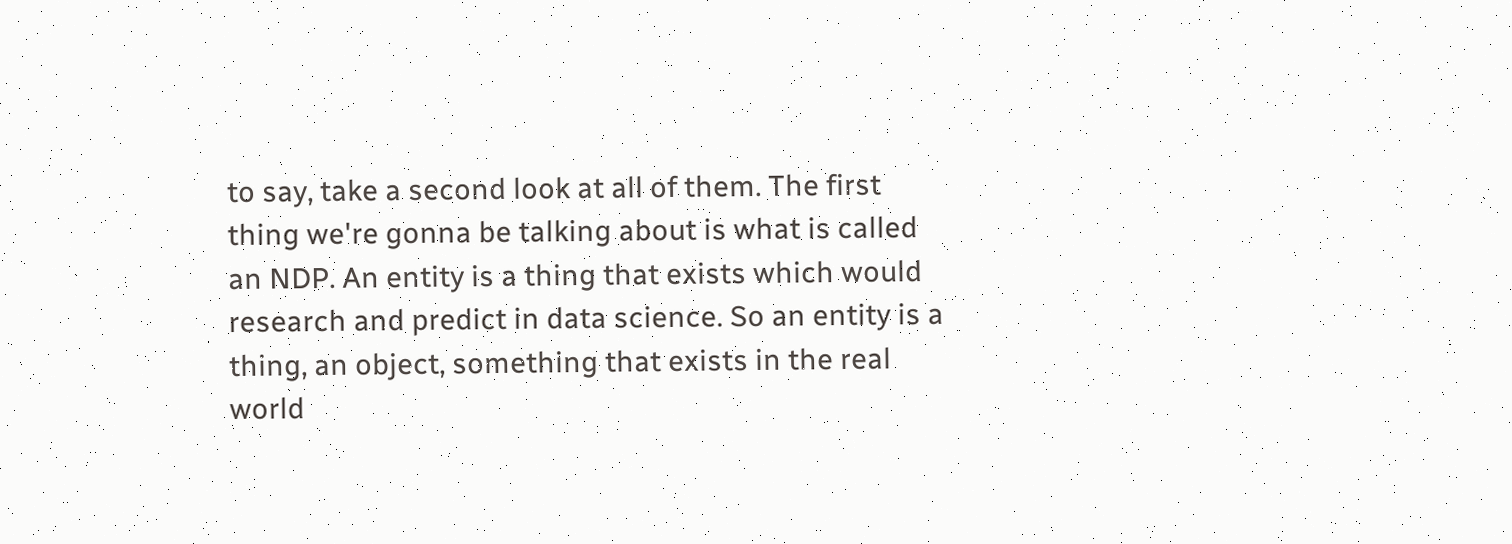to say, take a second look at all of them. The first thing we're gonna be talking about is what is called an NDP. An entity is a thing that exists which would research and predict in data science. So an entity is a thing, an object, something that exists in the real world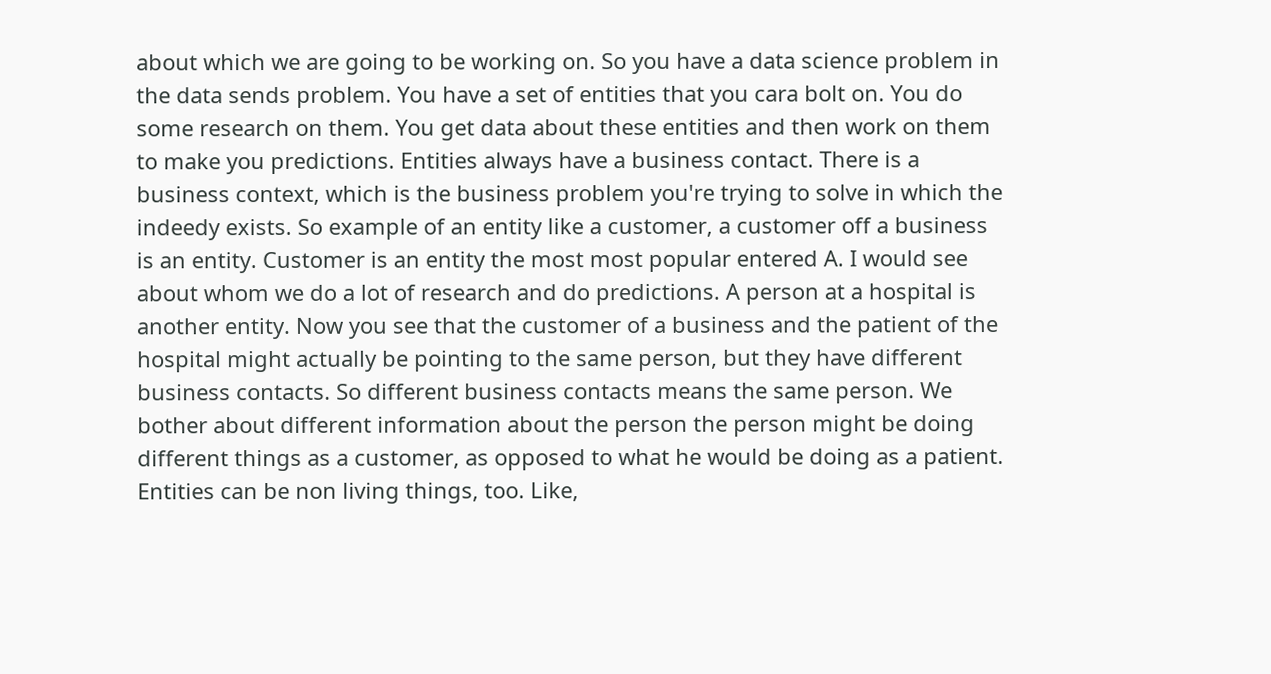about which we are going to be working on. So you have a data science problem in the data sends problem. You have a set of entities that you cara bolt on. You do some research on them. You get data about these entities and then work on them to make you predictions. Entities always have a business contact. There is a business context, which is the business problem you're trying to solve in which the indeedy exists. So example of an entity like a customer, a customer off a business is an entity. Customer is an entity the most most popular entered A. I would see about whom we do a lot of research and do predictions. A person at a hospital is another entity. Now you see that the customer of a business and the patient of the hospital might actually be pointing to the same person, but they have different business contacts. So different business contacts means the same person. We bother about different information about the person the person might be doing different things as a customer, as opposed to what he would be doing as a patient. Entities can be non living things, too. Like,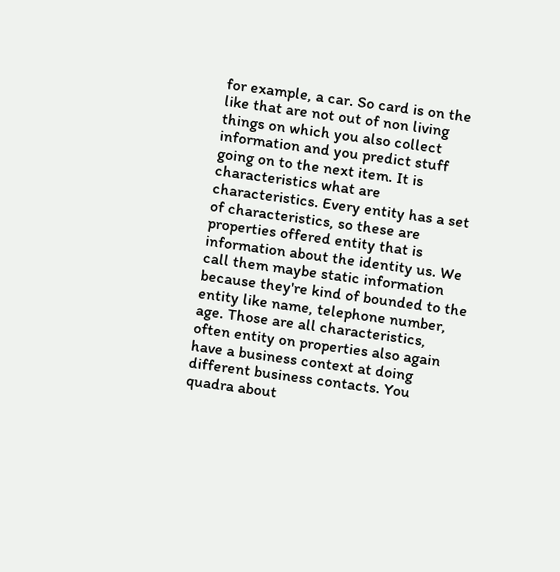for example, a car. So card is on the like that are not out of non living things on which you also collect information and you predict stuff going on to the next item. It is characteristics what are characteristics. Every entity has a set of characteristics, so these are properties offered entity that is information about the identity us. We call them maybe static information because they're kind of bounded to the entity like name, telephone number, age. Those are all characteristics, often entity on properties also again have a business context at doing different business contacts. You quadra about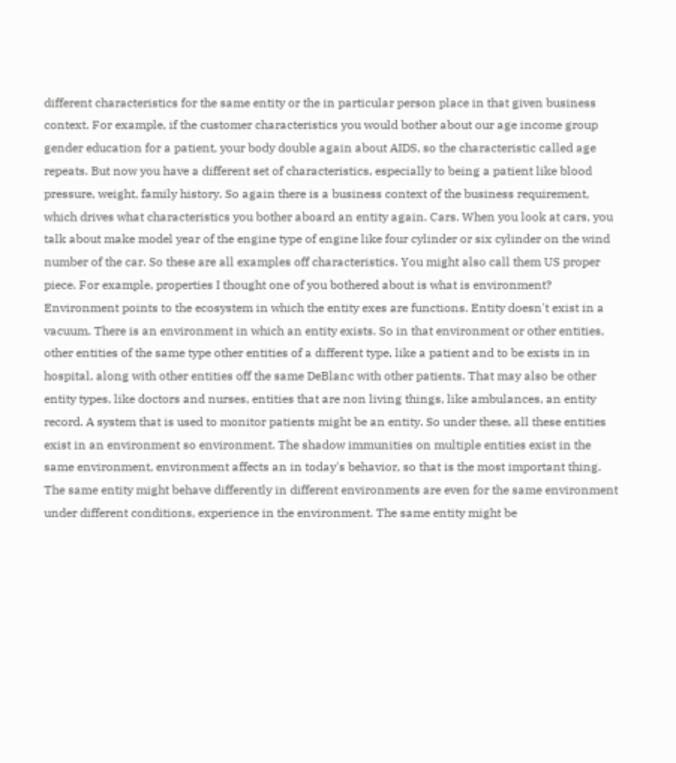different characteristics for the same entity or the in particular person place in that given business context. For example, if the customer characteristics you would bother about our age income group gender education for a patient, your body double again about AIDS, so the characteristic called age repeats. But now you have a different set of characteristics, especially to being a patient like blood pressure, weight, family history. So again there is a business context of the business requirement, which drives what characteristics you bother aboard an entity again. Cars. When you look at cars, you talk about make model year of the engine type of engine like four cylinder or six cylinder on the wind number of the car. So these are all examples off characteristics. You might also call them US proper piece. For example, properties I thought one of you bothered about is what is environment? Environment points to the ecosystem in which the entity exes are functions. Entity doesn't exist in a vacuum. There is an environment in which an entity exists. So in that environment or other entities, other entities of the same type other entities of a different type, like a patient and to be exists in in hospital, along with other entities off the same DeBlanc with other patients. That may also be other entity types, like doctors and nurses, entities that are non living things, like ambulances, an entity record. A system that is used to monitor patients might be an entity. So under these, all these entities exist in an environment so environment. The shadow immunities on multiple entities exist in the same environment, environment affects an in today's behavior, so that is the most important thing. The same entity might behave differently in different environments are even for the same environment under different conditions, experience in the environment. The same entity might be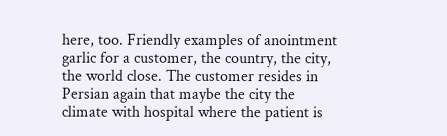here, too. Friendly examples of anointment garlic for a customer, the country, the city, the world close. The customer resides in Persian again that maybe the city the climate with hospital where the patient is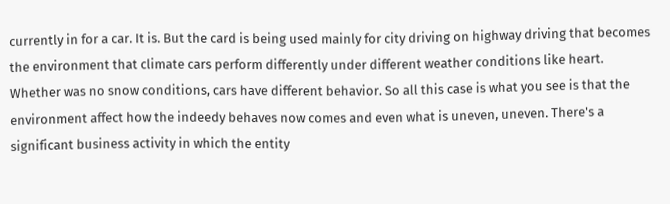currently in for a car. It is. But the card is being used mainly for city driving on highway driving that becomes the environment that climate cars perform differently under different weather conditions like heart. Whether was no snow conditions, cars have different behavior. So all this case is what you see is that the environment affect how the indeedy behaves now comes and even what is uneven, uneven. There's a significant business activity in which the entity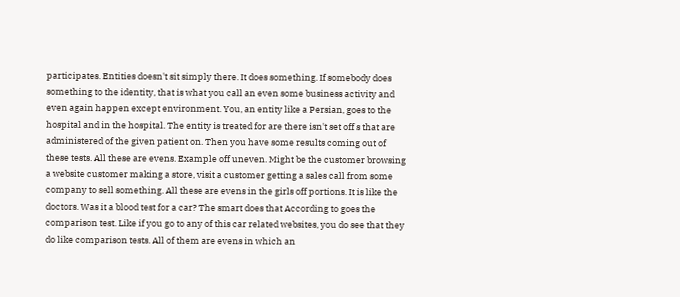participates. Entities doesn't sit simply there. It does something. If somebody does something to the identity, that is what you call an even some business activity and even again happen except environment. You, an entity like a Persian, goes to the hospital and in the hospital. The entity is treated for are there isn't set off s that are administered of the given patient on. Then you have some results coming out of these tests. All these are evens. Example off uneven. Might be the customer browsing a website customer making a store, visit a customer getting a sales call from some company to sell something. All these are evens in the girls off portions. It is like the doctors. Was it a blood test for a car? The smart does that According to goes the comparison test. Like if you go to any of this car related websites, you do see that they do like comparison tests. All of them are evens in which an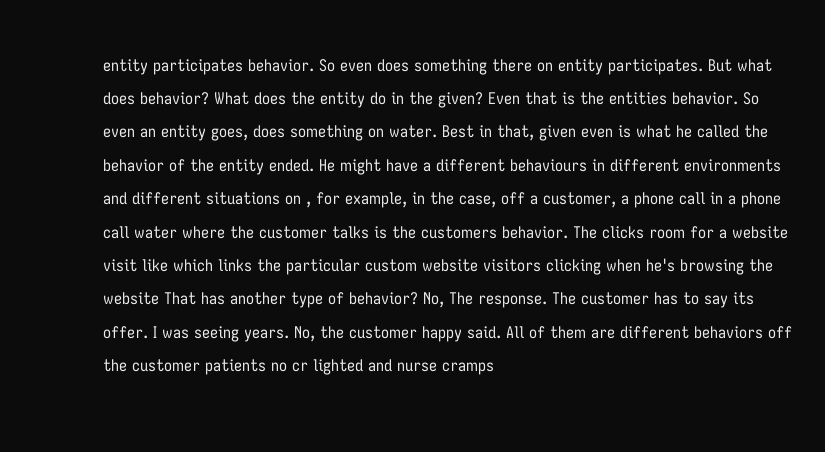entity participates behavior. So even does something there on entity participates. But what does behavior? What does the entity do in the given? Even that is the entities behavior. So even an entity goes, does something on water. Best in that, given even is what he called the behavior of the entity ended. He might have a different behaviours in different environments and different situations on , for example, in the case, off a customer, a phone call in a phone call water where the customer talks is the customers behavior. The clicks room for a website visit like which links the particular custom website visitors clicking when he's browsing the website That has another type of behavior? No, The response. The customer has to say its offer. I was seeing years. No, the customer happy said. All of them are different behaviors off the customer patients no cr lighted and nurse cramps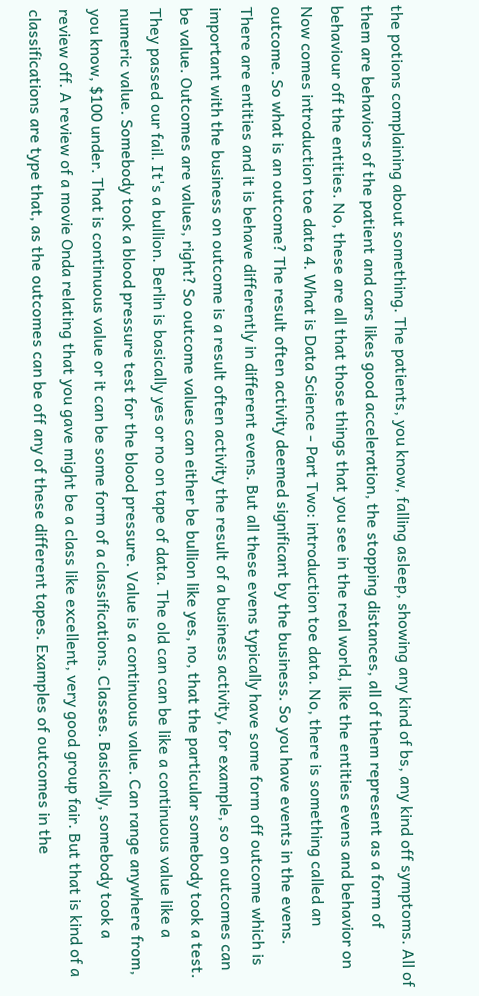the potions complaining about something. The patients, you know, falling asleep, showing any kind of bs, any kind off symptoms. All of them are behaviors of the patient and cars likes good acceleration, the stopping distances, all of them represent as a form of behaviour off the entities. No, these are all that those things that you see in the real world, like the entities evens and behavior on Now comes introduction toe data 4. What is Data Science - Part Two: introduction toe data. No, there is something called an outcome. So what is an outcome? The result often activity deemed significant by the business. So you have events in the evens. There are entities and it is behave differently in different evens. But all these evens typically have some form off outcome which is important with the business on outcome is a result often activity the result of a business activity, for example, so on outcomes can be value. Outcomes are values, right? So outcome values can either be bullion like yes, no, that the particular somebody took a test. They passed our fail. It's a bullion. Berlin is basically yes or no on tape of data. The old can can be like a continuous value like a numeric value. Somebody took a blood pressure test for the blood pressure. Value is a continuous value. Can range anywhere from, you know, $100 under. That is continuous value or it can be some form of a classifications. Classes. Basically, somebody took a review off. A review of a movie Onda relating that you gave might be a class like excellent, very good group fair. But that is kind of a classifications are type that, as the outcomes can be off any of these different tapes. Examples of outcomes in the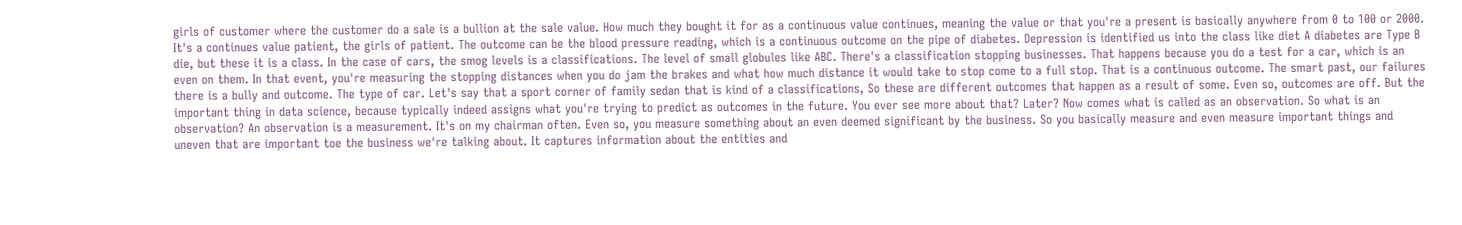girls of customer where the customer do a sale is a bullion at the sale value. How much they bought it for as a continuous value continues, meaning the value or that you're a present is basically anywhere from 0 to 100 or 2000. It's a continues value patient, the girls of patient. The outcome can be the blood pressure reading, which is a continuous outcome on the pipe of diabetes. Depression is identified us into the class like diet A diabetes are Type B die, but these it is a class. In the case of cars, the smog levels is a classifications. The level of small globules like ABC. There's a classification stopping businesses. That happens because you do a test for a car, which is an even on them. In that event, you're measuring the stopping distances when you do jam the brakes and what how much distance it would take to stop come to a full stop. That is a continuous outcome. The smart past, our failures there is a bully and outcome. The type of car. Let's say that a sport corner of family sedan that is kind of a classifications, So these are different outcomes that happen as a result of some. Even so, outcomes are off. But the important thing in data science, because typically indeed assigns what you're trying to predict as outcomes in the future. You ever see more about that? Later? Now comes what is called as an observation. So what is an observation? An observation is a measurement. It's on my chairman often. Even so, you measure something about an even deemed significant by the business. So you basically measure and even measure important things and uneven that are important toe the business we're talking about. It captures information about the entities and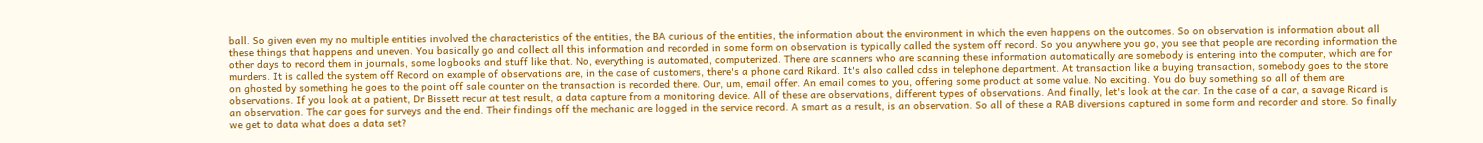ball. So given even my no multiple entities involved the characteristics of the entities, the BA curious of the entities, the information about the environment in which the even happens on the outcomes. So on observation is information about all these things that happens and uneven. You basically go and collect all this information and recorded in some form on observation is typically called the system off record. So you anywhere you go, you see that people are recording information the other days to record them in journals, some logbooks and stuff like that. No, everything is automated, computerized. There are scanners who are scanning these information automatically are somebody is entering into the computer, which are for murders. It is called the system off Record on example of observations are, in the case of customers, there's a phone card Rikard. It's also called cdss in telephone department. At transaction like a buying transaction, somebody goes to the store on ghosted by something he goes to the point off sale counter on the transaction is recorded there. Our, um, email offer. An email comes to you, offering some product at some value. No exciting. You do buy something so all of them are observations. If you look at a patient, Dr Bissett recur at test result, a data capture from a monitoring device. All of these are observations, different types of observations. And finally, let's look at the car. In the case of a car, a savage Ricard is an observation. The car goes for surveys and the end. Their findings off the mechanic are logged in the service record. A smart as a result, is an observation. So all of these a RAB diversions captured in some form and recorder and store. So finally we get to data what does a data set?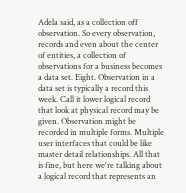Adela said, as a collection off observation. So every observation, records and even about the center of entities, a collection of observations for a business becomes a data set. Eight. Observation in a data set is typically a record this week. Call it lower logical record that look at physical record may be given. Observation might be recorded in multiple forms. Multiple user interfaces that could be like master detail relationships. All that is fine, but here we're talking about a logical record that represents an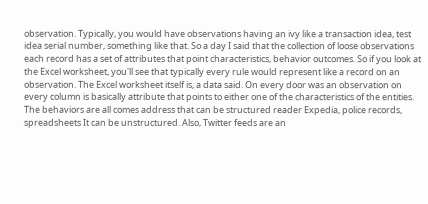observation. Typically, you would have observations having an ivy like a transaction idea, test idea serial number, something like that. So a day I said that the collection of loose observations each record has a set of attributes that point characteristics, behavior outcomes. So if you look at the Excel worksheet, you'll see that typically every rule would represent like a record on an observation. The Excel worksheet itself is, a data said. On every door was an observation on every column is basically attribute that points to either one of the characteristics of the entities. The behaviors are all comes address that can be structured reader Expedia, police records, spreadsheets It can be unstructured. Also, Twitter feeds are an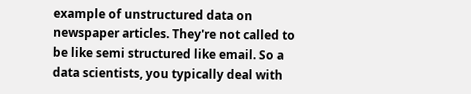example of unstructured data on newspaper articles. They're not called to be like semi structured like email. So a data scientists, you typically deal with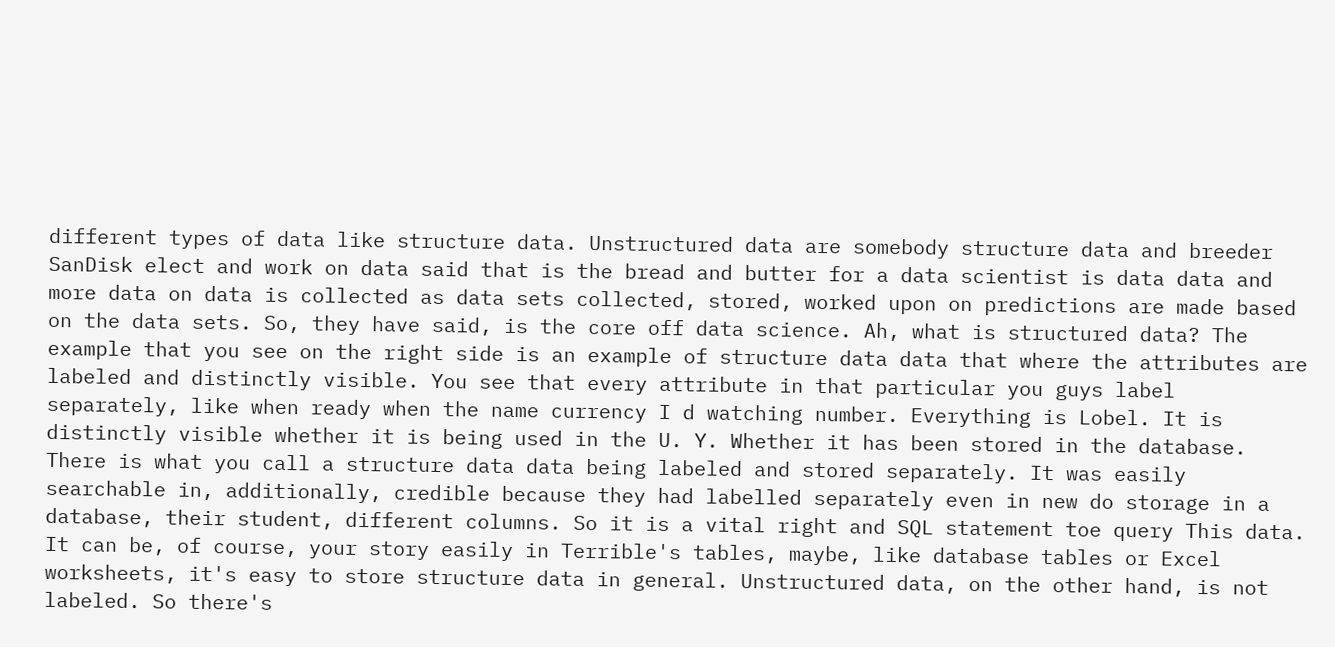different types of data like structure data. Unstructured data are somebody structure data and breeder SanDisk elect and work on data said that is the bread and butter for a data scientist is data data and more data on data is collected as data sets collected, stored, worked upon on predictions are made based on the data sets. So, they have said, is the core off data science. Ah, what is structured data? The example that you see on the right side is an example of structure data data that where the attributes are labeled and distinctly visible. You see that every attribute in that particular you guys label separately, like when ready when the name currency I d watching number. Everything is Lobel. It is distinctly visible whether it is being used in the U. Y. Whether it has been stored in the database. There is what you call a structure data data being labeled and stored separately. It was easily searchable in, additionally, credible because they had labelled separately even in new do storage in a database, their student, different columns. So it is a vital right and SQL statement toe query This data. It can be, of course, your story easily in Terrible's tables, maybe, like database tables or Excel worksheets, it's easy to store structure data in general. Unstructured data, on the other hand, is not labeled. So there's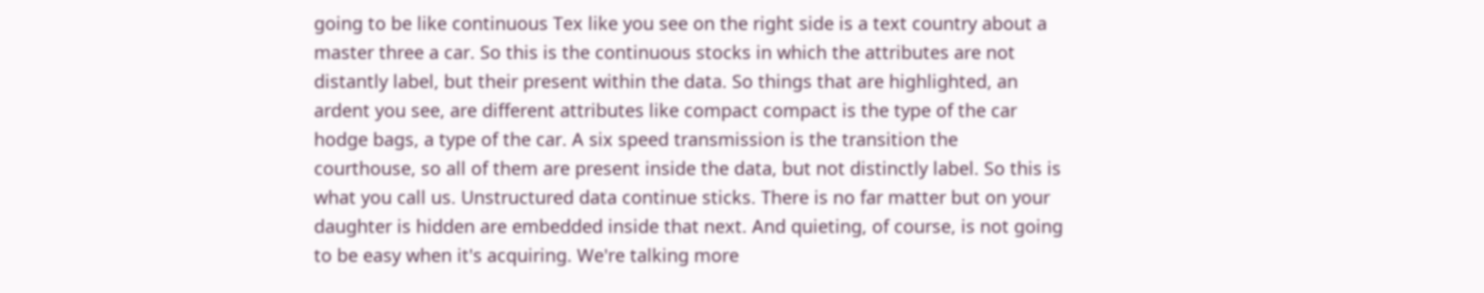going to be like continuous Tex like you see on the right side is a text country about a master three a car. So this is the continuous stocks in which the attributes are not distantly label, but their present within the data. So things that are highlighted, an ardent you see, are different attributes like compact compact is the type of the car hodge bags, a type of the car. A six speed transmission is the transition the courthouse, so all of them are present inside the data, but not distinctly label. So this is what you call us. Unstructured data continue sticks. There is no far matter but on your daughter is hidden are embedded inside that next. And quieting, of course, is not going to be easy when it's acquiring. We're talking more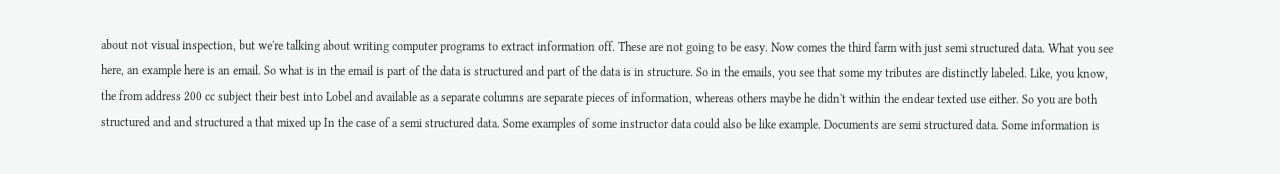about not visual inspection, but we're talking about writing computer programs to extract information off. These are not going to be easy. Now comes the third farm with just semi structured data. What you see here, an example here is an email. So what is in the email is part of the data is structured and part of the data is in structure. So in the emails, you see that some my tributes are distinctly labeled. Like, you know, the from address 200 cc subject their best into Lobel and available as a separate columns are separate pieces of information, whereas others maybe he didn't within the endear texted use either. So you are both structured and and structured a that mixed up In the case of a semi structured data. Some examples of some instructor data could also be like example. Documents are semi structured data. Some information is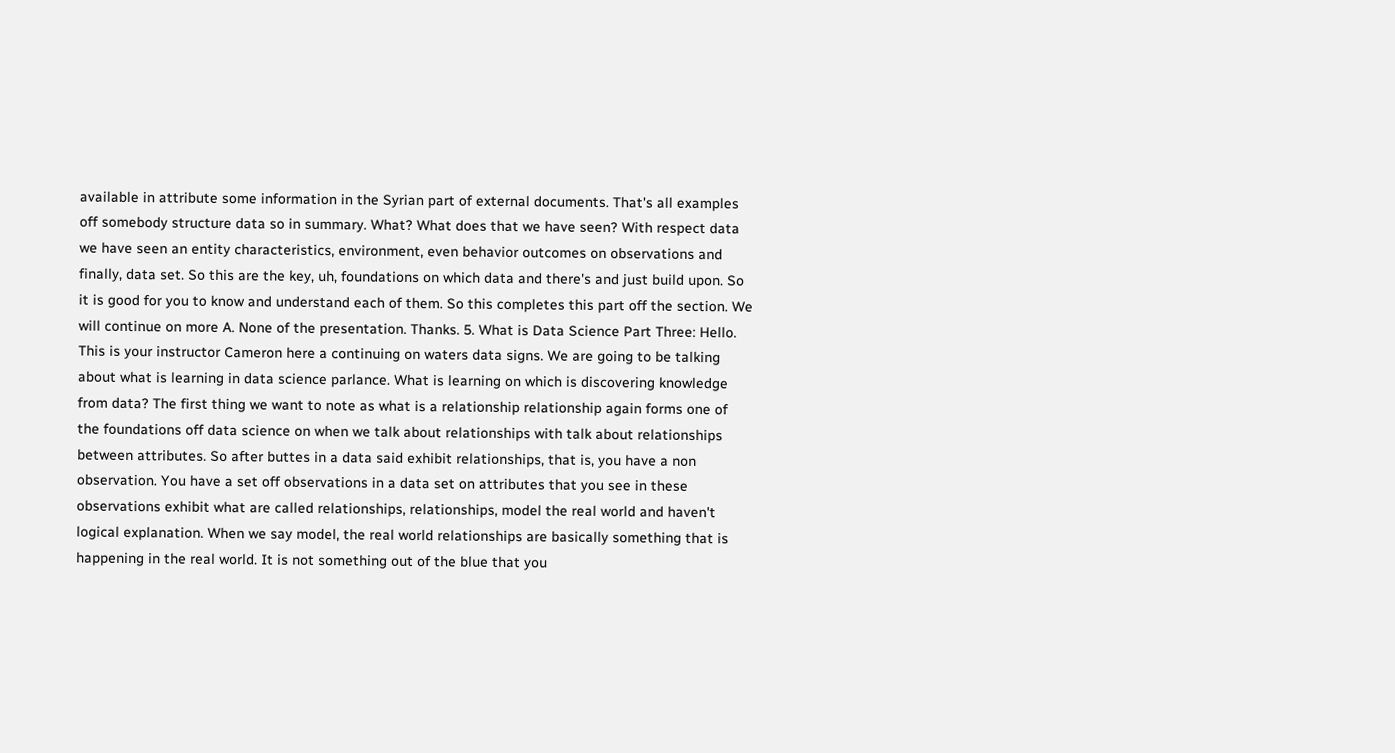available in attribute some information in the Syrian part of external documents. That's all examples off somebody structure data so in summary. What? What does that we have seen? With respect data we have seen an entity characteristics, environment, even behavior outcomes on observations and finally, data set. So this are the key, uh, foundations on which data and there's and just build upon. So it is good for you to know and understand each of them. So this completes this part off the section. We will continue on more A. None of the presentation. Thanks. 5. What is Data Science Part Three: Hello. This is your instructor Cameron here a continuing on waters data signs. We are going to be talking about what is learning in data science parlance. What is learning on which is discovering knowledge from data? The first thing we want to note as what is a relationship relationship again forms one of the foundations off data science on when we talk about relationships with talk about relationships between attributes. So after buttes in a data said exhibit relationships, that is, you have a non observation. You have a set off observations in a data set on attributes that you see in these observations exhibit what are called relationships, relationships, model the real world and haven't logical explanation. When we say model, the real world relationships are basically something that is happening in the real world. It is not something out of the blue that you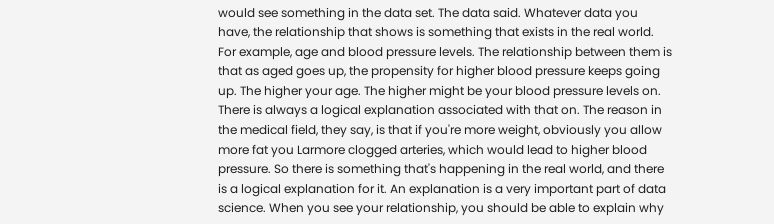would see something in the data set. The data said. Whatever data you have, the relationship that shows is something that exists in the real world. For example, age and blood pressure levels. The relationship between them is that as aged goes up, the propensity for higher blood pressure keeps going up. The higher your age. The higher might be your blood pressure levels on. There is always a logical explanation associated with that on. The reason in the medical field, they say, is that if you're more weight, obviously you allow more fat you Larmore clogged arteries, which would lead to higher blood pressure. So there is something that's happening in the real world, and there is a logical explanation for it. An explanation is a very important part of data science. When you see your relationship, you should be able to explain why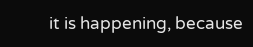it is happening, because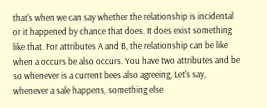that's when we can say whether the relationship is incidental or it happened by chance that does. It does exist something like that. For attributes A and B, the relationship can be like when a occurs be also occurs. You have two attributes and be so whenever is a current bees also agreeing, Let's say, whenever a sale happens, something else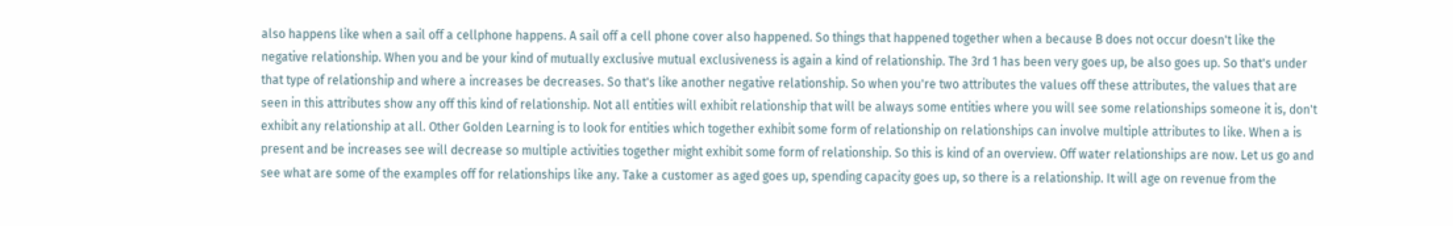also happens like when a sail off a cellphone happens. A sail off a cell phone cover also happened. So things that happened together when a because B does not occur doesn't like the negative relationship. When you and be your kind of mutually exclusive mutual exclusiveness is again a kind of relationship. The 3rd 1 has been very goes up, be also goes up. So that's under that type of relationship and where a increases be decreases. So that's like another negative relationship. So when you're two attributes the values off these attributes, the values that are seen in this attributes show any off this kind of relationship. Not all entities will exhibit relationship that will be always some entities where you will see some relationships someone it is, don't exhibit any relationship at all. Other Golden Learning is to look for entities which together exhibit some form of relationship on relationships can involve multiple attributes to like. When a is present and be increases see will decrease so multiple activities together might exhibit some form of relationship. So this is kind of an overview. Off water relationships are now. Let us go and see what are some of the examples off for relationships like any. Take a customer as aged goes up, spending capacity goes up, so there is a relationship. It will age on revenue from the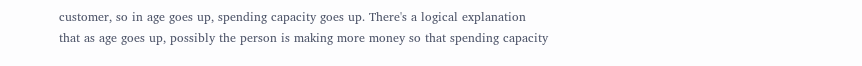customer, so in age goes up, spending capacity goes up. There's a logical explanation that as age goes up, possibly the person is making more money so that spending capacity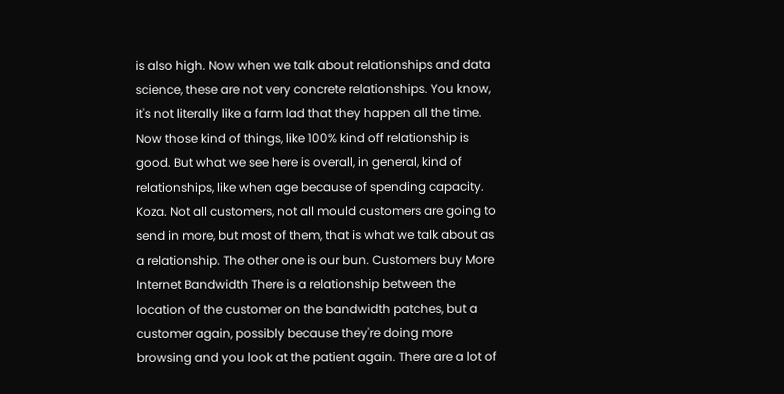is also high. Now when we talk about relationships and data science, these are not very concrete relationships. You know, it's not literally like a farm lad that they happen all the time. Now those kind of things, like 100% kind off relationship is good. But what we see here is overall, in general, kind of relationships, like when age because of spending capacity. Koza. Not all customers, not all mould customers are going to send in more, but most of them, that is what we talk about as a relationship. The other one is our bun. Customers buy More Internet Bandwidth There is a relationship between the location of the customer on the bandwidth patches, but a customer again, possibly because they're doing more browsing and you look at the patient again. There are a lot of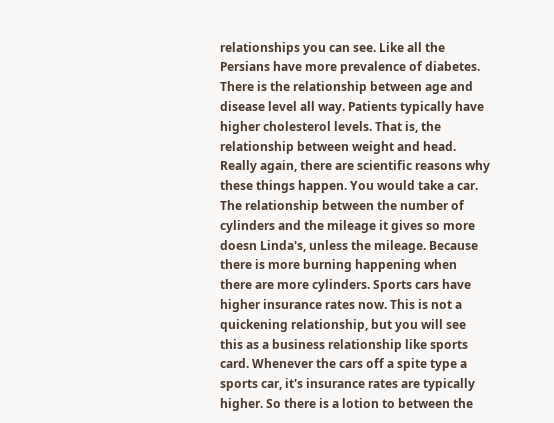relationships you can see. Like all the Persians have more prevalence of diabetes. There is the relationship between age and disease level all way. Patients typically have higher cholesterol levels. That is, the relationship between weight and head. Really again, there are scientific reasons why these things happen. You would take a car. The relationship between the number of cylinders and the mileage it gives so more doesn Linda's, unless the mileage. Because there is more burning happening when there are more cylinders. Sports cars have higher insurance rates now. This is not a quickening relationship, but you will see this as a business relationship like sports card. Whenever the cars off a spite type a sports car, it's insurance rates are typically higher. So there is a lotion to between the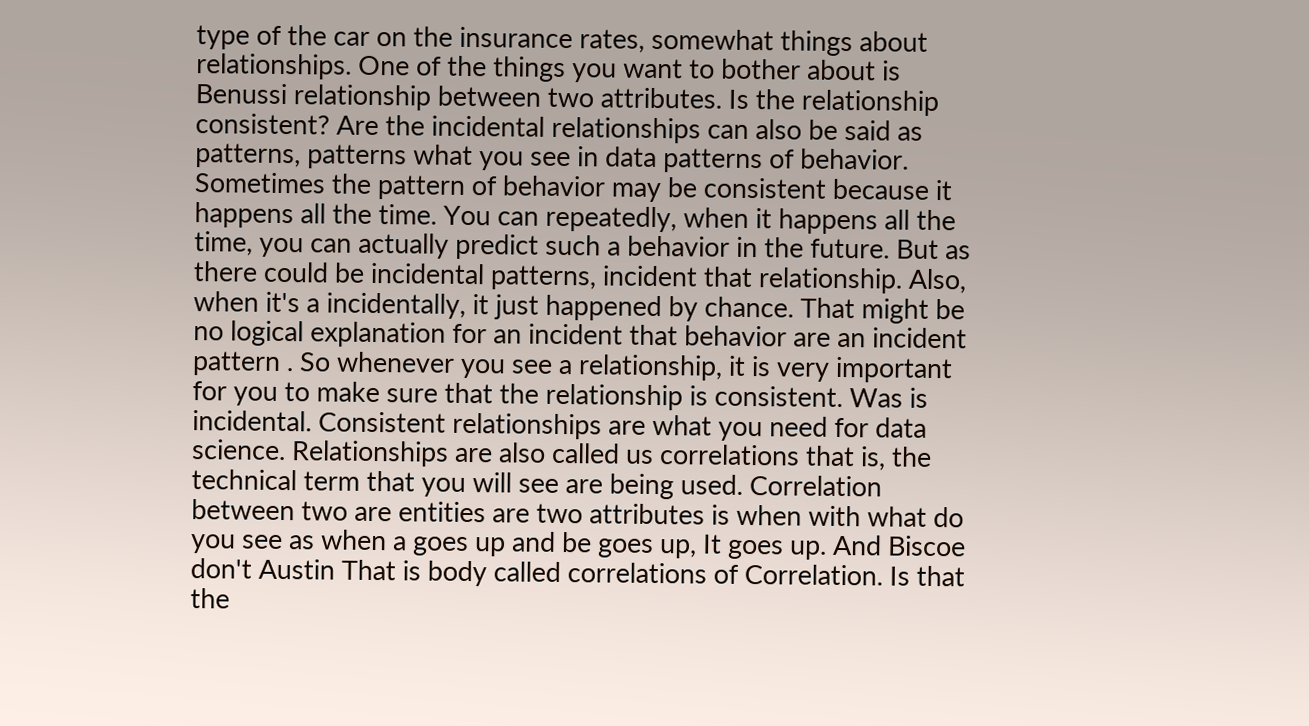type of the car on the insurance rates, somewhat things about relationships. One of the things you want to bother about is Benussi relationship between two attributes. Is the relationship consistent? Are the incidental relationships can also be said as patterns, patterns what you see in data patterns of behavior. Sometimes the pattern of behavior may be consistent because it happens all the time. You can repeatedly, when it happens all the time, you can actually predict such a behavior in the future. But as there could be incidental patterns, incident that relationship. Also, when it's a incidentally, it just happened by chance. That might be no logical explanation for an incident that behavior are an incident pattern . So whenever you see a relationship, it is very important for you to make sure that the relationship is consistent. Was is incidental. Consistent relationships are what you need for data science. Relationships are also called us correlations that is, the technical term that you will see are being used. Correlation between two are entities are two attributes is when with what do you see as when a goes up and be goes up, It goes up. And Biscoe don't Austin That is body called correlations of Correlation. Is that the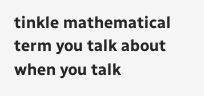tinkle mathematical term you talk about when you talk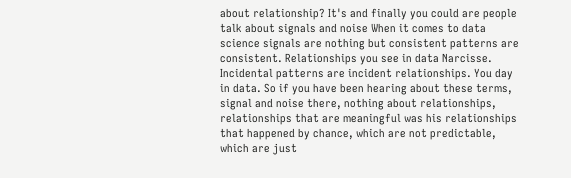about relationship? It's and finally you could are people talk about signals and noise When it comes to data science signals are nothing but consistent patterns are consistent. Relationships you see in data Narcisse. Incidental patterns are incident relationships. You day in data. So if you have been hearing about these terms, signal and noise there, nothing about relationships, relationships that are meaningful was his relationships that happened by chance, which are not predictable, which are just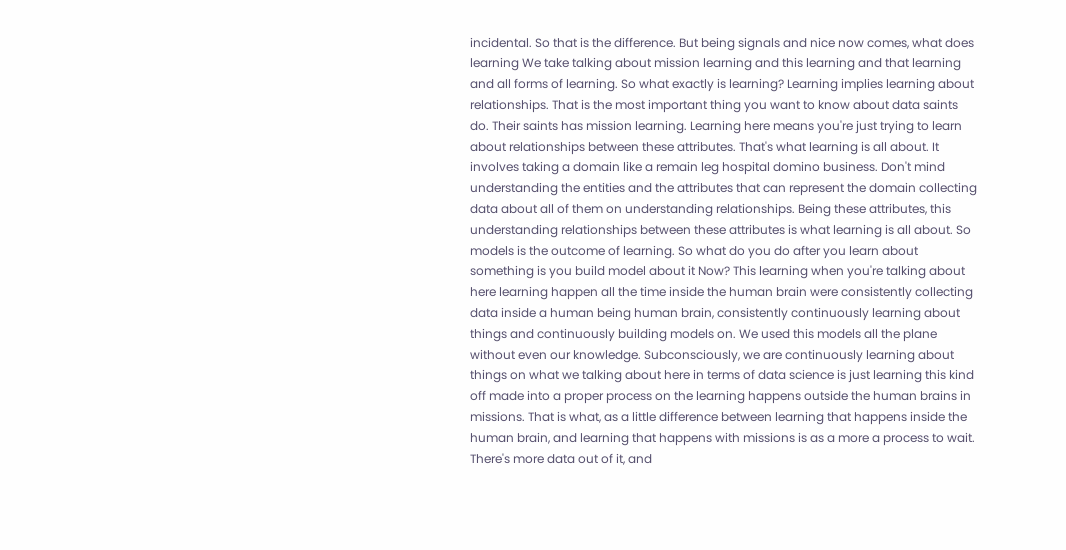incidental. So that is the difference. But being signals and nice now comes, what does learning We take talking about mission learning and this learning and that learning and all forms of learning. So what exactly is learning? Learning implies learning about relationships. That is the most important thing you want to know about data saints do. Their saints has mission learning. Learning here means you're just trying to learn about relationships between these attributes. That's what learning is all about. It involves taking a domain like a remain leg hospital domino business. Don't mind understanding the entities and the attributes that can represent the domain collecting data about all of them on understanding relationships. Being these attributes, this understanding relationships between these attributes is what learning is all about. So models is the outcome of learning. So what do you do after you learn about something is you build model about it Now? This learning when you're talking about here learning happen all the time inside the human brain were consistently collecting data inside a human being human brain, consistently continuously learning about things and continuously building models on. We used this models all the plane without even our knowledge. Subconsciously, we are continuously learning about things on what we talking about here in terms of data science is just learning this kind off made into a proper process on the learning happens outside the human brains in missions. That is what, as a little difference between learning that happens inside the human brain, and learning that happens with missions is as a more a process to wait. There's more data out of it, and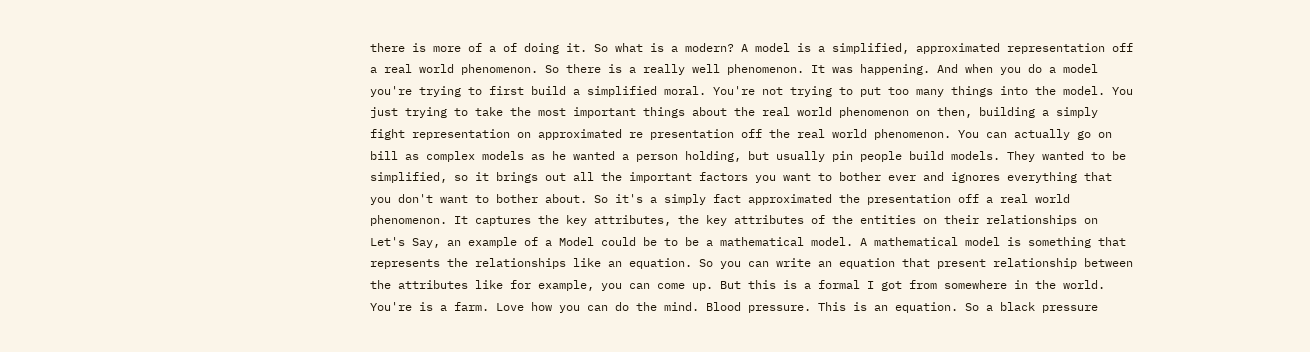there is more of a of doing it. So what is a modern? A model is a simplified, approximated representation off a real world phenomenon. So there is a really well phenomenon. It was happening. And when you do a model you're trying to first build a simplified moral. You're not trying to put too many things into the model. You just trying to take the most important things about the real world phenomenon on then, building a simply fight representation on approximated re presentation off the real world phenomenon. You can actually go on bill as complex models as he wanted a person holding, but usually pin people build models. They wanted to be simplified, so it brings out all the important factors you want to bother ever and ignores everything that you don't want to bother about. So it's a simply fact approximated the presentation off a real world phenomenon. It captures the key attributes, the key attributes of the entities on their relationships on Let's Say, an example of a Model could be to be a mathematical model. A mathematical model is something that represents the relationships like an equation. So you can write an equation that present relationship between the attributes like for example, you can come up. But this is a formal I got from somewhere in the world. You're is a farm. Love how you can do the mind. Blood pressure. This is an equation. So a black pressure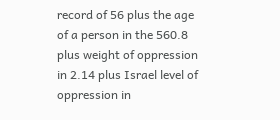record of 56 plus the age of a person in the 560.8 plus weight of oppression in 2.14 plus Israel level of oppression in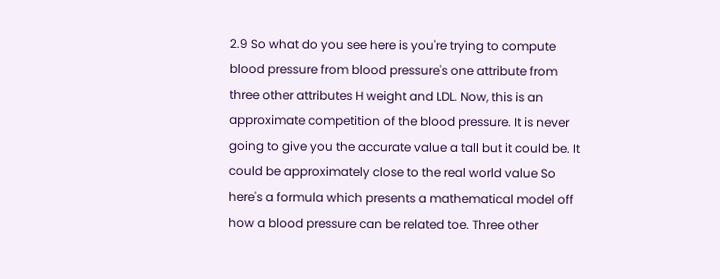2.9 So what do you see here is you're trying to compute blood pressure from blood pressure's one attribute from three other attributes H weight and LDL. Now, this is an approximate competition of the blood pressure. It is never going to give you the accurate value a tall but it could be. It could be approximately close to the real world value So here's a formula which presents a mathematical model off how a blood pressure can be related toe. Three other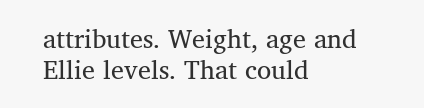attributes. Weight, age and Ellie levels. That could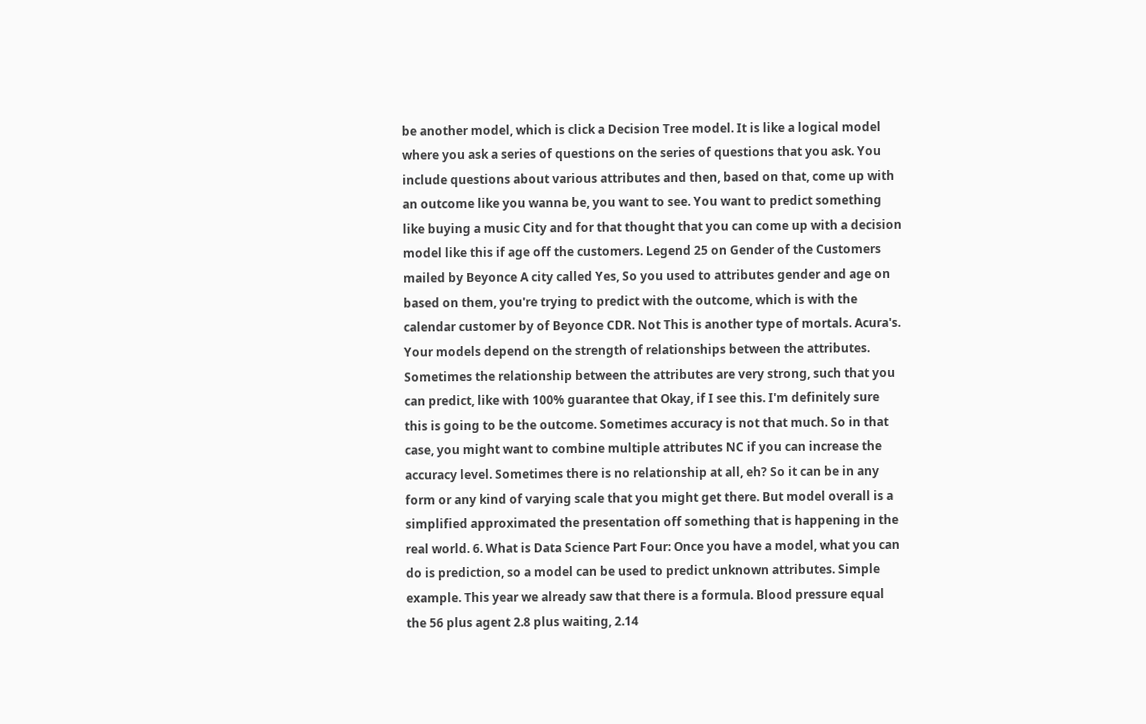be another model, which is click a Decision Tree model. It is like a logical model where you ask a series of questions on the series of questions that you ask. You include questions about various attributes and then, based on that, come up with an outcome like you wanna be, you want to see. You want to predict something like buying a music City and for that thought that you can come up with a decision model like this if age off the customers. Legend 25 on Gender of the Customers mailed by Beyonce A city called Yes, So you used to attributes gender and age on based on them, you're trying to predict with the outcome, which is with the calendar customer by of Beyonce CDR. Not This is another type of mortals. Acura's. Your models depend on the strength of relationships between the attributes. Sometimes the relationship between the attributes are very strong, such that you can predict, like with 100% guarantee that Okay, if I see this. I'm definitely sure this is going to be the outcome. Sometimes accuracy is not that much. So in that case, you might want to combine multiple attributes NC if you can increase the accuracy level. Sometimes there is no relationship at all, eh? So it can be in any form or any kind of varying scale that you might get there. But model overall is a simplified approximated the presentation off something that is happening in the real world. 6. What is Data Science Part Four: Once you have a model, what you can do is prediction, so a model can be used to predict unknown attributes. Simple example. This year we already saw that there is a formula. Blood pressure equal the 56 plus agent 2.8 plus waiting, 2.14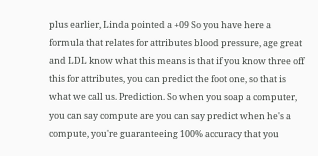plus earlier, Linda pointed a +09 So you have here a formula that relates for attributes blood pressure, age great and LDL know what this means is that if you know three off this for attributes, you can predict the foot one, so that is what we call us. Prediction. So when you soap a computer, you can say compute are you can say predict when he's a compute, you're guaranteeing 100% accuracy that you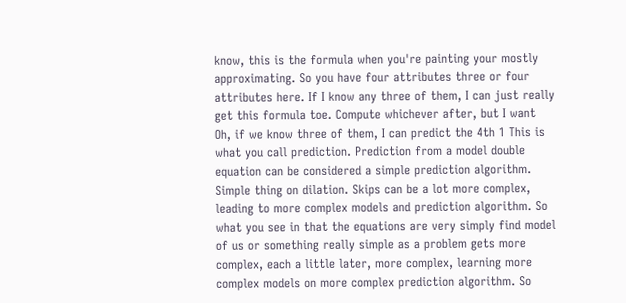know, this is the formula when you're painting your mostly approximating. So you have four attributes three or four attributes here. If I know any three of them, I can just really get this formula toe. Compute whichever after, but I want Oh, if we know three of them, I can predict the 4th 1 This is what you call prediction. Prediction from a model double equation can be considered a simple prediction algorithm. Simple thing on dilation. Skips can be a lot more complex, leading to more complex models and prediction algorithm. So what you see in that the equations are very simply find model of us or something really simple as a problem gets more complex, each a little later, more complex, learning more complex models on more complex prediction algorithm. So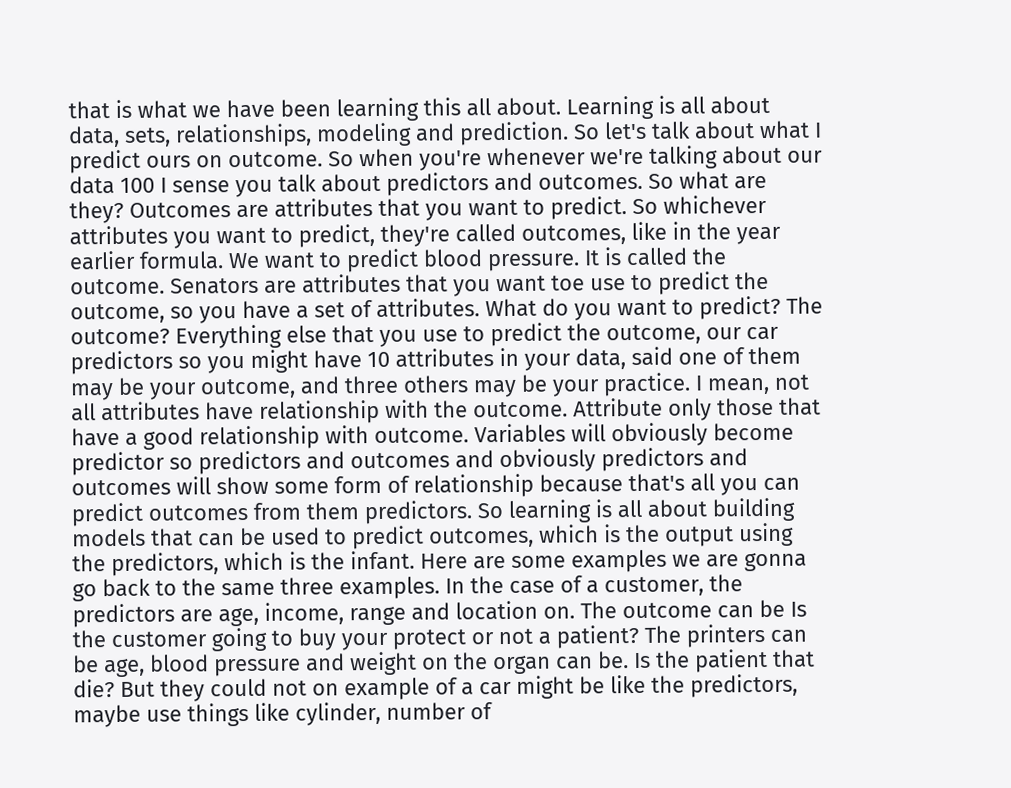that is what we have been learning this all about. Learning is all about data, sets, relationships, modeling and prediction. So let's talk about what I predict ours on outcome. So when you're whenever we're talking about our data 100 I sense you talk about predictors and outcomes. So what are they? Outcomes are attributes that you want to predict. So whichever attributes you want to predict, they're called outcomes, like in the year earlier formula. We want to predict blood pressure. It is called the outcome. Senators are attributes that you want toe use to predict the outcome, so you have a set of attributes. What do you want to predict? The outcome? Everything else that you use to predict the outcome, our car predictors so you might have 10 attributes in your data, said one of them may be your outcome, and three others may be your practice. I mean, not all attributes have relationship with the outcome. Attribute only those that have a good relationship with outcome. Variables will obviously become predictor so predictors and outcomes and obviously predictors and outcomes will show some form of relationship because that's all you can predict outcomes from them predictors. So learning is all about building models that can be used to predict outcomes, which is the output using the predictors, which is the infant. Here are some examples we are gonna go back to the same three examples. In the case of a customer, the predictors are age, income, range and location on. The outcome can be Is the customer going to buy your protect or not a patient? The printers can be age, blood pressure and weight on the organ can be. Is the patient that die? But they could not on example of a car might be like the predictors, maybe use things like cylinder, number of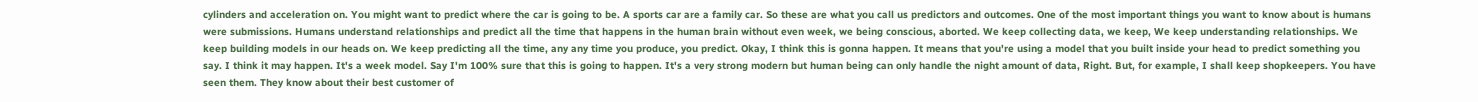cylinders and acceleration on. You might want to predict where the car is going to be. A sports car are a family car. So these are what you call us predictors and outcomes. One of the most important things you want to know about is humans were submissions. Humans understand relationships and predict all the time that happens in the human brain without even week, we being conscious, aborted. We keep collecting data, we keep, We keep understanding relationships. We keep building models in our heads on. We keep predicting all the time, any any time you produce, you predict. Okay, I think this is gonna happen. It means that you're using a model that you built inside your head to predict something you say. I think it may happen. It's a week model. Say I'm 100% sure that this is going to happen. It's a very strong modern but human being can only handle the night amount of data, Right. But, for example, I shall keep shopkeepers. You have seen them. They know about their best customer of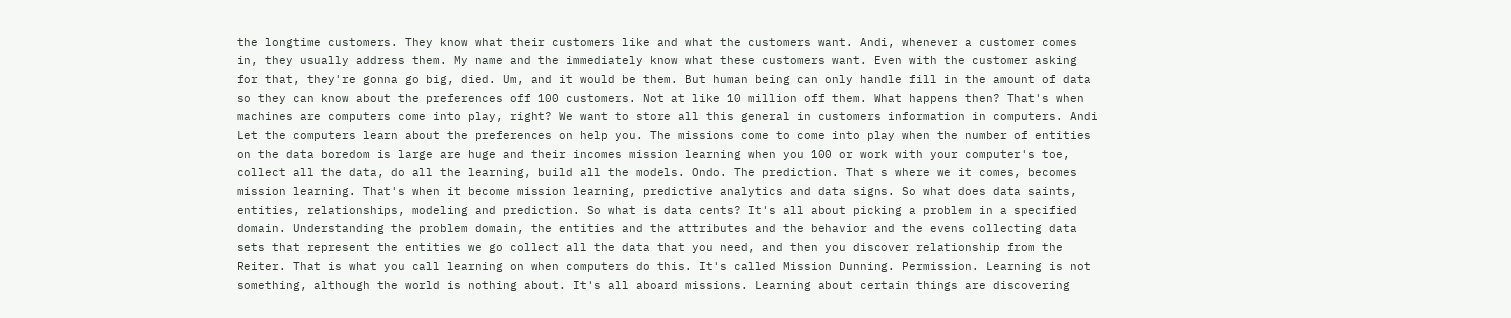the longtime customers. They know what their customers like and what the customers want. Andi, whenever a customer comes in, they usually address them. My name and the immediately know what these customers want. Even with the customer asking for that, they're gonna go big, died. Um, and it would be them. But human being can only handle fill in the amount of data so they can know about the preferences off 100 customers. Not at like 10 million off them. What happens then? That's when machines are computers come into play, right? We want to store all this general in customers information in computers. Andi Let the computers learn about the preferences on help you. The missions come to come into play when the number of entities on the data boredom is large are huge and their incomes mission learning when you 100 or work with your computer's toe, collect all the data, do all the learning, build all the models. Ondo. The prediction. That s where we it comes, becomes mission learning. That's when it become mission learning, predictive analytics and data signs. So what does data saints, entities, relationships, modeling and prediction. So what is data cents? It's all about picking a problem in a specified domain. Understanding the problem domain, the entities and the attributes and the behavior and the evens collecting data sets that represent the entities we go collect all the data that you need, and then you discover relationship from the Reiter. That is what you call learning on when computers do this. It's called Mission Dunning. Permission. Learning is not something, although the world is nothing about. It's all aboard missions. Learning about certain things are discovering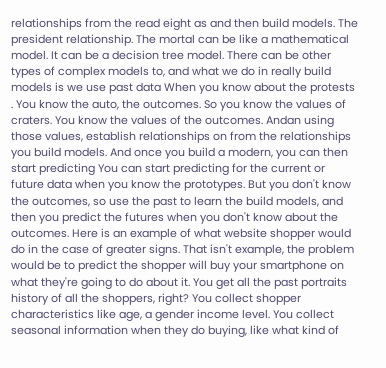relationships from the read eight as and then build models. The president relationship. The mortal can be like a mathematical model. It can be a decision tree model. There can be other types of complex models to, and what we do in really build models is we use past data When you know about the protests . You know the auto, the outcomes. So you know the values of craters. You know the values of the outcomes. Andan using those values, establish relationships on from the relationships you build models. And once you build a modern, you can then start predicting You can start predicting for the current or future data when you know the prototypes. But you don't know the outcomes, so use the past to learn the build models, and then you predict the futures when you don't know about the outcomes. Here is an example of what website shopper would do in the case of greater signs. That isn't example, the problem would be to predict the shopper will buy your smartphone on what they're going to do about it. You get all the past portraits history of all the shoppers, right? You collect shopper characteristics like age, a gender income level. You collect seasonal information when they do buying, like what kind of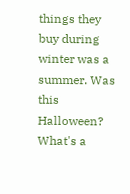things they buy during winter was a summer. Was this Halloween? What's a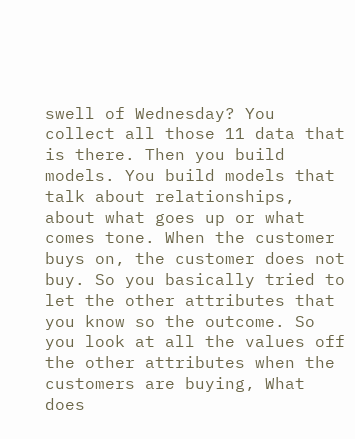swell of Wednesday? You collect all those 11 data that is there. Then you build models. You build models that talk about relationships, about what goes up or what comes tone. When the customer buys on, the customer does not buy. So you basically tried to let the other attributes that you know so the outcome. So you look at all the values off the other attributes when the customers are buying, What does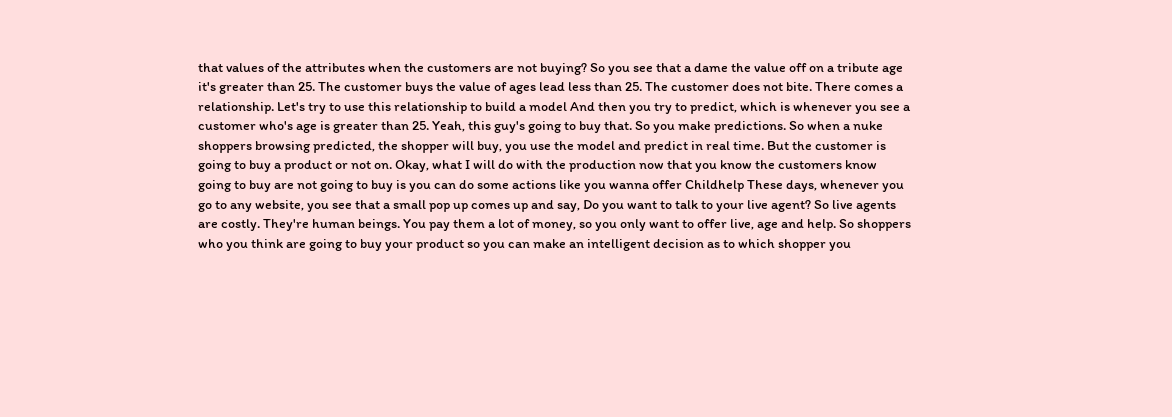that values of the attributes when the customers are not buying? So you see that a dame the value off on a tribute age it's greater than 25. The customer buys the value of ages lead less than 25. The customer does not bite. There comes a relationship. Let's try to use this relationship to build a model And then you try to predict, which is whenever you see a customer who's age is greater than 25. Yeah, this guy's going to buy that. So you make predictions. So when a nuke shoppers browsing predicted, the shopper will buy, you use the model and predict in real time. But the customer is going to buy a product or not on. Okay, what I will do with the production now that you know the customers know going to buy are not going to buy is you can do some actions like you wanna offer Childhelp These days, whenever you go to any website, you see that a small pop up comes up and say, Do you want to talk to your live agent? So live agents are costly. They're human beings. You pay them a lot of money, so you only want to offer live, age and help. So shoppers who you think are going to buy your product so you can make an intelligent decision as to which shopper you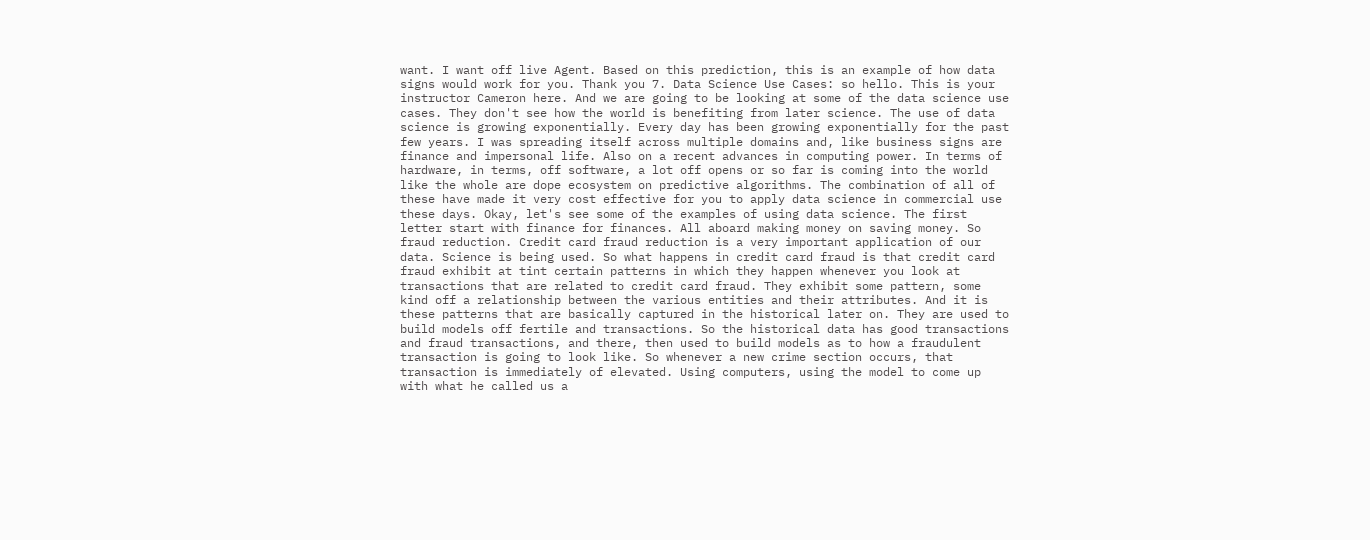want. I want off live Agent. Based on this prediction, this is an example of how data signs would work for you. Thank you 7. Data Science Use Cases: so hello. This is your instructor Cameron here. And we are going to be looking at some of the data science use cases. They don't see how the world is benefiting from later science. The use of data science is growing exponentially. Every day has been growing exponentially for the past few years. I was spreading itself across multiple domains and, like business signs are finance and impersonal life. Also on a recent advances in computing power. In terms of hardware, in terms, off software, a lot off opens or so far is coming into the world like the whole are dope ecosystem on predictive algorithms. The combination of all of these have made it very cost effective for you to apply data science in commercial use these days. Okay, let's see some of the examples of using data science. The first letter start with finance for finances. All aboard making money on saving money. So fraud reduction. Credit card fraud reduction is a very important application of our data. Science is being used. So what happens in credit card fraud is that credit card fraud exhibit at tint certain patterns in which they happen whenever you look at transactions that are related to credit card fraud. They exhibit some pattern, some kind off a relationship between the various entities and their attributes. And it is these patterns that are basically captured in the historical later on. They are used to build models off fertile and transactions. So the historical data has good transactions and fraud transactions, and there, then used to build models as to how a fraudulent transaction is going to look like. So whenever a new crime section occurs, that transaction is immediately of elevated. Using computers, using the model to come up with what he called us a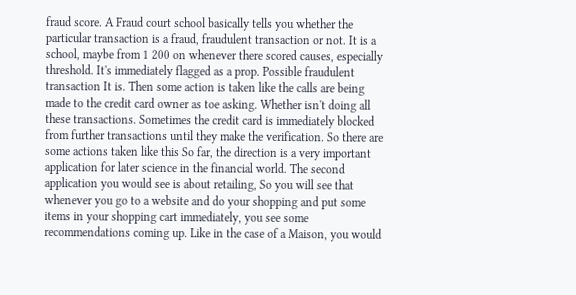fraud score. A Fraud court school basically tells you whether the particular transaction is a fraud, fraudulent transaction or not. It is a school, maybe from 1 200 on whenever there scored causes, especially threshold. It's immediately flagged as a prop. Possible fraudulent transaction It is. Then some action is taken like the calls are being made to the credit card owner as toe asking. Whether isn't doing all these transactions. Sometimes the credit card is immediately blocked from further transactions until they make the verification. So there are some actions taken like this So far, the direction is a very important application for later science in the financial world. The second application you would see is about retailing, So you will see that whenever you go to a website and do your shopping and put some items in your shopping cart immediately, you see some recommendations coming up. Like in the case of a Maison, you would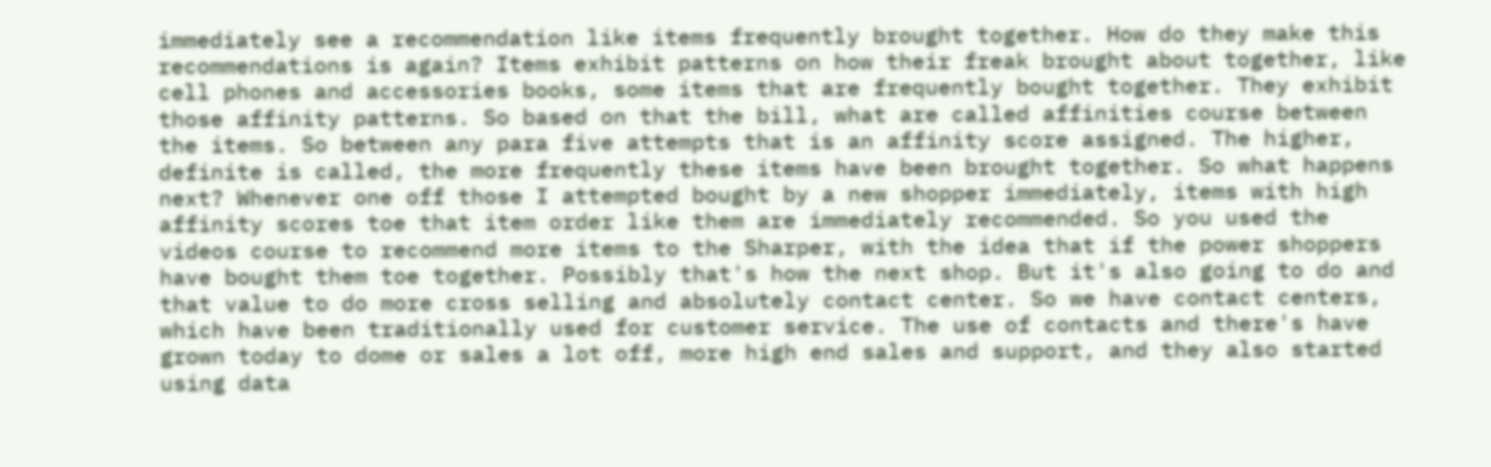immediately see a recommendation like items frequently brought together. How do they make this recommendations is again? Items exhibit patterns on how their freak brought about together, like cell phones and accessories books, some items that are frequently bought together. They exhibit those affinity patterns. So based on that the bill, what are called affinities course between the items. So between any para five attempts that is an affinity score assigned. The higher, definite is called, the more frequently these items have been brought together. So what happens next? Whenever one off those I attempted bought by a new shopper immediately, items with high affinity scores toe that item order like them are immediately recommended. So you used the videos course to recommend more items to the Sharper, with the idea that if the power shoppers have bought them toe together. Possibly that's how the next shop. But it's also going to do and that value to do more cross selling and absolutely contact center. So we have contact centers, which have been traditionally used for customer service. The use of contacts and there's have grown today to dome or sales a lot off, more high end sales and support, and they also started using data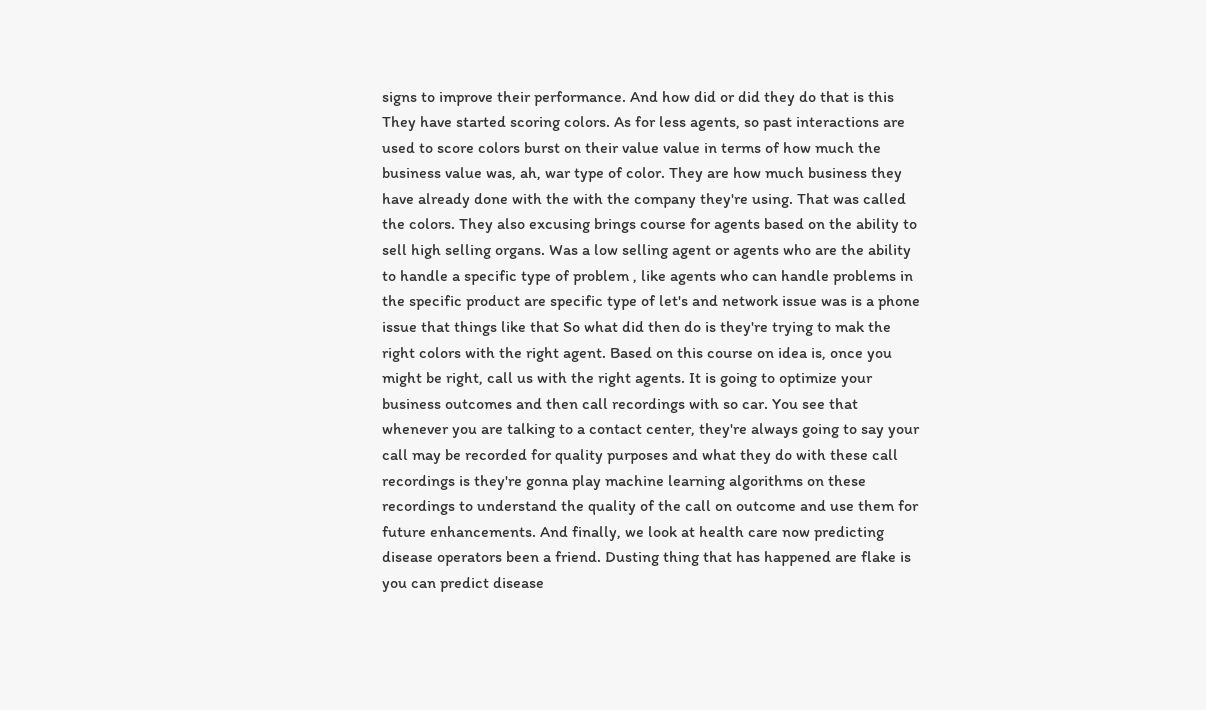signs to improve their performance. And how did or did they do that is this They have started scoring colors. As for less agents, so past interactions are used to score colors burst on their value value in terms of how much the business value was, ah, war type of color. They are how much business they have already done with the with the company they're using. That was called the colors. They also excusing brings course for agents based on the ability to sell high selling organs. Was a low selling agent or agents who are the ability to handle a specific type of problem , like agents who can handle problems in the specific product are specific type of let's and network issue was is a phone issue that things like that So what did then do is they're trying to mak the right colors with the right agent. Based on this course on idea is, once you might be right, call us with the right agents. It is going to optimize your business outcomes and then call recordings with so car. You see that whenever you are talking to a contact center, they're always going to say your call may be recorded for quality purposes and what they do with these call recordings is they're gonna play machine learning algorithms on these recordings to understand the quality of the call on outcome and use them for future enhancements. And finally, we look at health care now predicting disease operators been a friend. Dusting thing that has happened are flake is you can predict disease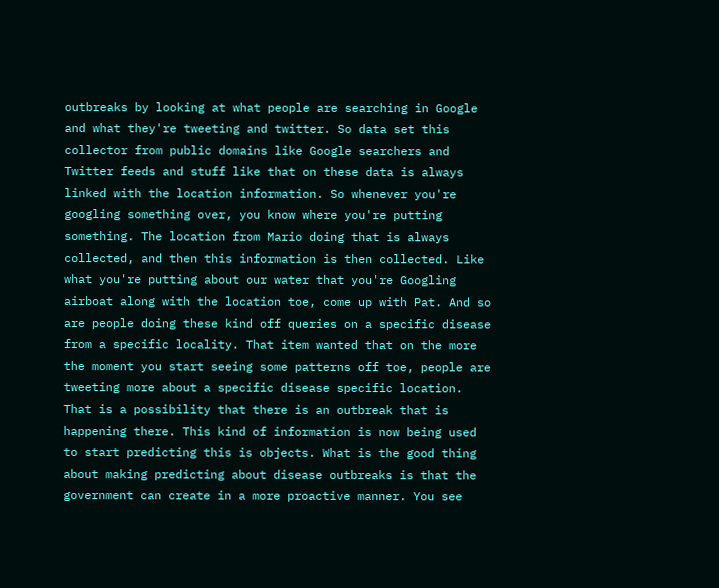outbreaks by looking at what people are searching in Google and what they're tweeting and twitter. So data set this collector from public domains like Google searchers and Twitter feeds and stuff like that on these data is always linked with the location information. So whenever you're googling something over, you know where you're putting something. The location from Mario doing that is always collected, and then this information is then collected. Like what you're putting about our water that you're Googling airboat along with the location toe, come up with Pat. And so are people doing these kind off queries on a specific disease from a specific locality. That item wanted that on the more the moment you start seeing some patterns off toe, people are tweeting more about a specific disease specific location. That is a possibility that there is an outbreak that is happening there. This kind of information is now being used to start predicting this is objects. What is the good thing about making predicting about disease outbreaks is that the government can create in a more proactive manner. You see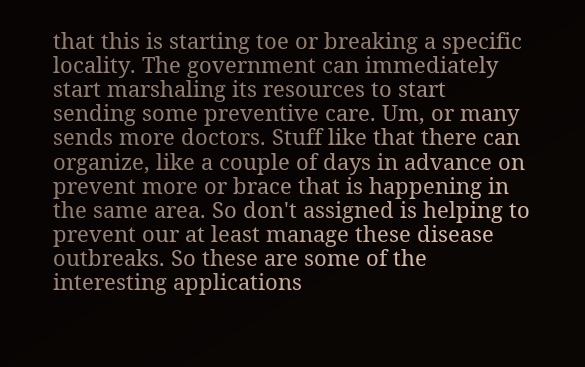that this is starting toe or breaking a specific locality. The government can immediately start marshaling its resources to start sending some preventive care. Um, or many sends more doctors. Stuff like that there can organize, like a couple of days in advance on prevent more or brace that is happening in the same area. So don't assigned is helping to prevent our at least manage these disease outbreaks. So these are some of the interesting applications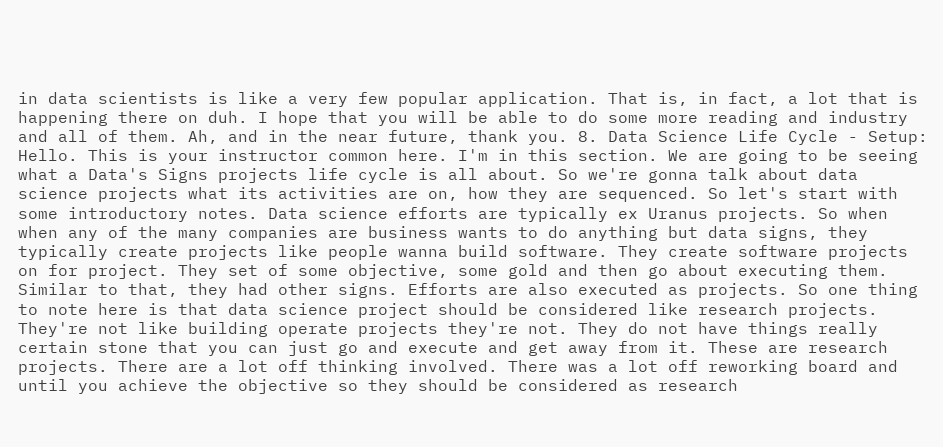in data scientists is like a very few popular application. That is, in fact, a lot that is happening there on duh. I hope that you will be able to do some more reading and industry and all of them. Ah, and in the near future, thank you. 8. Data Science Life Cycle - Setup: Hello. This is your instructor common here. I'm in this section. We are going to be seeing what a Data's Signs projects life cycle is all about. So we're gonna talk about data science projects what its activities are on, how they are sequenced. So let's start with some introductory notes. Data science efforts are typically ex Uranus projects. So when when any of the many companies are business wants to do anything but data signs, they typically create projects like people wanna build software. They create software projects on for project. They set of some objective, some gold and then go about executing them. Similar to that, they had other signs. Efforts are also executed as projects. So one thing to note here is that data science project should be considered like research projects. They're not like building operate projects they're not. They do not have things really certain stone that you can just go and execute and get away from it. These are research projects. There are a lot off thinking involved. There was a lot off reworking board and until you achieve the objective so they should be considered as research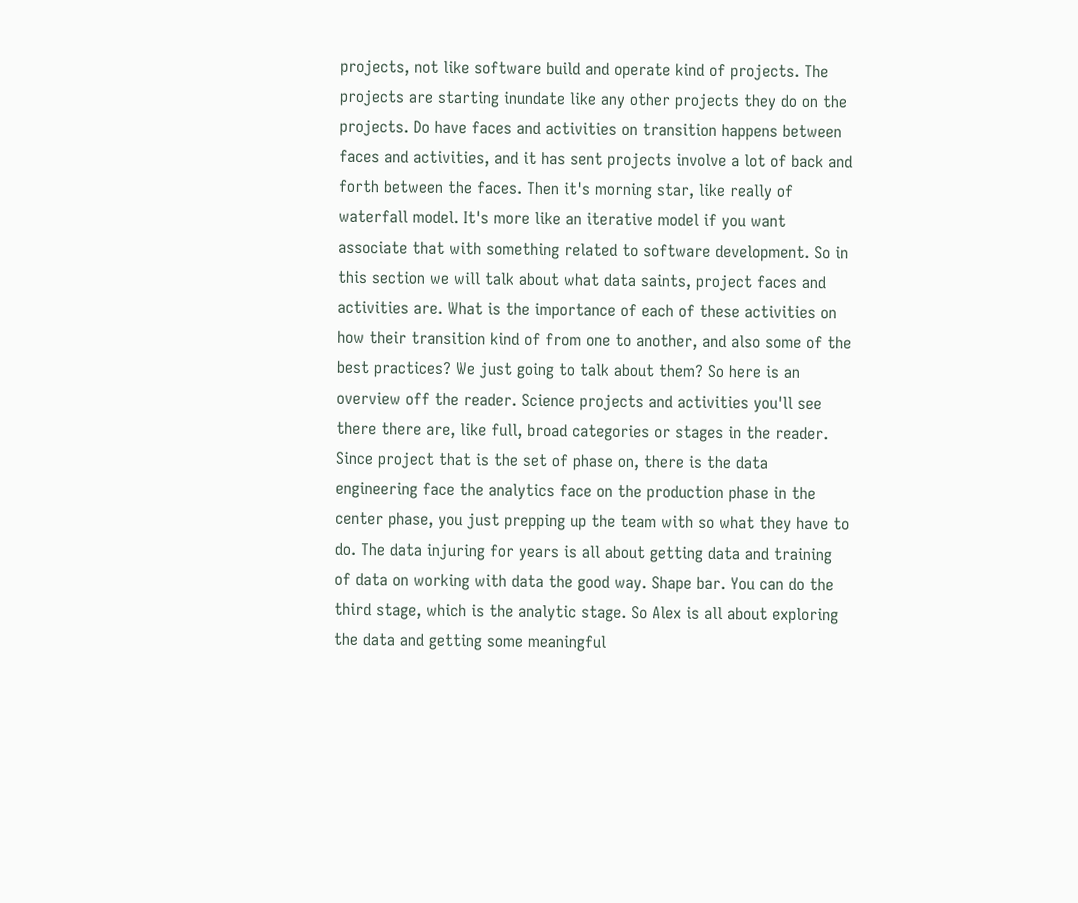projects, not like software build and operate kind of projects. The projects are starting inundate like any other projects they do on the projects. Do have faces and activities on transition happens between faces and activities, and it has sent projects involve a lot of back and forth between the faces. Then it's morning star, like really of waterfall model. It's more like an iterative model if you want associate that with something related to software development. So in this section we will talk about what data saints, project faces and activities are. What is the importance of each of these activities on how their transition kind of from one to another, and also some of the best practices? We just going to talk about them? So here is an overview off the reader. Science projects and activities you'll see there there are, like full, broad categories or stages in the reader. Since project that is the set of phase on, there is the data engineering face the analytics face on the production phase in the center phase, you just prepping up the team with so what they have to do. The data injuring for years is all about getting data and training of data on working with data the good way. Shape bar. You can do the third stage, which is the analytic stage. So Alex is all about exploring the data and getting some meaningful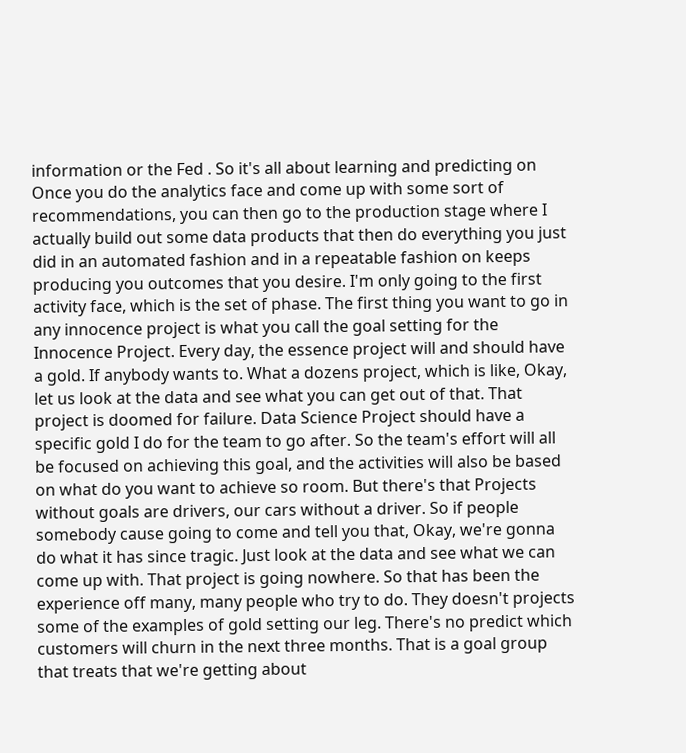information or the Fed . So it's all about learning and predicting on Once you do the analytics face and come up with some sort of recommendations, you can then go to the production stage where I actually build out some data products that then do everything you just did in an automated fashion and in a repeatable fashion on keeps producing you outcomes that you desire. I'm only going to the first activity face, which is the set of phase. The first thing you want to go in any innocence project is what you call the goal setting for the Innocence Project. Every day, the essence project will and should have a gold. If anybody wants to. What a dozens project, which is like, Okay, let us look at the data and see what you can get out of that. That project is doomed for failure. Data Science Project should have a specific gold I do for the team to go after. So the team's effort will all be focused on achieving this goal, and the activities will also be based on what do you want to achieve so room. But there's that Projects without goals are drivers, our cars without a driver. So if people somebody cause going to come and tell you that, Okay, we're gonna do what it has since tragic. Just look at the data and see what we can come up with. That project is going nowhere. So that has been the experience off many, many people who try to do. They doesn't projects some of the examples of gold setting our leg. There's no predict which customers will churn in the next three months. That is a goal group that treats that we're getting about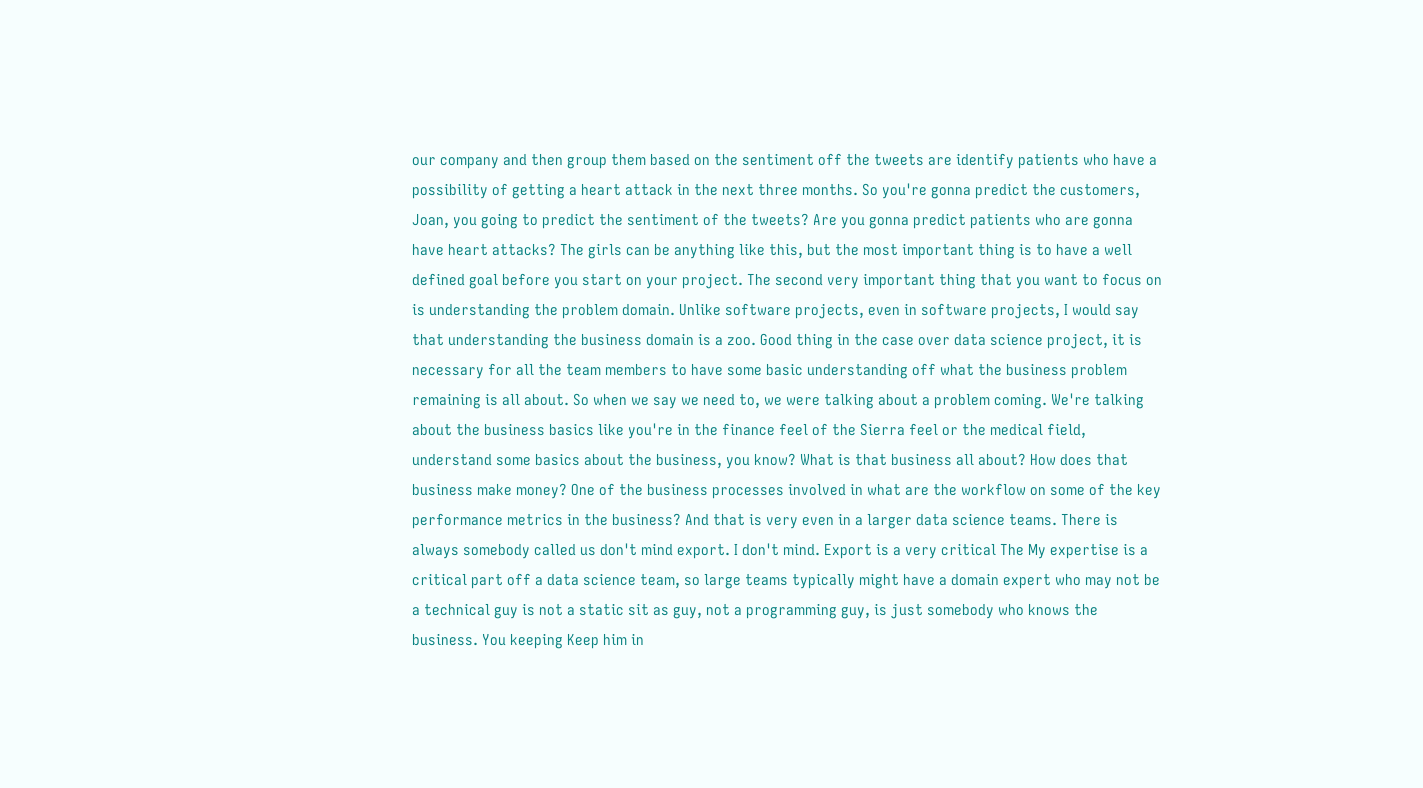our company and then group them based on the sentiment off the tweets are identify patients who have a possibility of getting a heart attack in the next three months. So you're gonna predict the customers, Joan, you going to predict the sentiment of the tweets? Are you gonna predict patients who are gonna have heart attacks? The girls can be anything like this, but the most important thing is to have a well defined goal before you start on your project. The second very important thing that you want to focus on is understanding the problem domain. Unlike software projects, even in software projects, I would say that understanding the business domain is a zoo. Good thing in the case over data science project, it is necessary for all the team members to have some basic understanding off what the business problem remaining is all about. So when we say we need to, we were talking about a problem coming. We're talking about the business basics like you're in the finance feel of the Sierra feel or the medical field, understand some basics about the business, you know? What is that business all about? How does that business make money? One of the business processes involved in what are the workflow on some of the key performance metrics in the business? And that is very even in a larger data science teams. There is always somebody called us don't mind export. I don't mind. Export is a very critical The My expertise is a critical part off a data science team, so large teams typically might have a domain expert who may not be a technical guy is not a static sit as guy, not a programming guy, is just somebody who knows the business. You keeping Keep him in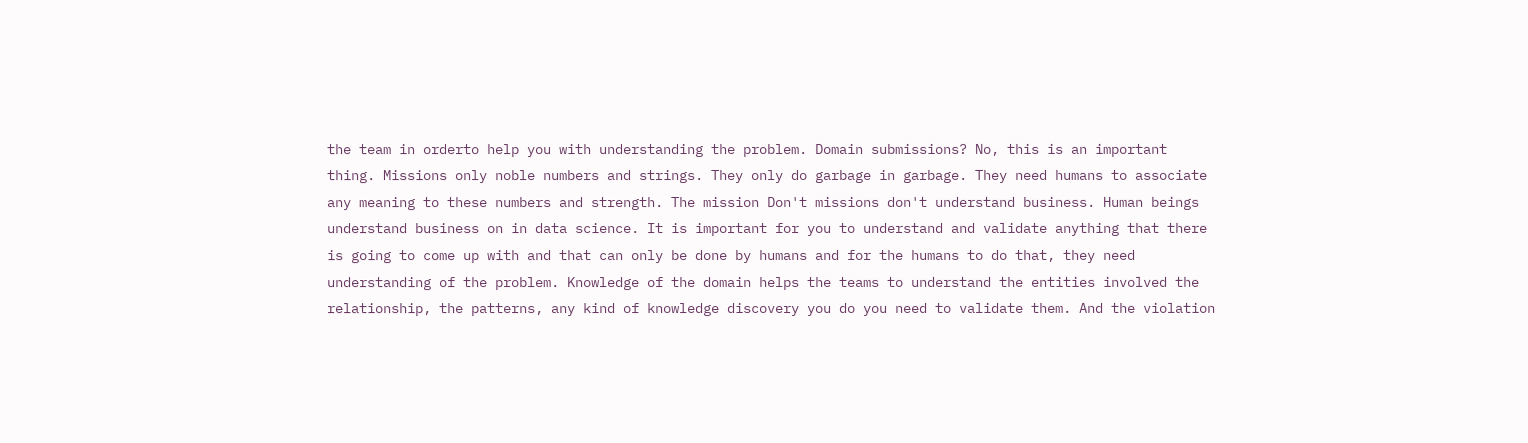the team in orderto help you with understanding the problem. Domain submissions? No, this is an important thing. Missions only noble numbers and strings. They only do garbage in garbage. They need humans to associate any meaning to these numbers and strength. The mission Don't missions don't understand business. Human beings understand business on in data science. It is important for you to understand and validate anything that there is going to come up with and that can only be done by humans and for the humans to do that, they need understanding of the problem. Knowledge of the domain helps the teams to understand the entities involved the relationship, the patterns, any kind of knowledge discovery you do you need to validate them. And the violation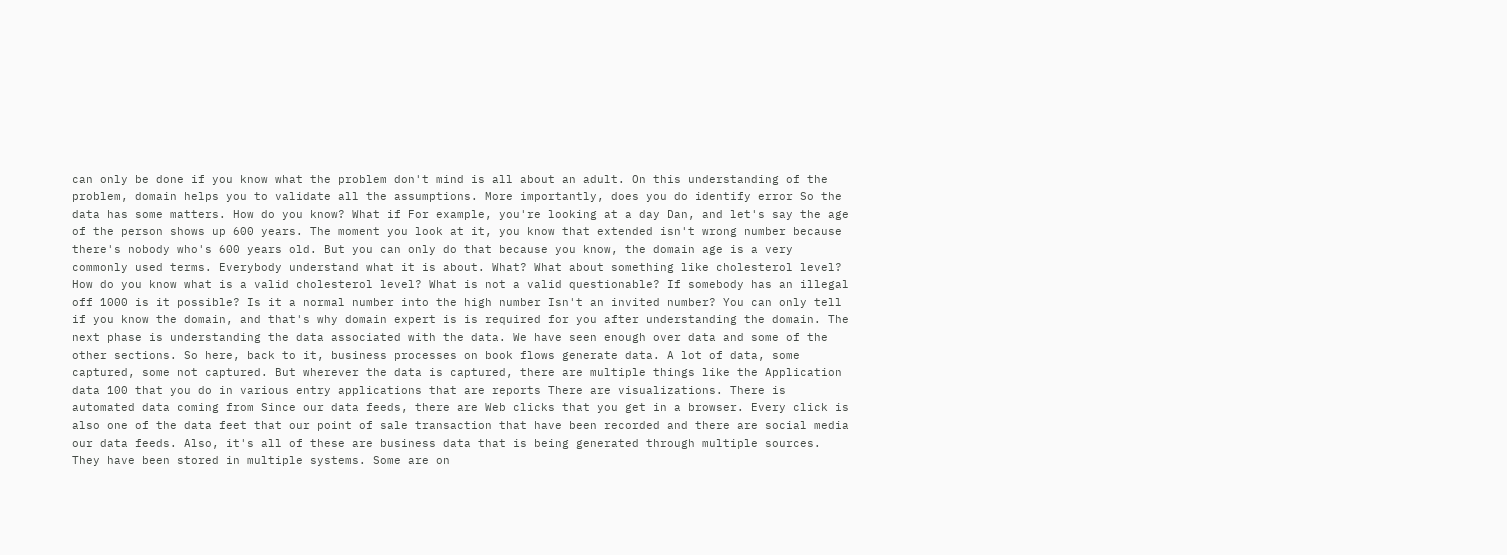can only be done if you know what the problem don't mind is all about an adult. On this understanding of the problem, domain helps you to validate all the assumptions. More importantly, does you do identify error So the data has some matters. How do you know? What if For example, you're looking at a day Dan, and let's say the age of the person shows up 600 years. The moment you look at it, you know that extended isn't wrong number because there's nobody who's 600 years old. But you can only do that because you know, the domain age is a very commonly used terms. Everybody understand what it is about. What? What about something like cholesterol level? How do you know what is a valid cholesterol level? What is not a valid questionable? If somebody has an illegal off 1000 is it possible? Is it a normal number into the high number Isn't an invited number? You can only tell if you know the domain, and that's why domain expert is is required for you after understanding the domain. The next phase is understanding the data associated with the data. We have seen enough over data and some of the other sections. So here, back to it, business processes on book flows generate data. A lot of data, some captured, some not captured. But wherever the data is captured, there are multiple things like the Application data 100 that you do in various entry applications that are reports There are visualizations. There is automated data coming from Since our data feeds, there are Web clicks that you get in a browser. Every click is also one of the data feet that our point of sale transaction that have been recorded and there are social media our data feeds. Also, it's all of these are business data that is being generated through multiple sources. They have been stored in multiple systems. Some are on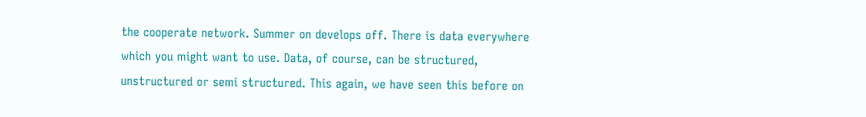the cooperate network. Summer on develops off. There is data everywhere which you might want to use. Data, of course, can be structured, unstructured or semi structured. This again, we have seen this before on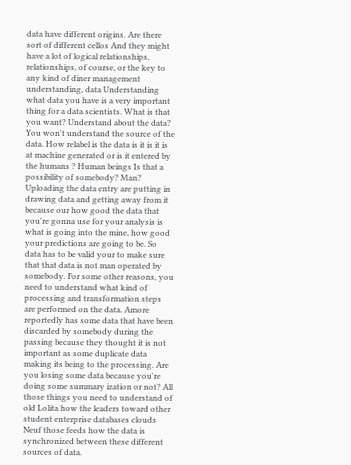data have different origins. Are there sort of different cellos And they might have a lot of logical relationships, relationships, of course, or the key to any kind of diner management understanding, data Understanding what data you have is a very important thing for a data scientists. What is that you want? Understand about the data? You won't understand the source of the data. How relabel is the data is it is it is at machine generated or is it entered by the humans ? Human beings Is that a possibility of somebody? Man? Uploading the data entry are putting in drawing data and getting away from it because our how good the data that you're gonna use for your analysis is what is going into the mine, how good your predictions are going to be. So data has to be valid your to make sure that that data is not man operated by somebody. For some other reasons, you need to understand what kind of processing and transformation steps are performed on the data. Amore reportedly has some data that have been discarded by somebody during the passing because they thought it is not important as some duplicate data making its being to the processing. Are you losing some data because you're doing some summary ization or not? All those things you need to understand of old Lolita how the leaders toward other student enterprise databases clouds Neuf those feeds how the data is synchronized between these different sources of data.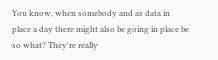You know, when somebody and as data in place a day there might also be going in place be so what? They're really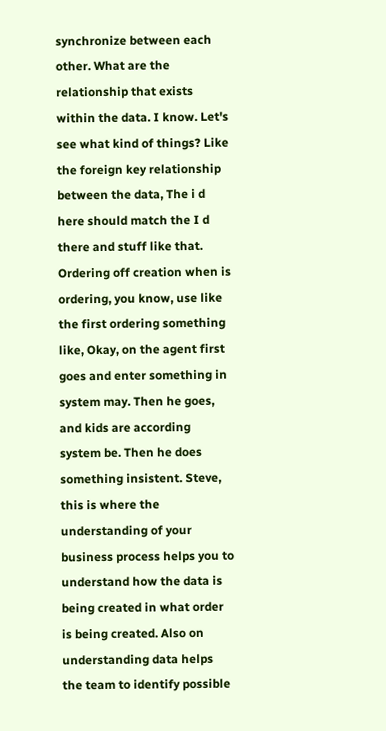synchronize between each other. What are the relationship that exists within the data. I know. Let's see what kind of things? Like the foreign key relationship between the data, The i d here should match the I d there and stuff like that. Ordering off creation when is ordering, you know, use like the first ordering something like, Okay, on the agent first goes and enter something in system may. Then he goes, and kids are according system be. Then he does something insistent. Steve, this is where the understanding of your business process helps you to understand how the data is being created in what order is being created. Also on understanding data helps the team to identify possible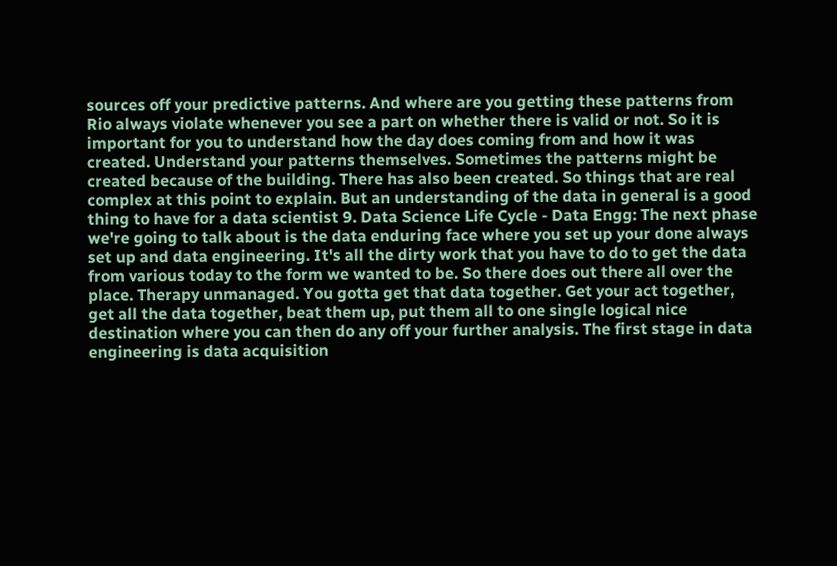sources off your predictive patterns. And where are you getting these patterns from Rio always violate whenever you see a part on whether there is valid or not. So it is important for you to understand how the day does coming from and how it was created. Understand your patterns themselves. Sometimes the patterns might be created because of the building. There has also been created. So things that are real complex at this point to explain. But an understanding of the data in general is a good thing to have for a data scientist 9. Data Science Life Cycle - Data Engg: The next phase we're going to talk about is the data enduring face where you set up your done always set up and data engineering. It's all the dirty work that you have to do to get the data from various today to the form we wanted to be. So there does out there all over the place. Therapy unmanaged. You gotta get that data together. Get your act together, get all the data together, beat them up, put them all to one single logical nice destination where you can then do any off your further analysis. The first stage in data engineering is data acquisition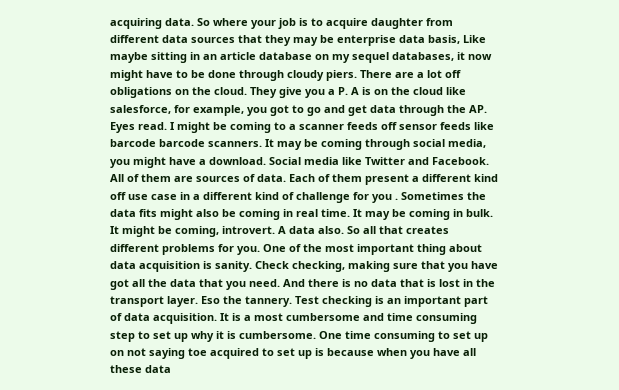acquiring data. So where your job is to acquire daughter from different data sources that they may be enterprise data basis, Like maybe sitting in an article database on my sequel databases, it now might have to be done through cloudy piers. There are a lot off obligations on the cloud. They give you a P. A is on the cloud like salesforce, for example, you got to go and get data through the AP. Eyes read. I might be coming to a scanner feeds off sensor feeds like barcode barcode scanners. It may be coming through social media, you might have a download. Social media like Twitter and Facebook. All of them are sources of data. Each of them present a different kind off use case in a different kind of challenge for you . Sometimes the data fits might also be coming in real time. It may be coming in bulk. It might be coming, introvert. A data also. So all that creates different problems for you. One of the most important thing about data acquisition is sanity. Check checking, making sure that you have got all the data that you need. And there is no data that is lost in the transport layer. Eso the tannery. Test checking is an important part of data acquisition. It is a most cumbersome and time consuming step to set up why it is cumbersome. One time consuming to set up on not saying toe acquired to set up is because when you have all these data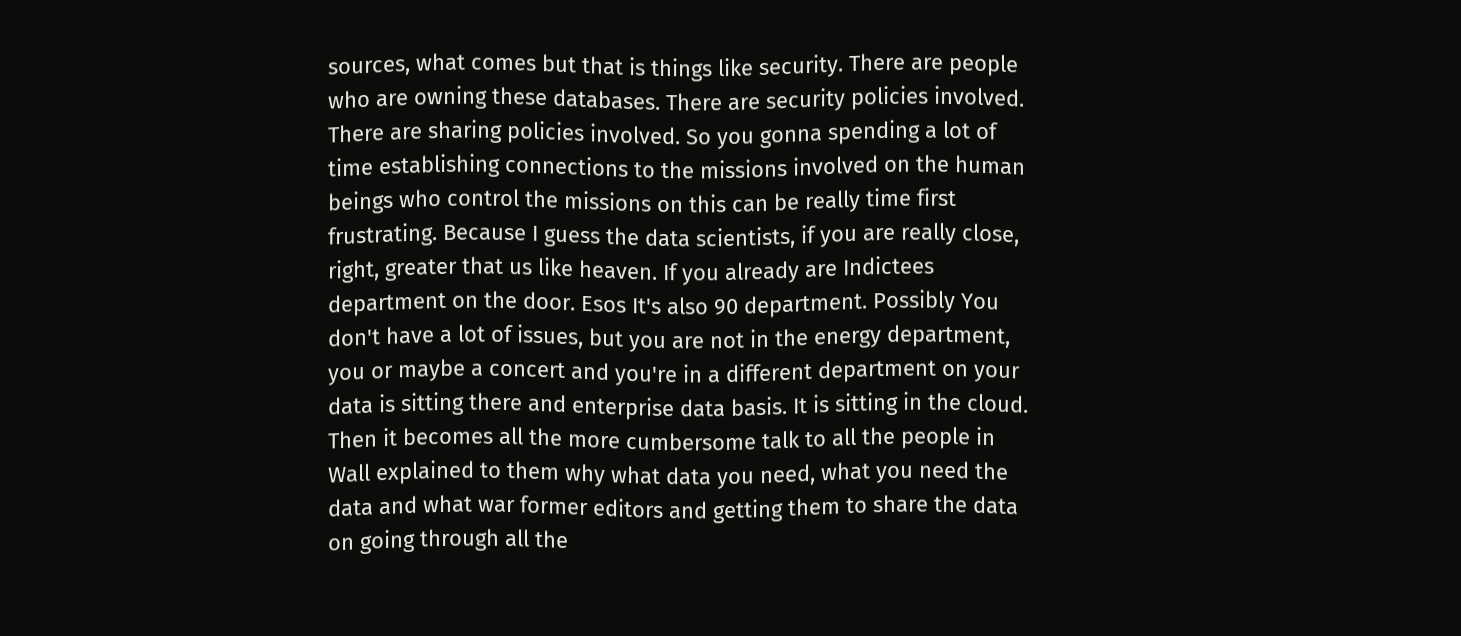sources, what comes but that is things like security. There are people who are owning these databases. There are security policies involved. There are sharing policies involved. So you gonna spending a lot of time establishing connections to the missions involved on the human beings who control the missions on this can be really time first frustrating. Because I guess the data scientists, if you are really close, right, greater that us like heaven. If you already are Indictees department on the door. Esos It's also 90 department. Possibly You don't have a lot of issues, but you are not in the energy department, you or maybe a concert and you're in a different department on your data is sitting there and enterprise data basis. It is sitting in the cloud. Then it becomes all the more cumbersome talk to all the people in Wall explained to them why what data you need, what you need the data and what war former editors and getting them to share the data on going through all the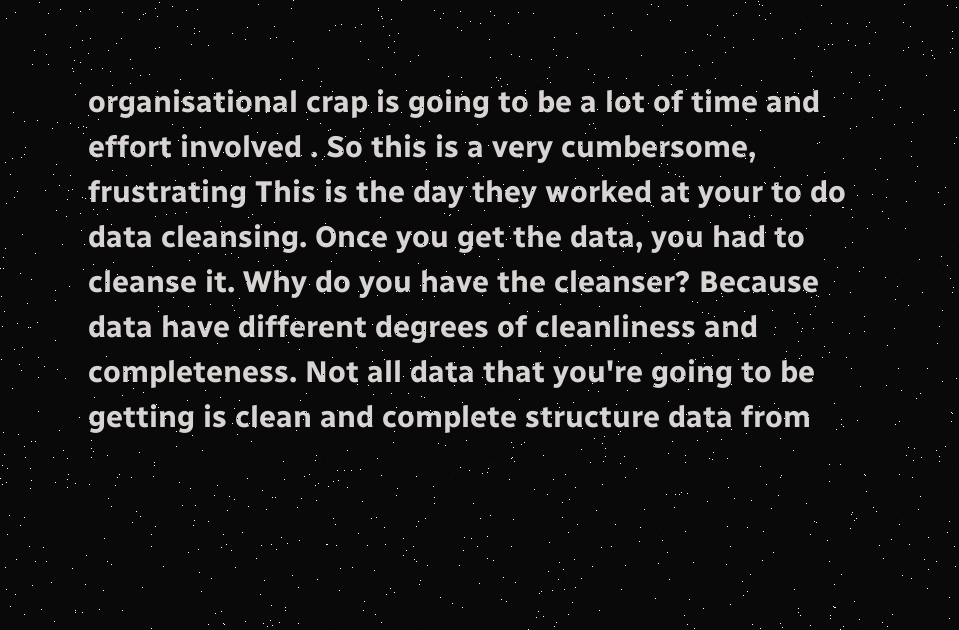organisational crap is going to be a lot of time and effort involved . So this is a very cumbersome, frustrating This is the day they worked at your to do data cleansing. Once you get the data, you had to cleanse it. Why do you have the cleanser? Because data have different degrees of cleanliness and completeness. Not all data that you're going to be getting is clean and complete structure data from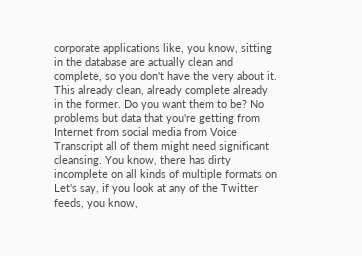corporate applications like, you know, sitting in the database are actually clean and complete, so you don't have the very about it. This already clean, already complete already in the former. Do you want them to be? No problems but data that you're getting from Internet from social media from Voice Transcript all of them might need significant cleansing. You know, there has dirty incomplete on all kinds of multiple formats on Let's say, if you look at any of the Twitter feeds, you know,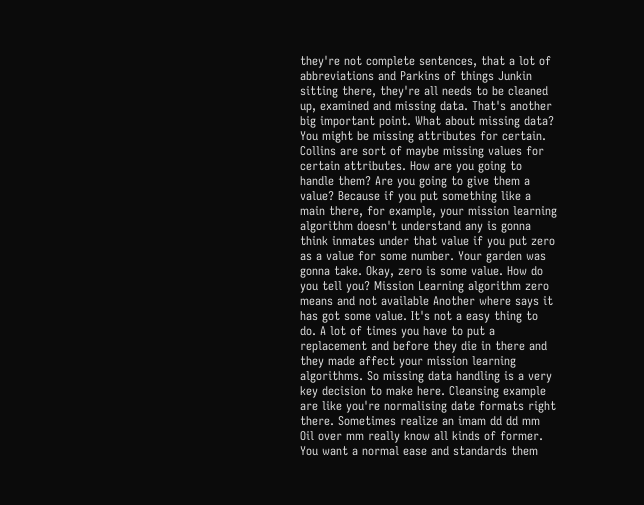they're not complete sentences, that a lot of abbreviations and Parkins of things Junkin sitting there, they're all needs to be cleaned up, examined and missing data. That's another big important point. What about missing data? You might be missing attributes for certain. Collins are sort of maybe missing values for certain attributes. How are you going to handle them? Are you going to give them a value? Because if you put something like a main there, for example, your mission learning algorithm doesn't understand any is gonna think inmates under that value if you put zero as a value for some number. Your garden was gonna take. Okay, zero is some value. How do you tell you? Mission Learning algorithm zero means and not available Another where says it has got some value. It's not a easy thing to do. A lot of times you have to put a replacement and before they die in there and they made affect your mission learning algorithms. So missing data handling is a very key decision to make here. Cleansing example are like you're normalising date formats right there. Sometimes realize an imam dd dd mm Oil over mm really know all kinds of former. You want a normal ease and standards them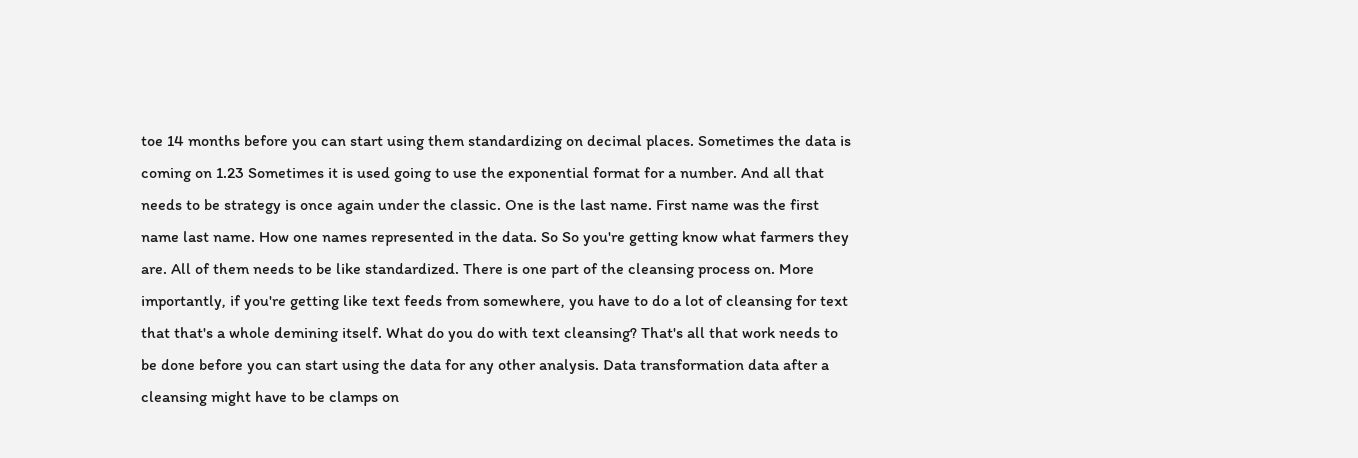toe 14 months before you can start using them standardizing on decimal places. Sometimes the data is coming on 1.23 Sometimes it is used going to use the exponential format for a number. And all that needs to be strategy is once again under the classic. One is the last name. First name was the first name last name. How one names represented in the data. So So you're getting know what farmers they are. All of them needs to be like standardized. There is one part of the cleansing process on. More importantly, if you're getting like text feeds from somewhere, you have to do a lot of cleansing for text that that's a whole demining itself. What do you do with text cleansing? That's all that work needs to be done before you can start using the data for any other analysis. Data transformation data after a cleansing might have to be clamps on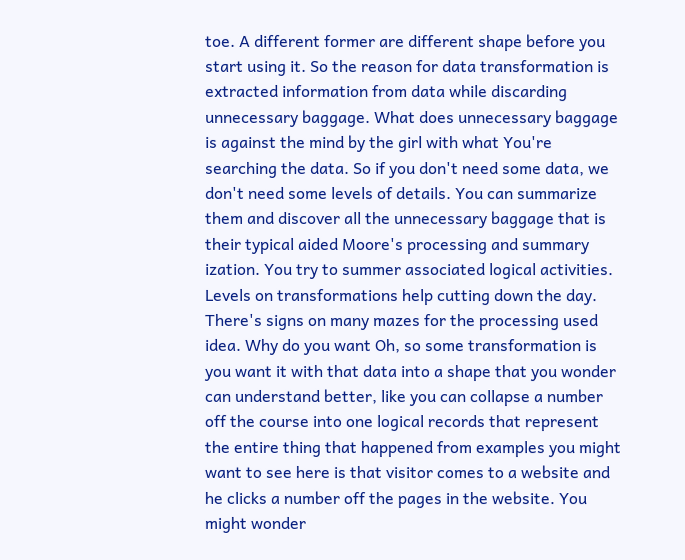toe. A different former are different shape before you start using it. So the reason for data transformation is extracted information from data while discarding unnecessary baggage. What does unnecessary baggage is against the mind by the girl with what You're searching the data. So if you don't need some data, we don't need some levels of details. You can summarize them and discover all the unnecessary baggage that is their typical aided Moore's processing and summary ization. You try to summer associated logical activities. Levels on transformations help cutting down the day. There's signs on many mazes for the processing used idea. Why do you want Oh, so some transformation is you want it with that data into a shape that you wonder can understand better, like you can collapse a number off the course into one logical records that represent the entire thing that happened from examples you might want to see here is that visitor comes to a website and he clicks a number off the pages in the website. You might wonder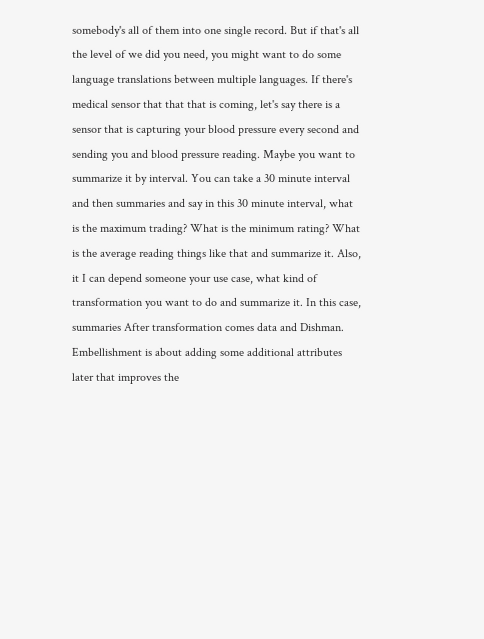somebody's all of them into one single record. But if that's all the level of we did you need, you might want to do some language translations between multiple languages. If there's medical sensor that that that is coming, let's say there is a sensor that is capturing your blood pressure every second and sending you and blood pressure reading. Maybe you want to summarize it by interval. You can take a 30 minute interval and then summaries and say in this 30 minute interval, what is the maximum trading? What is the minimum rating? What is the average reading things like that and summarize it. Also, it I can depend someone your use case, what kind of transformation you want to do and summarize it. In this case, summaries After transformation comes data and Dishman. Embellishment is about adding some additional attributes later that improves the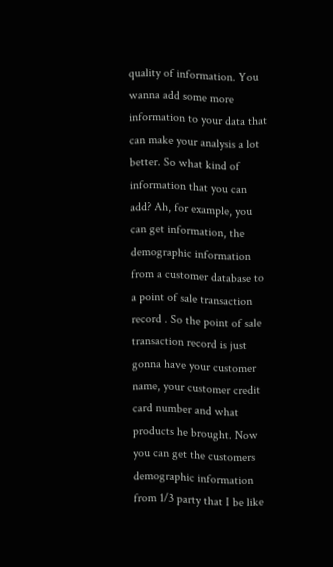quality of information. You wanna add some more information to your data that can make your analysis a lot better. So what kind of information that you can add? Ah, for example, you can get information, the demographic information from a customer database to a point of sale transaction record . So the point of sale transaction record is just gonna have your customer name, your customer credit card number and what products he brought. Now you can get the customers demographic information from 1/3 party that I be like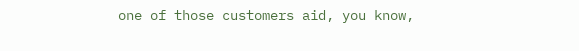one of those customers aid, you know,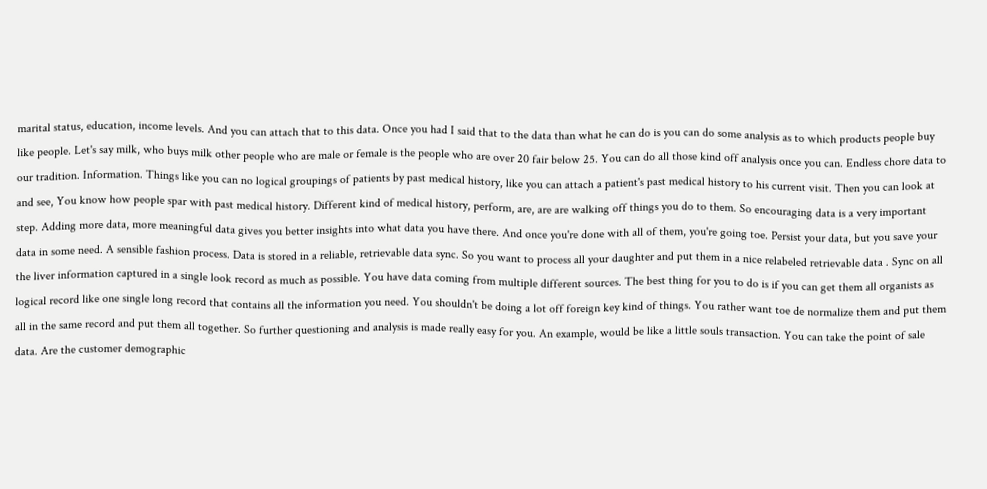marital status, education, income levels. And you can attach that to this data. Once you had I said that to the data than what he can do is you can do some analysis as to which products people buy like people. Let's say milk, who buys milk other people who are male or female is the people who are over 20 fair below 25. You can do all those kind off analysis once you can. Endless chore data to our tradition. Information. Things like you can no logical groupings of patients by past medical history, like you can attach a patient's past medical history to his current visit. Then you can look at and see, You know how people spar with past medical history. Different kind of medical history, perform, are, are are walking off things you do to them. So encouraging data is a very important step. Adding more data, more meaningful data gives you better insights into what data you have there. And once you're done with all of them, you're going toe. Persist your data, but you save your data in some need. A sensible fashion process. Data is stored in a reliable, retrievable data sync. So you want to process all your daughter and put them in a nice relabeled retrievable data . Sync on all the liver information captured in a single look record as much as possible. You have data coming from multiple different sources. The best thing for you to do is if you can get them all organists as logical record like one single long record that contains all the information you need. You shouldn't be doing a lot off foreign key kind of things. You rather want toe de normalize them and put them all in the same record and put them all together. So further questioning and analysis is made really easy for you. An example, would be like a little souls transaction. You can take the point of sale data. Are the customer demographic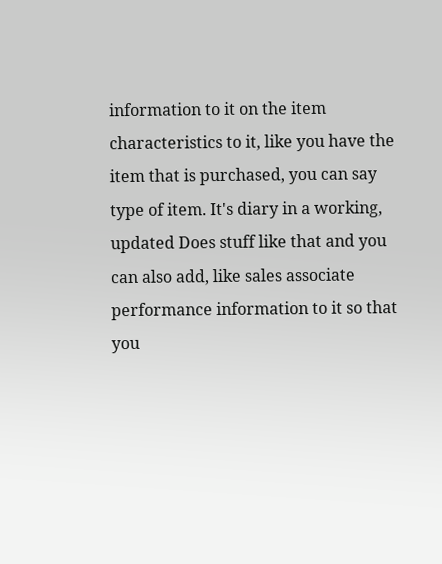information to it on the item characteristics to it, like you have the item that is purchased, you can say type of item. It's diary in a working, updated Does stuff like that and you can also add, like sales associate performance information to it so that you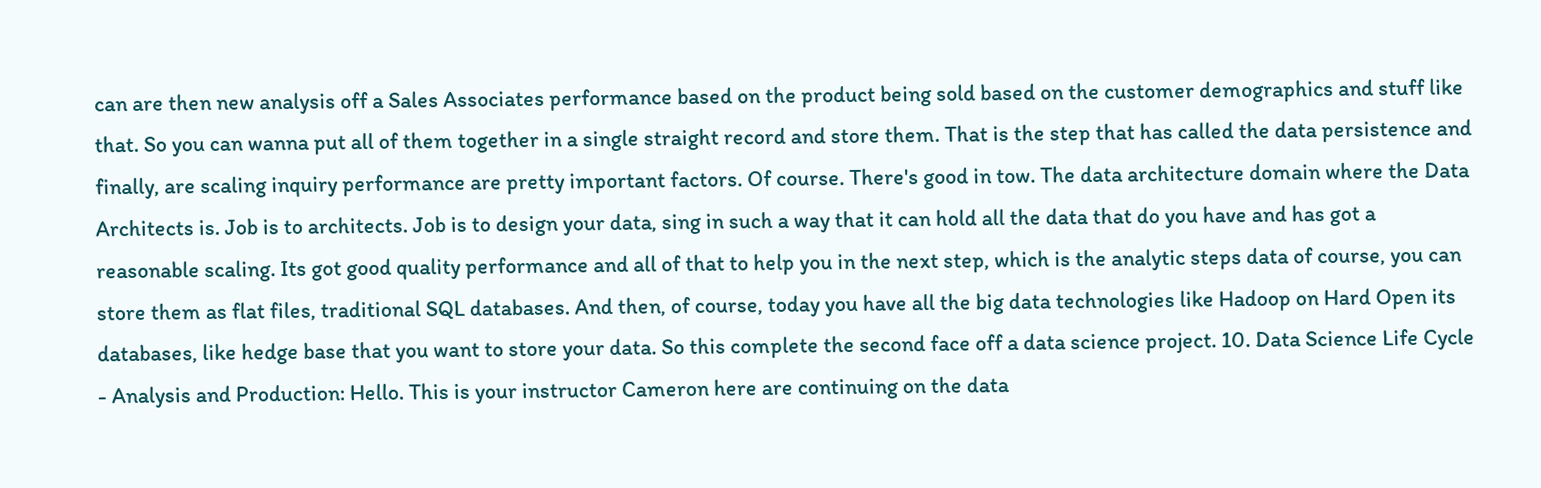can are then new analysis off a Sales Associates performance based on the product being sold based on the customer demographics and stuff like that. So you can wanna put all of them together in a single straight record and store them. That is the step that has called the data persistence and finally, are scaling inquiry performance are pretty important factors. Of course. There's good in tow. The data architecture domain where the Data Architects is. Job is to architects. Job is to design your data, sing in such a way that it can hold all the data that do you have and has got a reasonable scaling. Its got good quality performance and all of that to help you in the next step, which is the analytic steps data of course, you can store them as flat files, traditional SQL databases. And then, of course, today you have all the big data technologies like Hadoop on Hard Open its databases, like hedge base that you want to store your data. So this complete the second face off a data science project. 10. Data Science Life Cycle - Analysis and Production: Hello. This is your instructor Cameron here are continuing on the data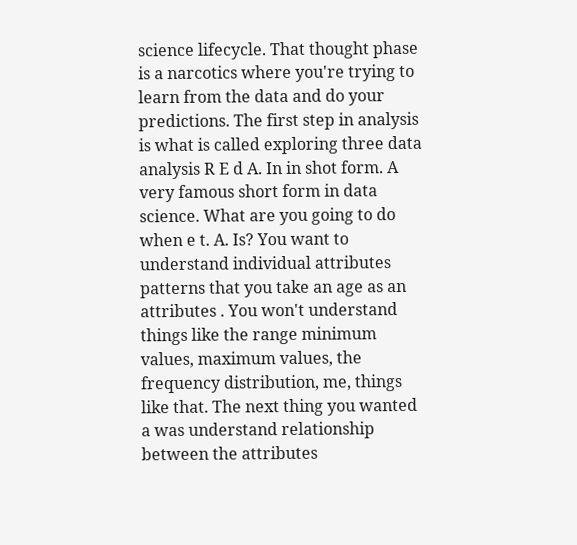science lifecycle. That thought phase is a narcotics where you're trying to learn from the data and do your predictions. The first step in analysis is what is called exploring three data analysis R E d A. In in shot form. A very famous short form in data science. What are you going to do when e t. A. Is? You want to understand individual attributes patterns that you take an age as an attributes . You won't understand things like the range minimum values, maximum values, the frequency distribution, me, things like that. The next thing you wanted a was understand relationship between the attributes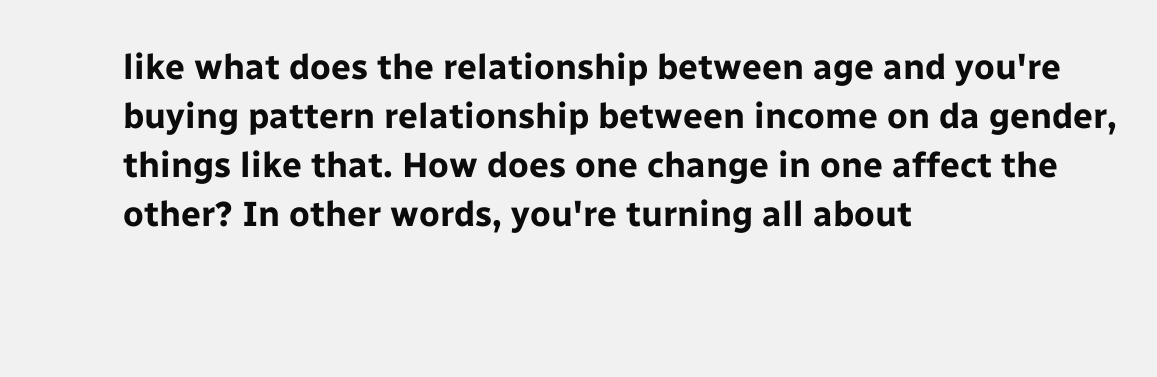like what does the relationship between age and you're buying pattern relationship between income on da gender, things like that. How does one change in one affect the other? In other words, you're turning all about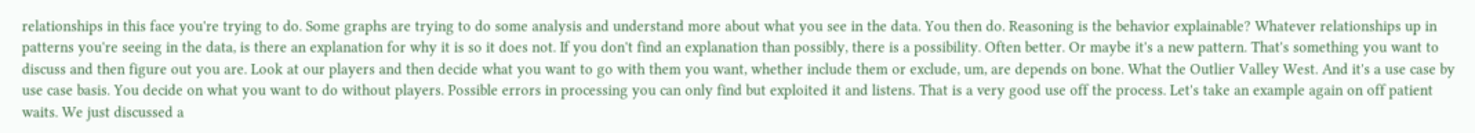relationships in this face you're trying to do. Some graphs are trying to do some analysis and understand more about what you see in the data. You then do. Reasoning is the behavior explainable? Whatever relationships up in patterns you're seeing in the data, is there an explanation for why it is so it does not. If you don't find an explanation than possibly, there is a possibility. Often better. Or maybe it's a new pattern. That's something you want to discuss and then figure out you are. Look at our players and then decide what you want to go with them you want, whether include them or exclude, um, are depends on bone. What the Outlier Valley West. And it's a use case by use case basis. You decide on what you want to do without players. Possible errors in processing you can only find but exploited it and listens. That is a very good use off the process. Let's take an example again on off patient waits. We just discussed a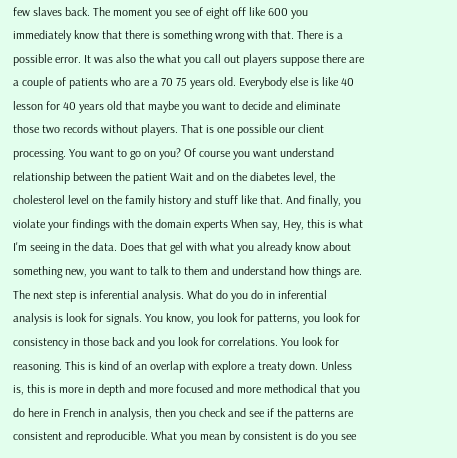few slaves back. The moment you see of eight off like 600 you immediately know that there is something wrong with that. There is a possible error. It was also the what you call out players suppose there are a couple of patients who are a 70 75 years old. Everybody else is like 40 lesson for 40 years old that maybe you want to decide and eliminate those two records without players. That is one possible our client processing. You want to go on you? Of course you want understand relationship between the patient Wait and on the diabetes level, the cholesterol level on the family history and stuff like that. And finally, you violate your findings with the domain experts When say, Hey, this is what I'm seeing in the data. Does that gel with what you already know about something new, you want to talk to them and understand how things are. The next step is inferential analysis. What do you do in inferential analysis is look for signals. You know, you look for patterns, you look for consistency in those back and you look for correlations. You look for reasoning. This is kind of an overlap with explore a treaty down. Unless is, this is more in depth and more focused and more methodical that you do here in French in analysis, then you check and see if the patterns are consistent and reproducible. What you mean by consistent is do you see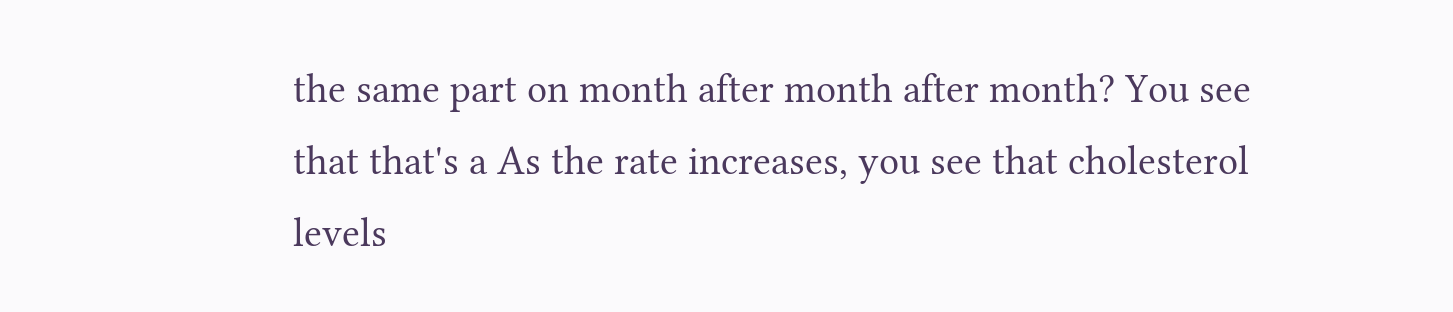the same part on month after month after month? You see that that's a As the rate increases, you see that cholesterol levels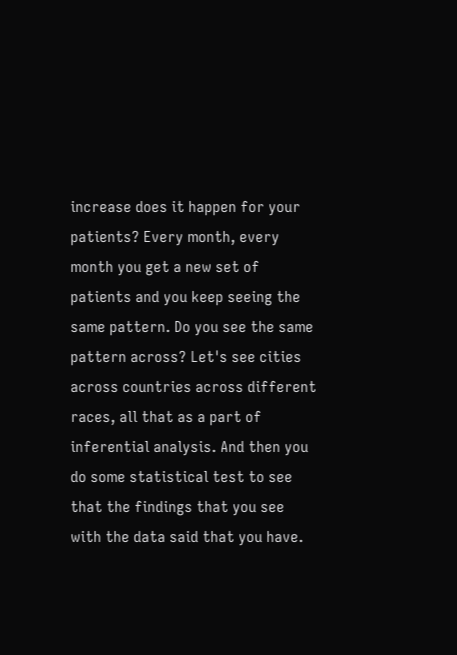increase does it happen for your patients? Every month, every month you get a new set of patients and you keep seeing the same pattern. Do you see the same pattern across? Let's see cities across countries across different races, all that as a part of inferential analysis. And then you do some statistical test to see that the findings that you see with the data said that you have.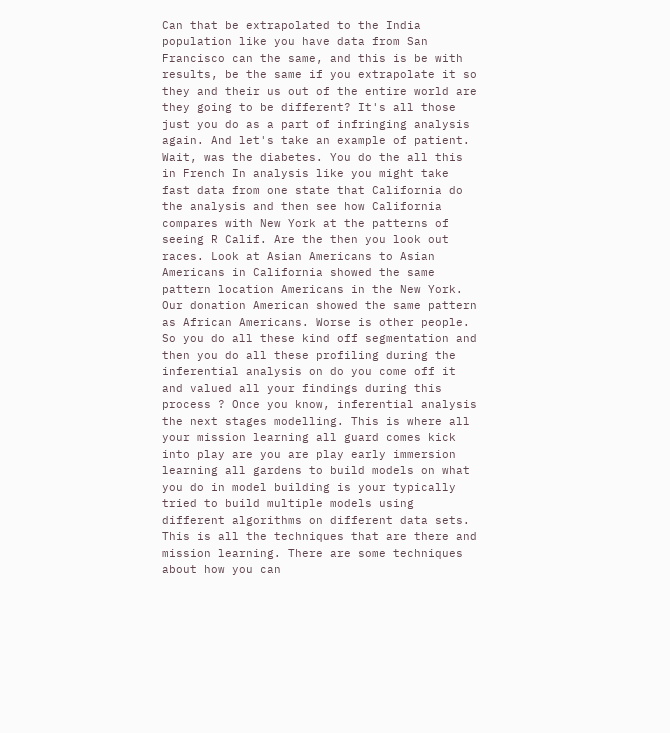Can that be extrapolated to the India population like you have data from San Francisco can the same, and this is be with results, be the same if you extrapolate it so they and their us out of the entire world are they going to be different? It's all those just you do as a part of infringing analysis again. And let's take an example of patient. Wait, was the diabetes. You do the all this in French In analysis like you might take fast data from one state that California do the analysis and then see how California compares with New York at the patterns of seeing R Calif. Are the then you look out races. Look at Asian Americans to Asian Americans in California showed the same pattern location Americans in the New York. Our donation American showed the same pattern as African Americans. Worse is other people. So you do all these kind off segmentation and then you do all these profiling during the inferential analysis on do you come off it and valued all your findings during this process ? Once you know, inferential analysis the next stages modelling. This is where all your mission learning all guard comes kick into play are you are play early immersion learning all gardens to build models on what you do in model building is your typically tried to build multiple models using different algorithms on different data sets. This is all the techniques that are there and mission learning. There are some techniques about how you can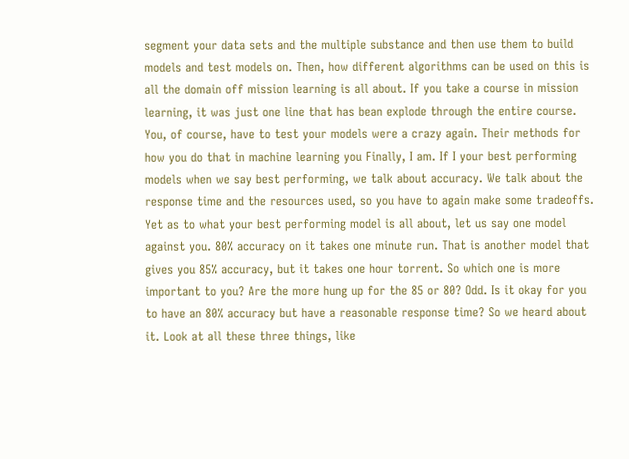segment your data sets and the multiple substance and then use them to build models and test models on. Then, how different algorithms can be used on this is all the domain off mission learning is all about. If you take a course in mission learning, it was just one line that has bean explode through the entire course. You, of course, have to test your models were a crazy again. Their methods for how you do that in machine learning you Finally, I am. If I your best performing models when we say best performing, we talk about accuracy. We talk about the response time and the resources used, so you have to again make some tradeoffs. Yet as to what your best performing model is all about, let us say one model against you. 80% accuracy on it takes one minute run. That is another model that gives you 85% accuracy, but it takes one hour torrent. So which one is more important to you? Are the more hung up for the 85 or 80? Odd. Is it okay for you to have an 80% accuracy but have a reasonable response time? So we heard about it. Look at all these three things, like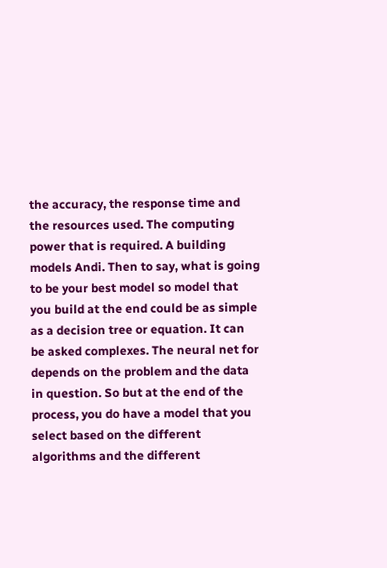the accuracy, the response time and the resources used. The computing power that is required. A building models Andi. Then to say, what is going to be your best model so model that you build at the end could be as simple as a decision tree or equation. It can be asked complexes. The neural net for depends on the problem and the data in question. So but at the end of the process, you do have a model that you select based on the different algorithms and the different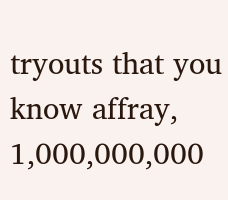tryouts that you know affray, 1,000,000,000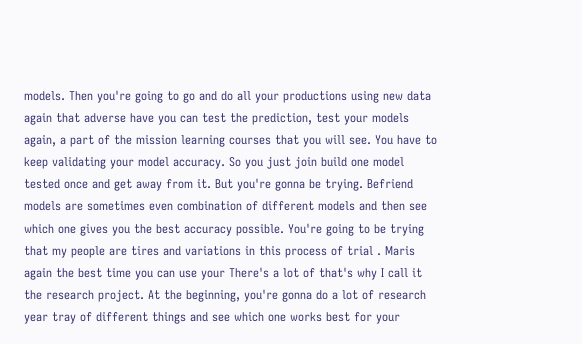models. Then you're going to go and do all your productions using new data again that adverse have you can test the prediction, test your models again, a part of the mission learning courses that you will see. You have to keep validating your model accuracy. So you just join build one model tested once and get away from it. But you're gonna be trying. Befriend models are sometimes even combination of different models and then see which one gives you the best accuracy possible. You're going to be trying that my people are tires and variations in this process of trial . Maris again the best time you can use your There's a lot of that's why I call it the research project. At the beginning, you're gonna do a lot of research year tray of different things and see which one works best for your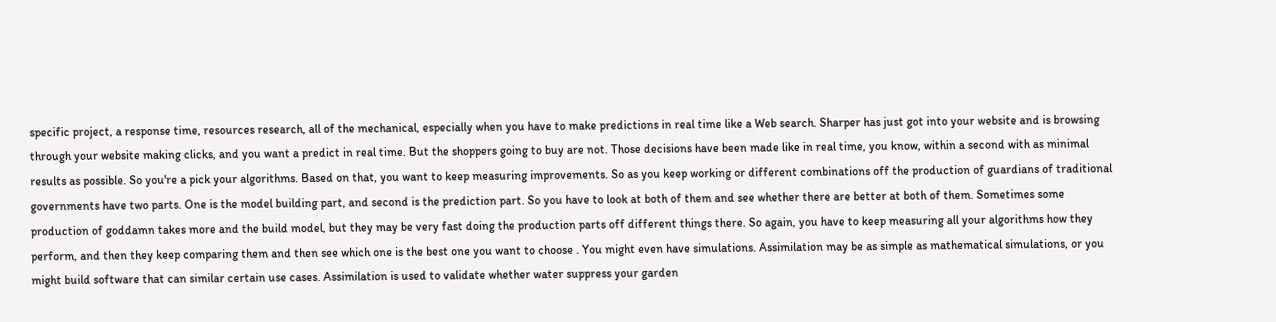specific project, a response time, resources research, all of the mechanical, especially when you have to make predictions in real time like a Web search. Sharper has just got into your website and is browsing through your website making clicks, and you want a predict in real time. But the shoppers going to buy are not. Those decisions have been made like in real time, you know, within a second with as minimal results as possible. So you're a pick your algorithms. Based on that, you want to keep measuring improvements. So as you keep working or different combinations off the production of guardians of traditional governments have two parts. One is the model building part, and second is the prediction part. So you have to look at both of them and see whether there are better at both of them. Sometimes some production of goddamn takes more and the build model, but they may be very fast doing the production parts off different things there. So again, you have to keep measuring all your algorithms how they perform, and then they keep comparing them and then see which one is the best one you want to choose . You might even have simulations. Assimilation may be as simple as mathematical simulations, or you might build software that can similar certain use cases. Assimilation is used to validate whether water suppress your garden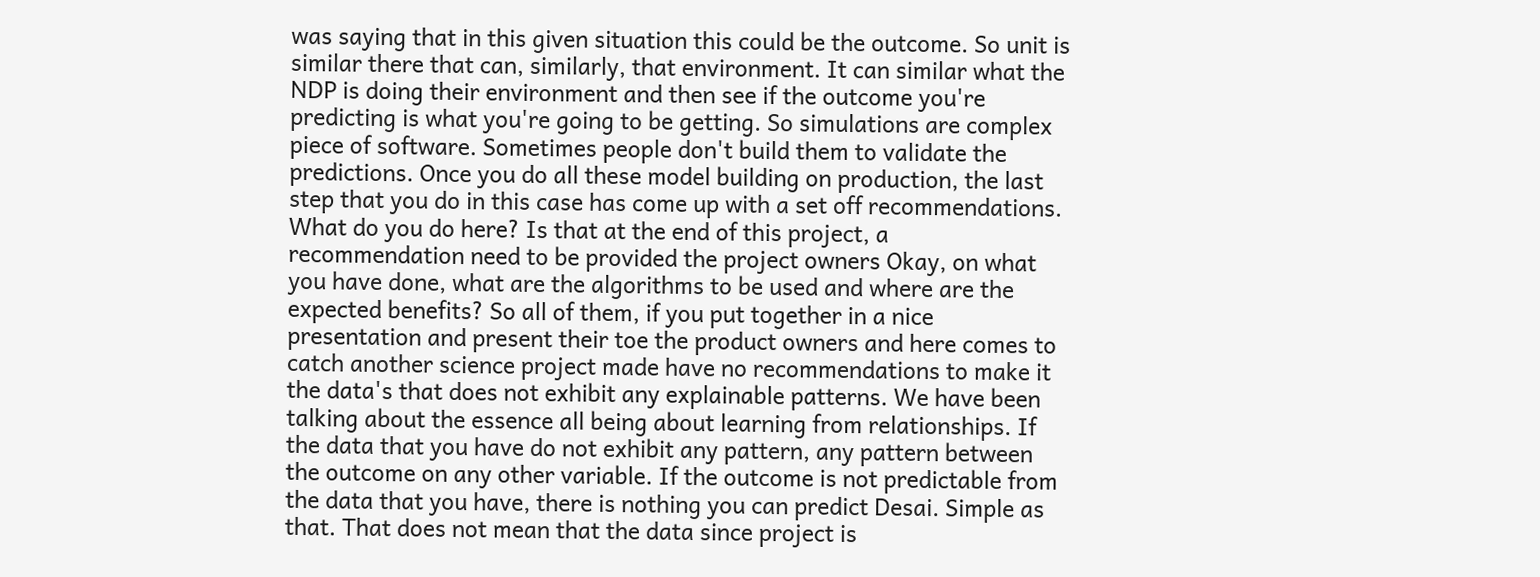was saying that in this given situation this could be the outcome. So unit is similar there that can, similarly, that environment. It can similar what the NDP is doing their environment and then see if the outcome you're predicting is what you're going to be getting. So simulations are complex piece of software. Sometimes people don't build them to validate the predictions. Once you do all these model building on production, the last step that you do in this case has come up with a set off recommendations. What do you do here? Is that at the end of this project, a recommendation need to be provided the project owners Okay, on what you have done, what are the algorithms to be used and where are the expected benefits? So all of them, if you put together in a nice presentation and present their toe the product owners and here comes to catch another science project made have no recommendations to make it the data's that does not exhibit any explainable patterns. We have been talking about the essence all being about learning from relationships. If the data that you have do not exhibit any pattern, any pattern between the outcome on any other variable. If the outcome is not predictable from the data that you have, there is nothing you can predict Desai. Simple as that. That does not mean that the data since project is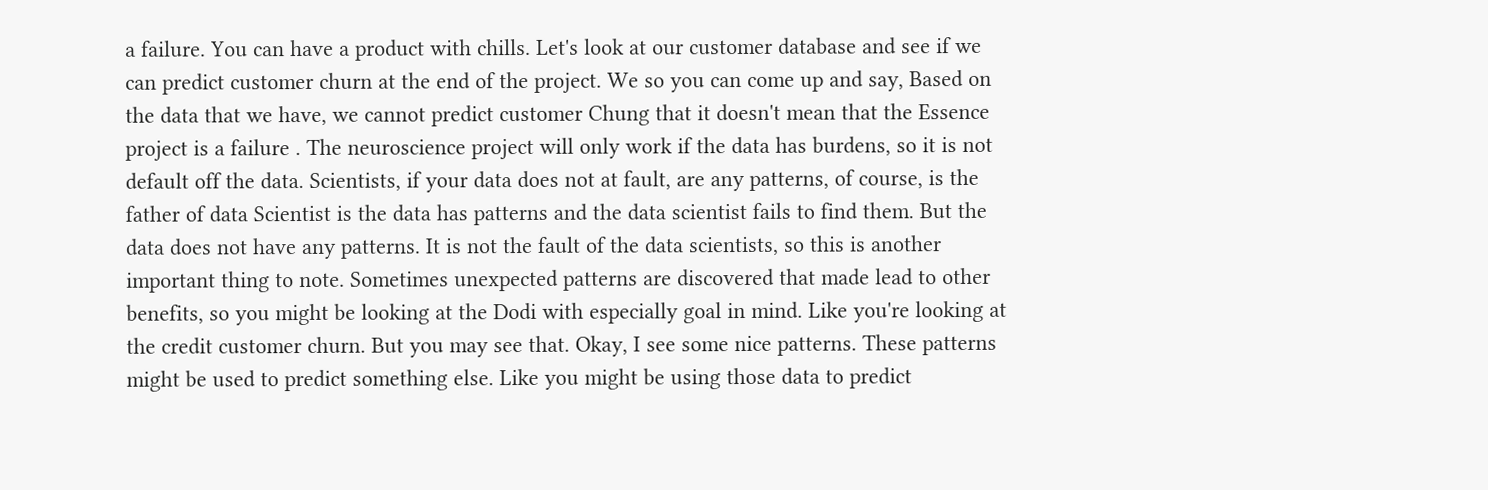a failure. You can have a product with chills. Let's look at our customer database and see if we can predict customer churn at the end of the project. We so you can come up and say, Based on the data that we have, we cannot predict customer Chung that it doesn't mean that the Essence project is a failure . The neuroscience project will only work if the data has burdens, so it is not default off the data. Scientists, if your data does not at fault, are any patterns, of course, is the father of data Scientist is the data has patterns and the data scientist fails to find them. But the data does not have any patterns. It is not the fault of the data scientists, so this is another important thing to note. Sometimes unexpected patterns are discovered that made lead to other benefits, so you might be looking at the Dodi with especially goal in mind. Like you're looking at the credit customer churn. But you may see that. Okay, I see some nice patterns. These patterns might be used to predict something else. Like you might be using those data to predict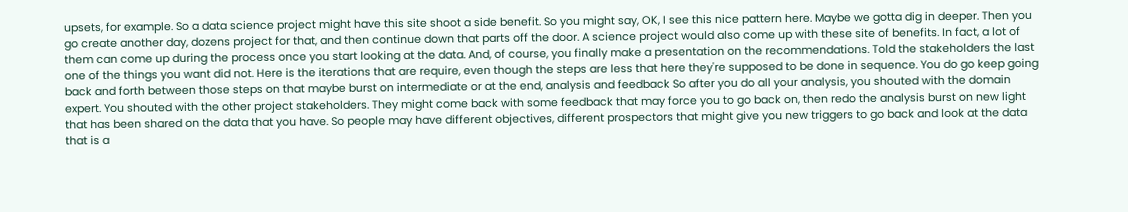upsets, for example. So a data science project might have this site shoot a side benefit. So you might say, OK, I see this nice pattern here. Maybe we gotta dig in deeper. Then you go create another day, dozens project for that, and then continue down that parts off the door. A science project would also come up with these site of benefits. In fact, a lot of them can come up during the process once you start looking at the data. And, of course, you finally make a presentation on the recommendations. Told the stakeholders the last one of the things you want did not. Here is the iterations that are require, even though the steps are less that here they're supposed to be done in sequence. You do go keep going back and forth between those steps on that maybe burst on intermediate or at the end, analysis and feedback So after you do all your analysis, you shouted with the domain expert. You shouted with the other project stakeholders. They might come back with some feedback that may force you to go back on, then redo the analysis burst on new light that has been shared on the data that you have. So people may have different objectives, different prospectors that might give you new triggers to go back and look at the data that is a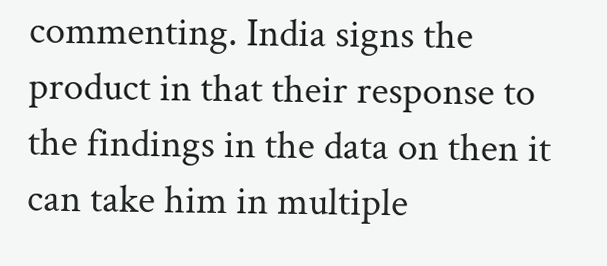commenting. India signs the product in that their response to the findings in the data on then it can take him in multiple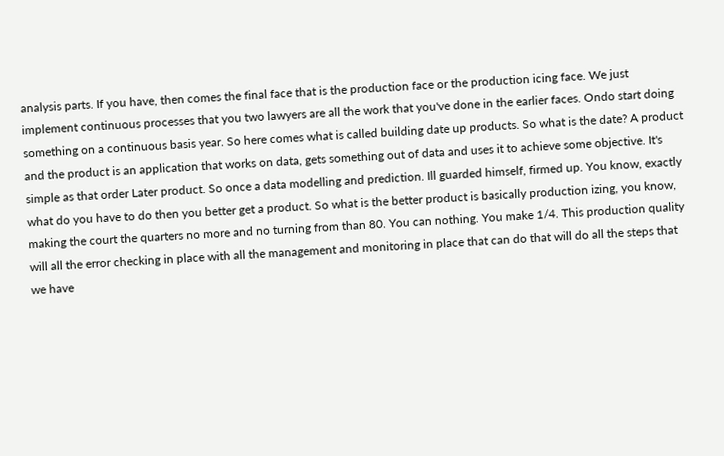analysis parts. If you have, then comes the final face that is the production face or the production icing face. We just implement continuous processes that you two lawyers are all the work that you've done in the earlier faces. Ondo start doing something on a continuous basis year. So here comes what is called building date up products. So what is the date? A product and the product is an application that works on data, gets something out of data and uses it to achieve some objective. It's simple as that order Later product. So once a data modelling and prediction. Ill guarded himself, firmed up. You know, exactly what do you have to do then you better get a product. So what is the better product is basically production izing, you know, making the court the quarters no more and no turning from than 80. You can nothing. You make 1/4. This production quality will all the error checking in place with all the management and monitoring in place that can do that will do all the steps that we have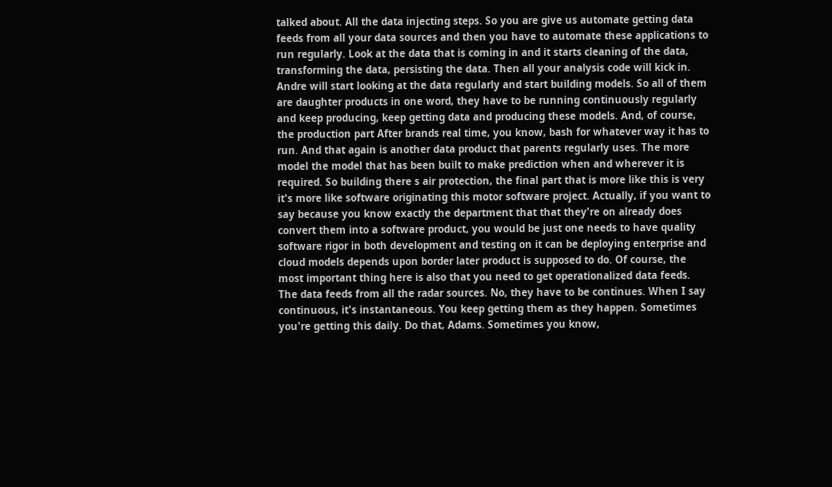talked about. All the data injecting steps. So you are give us automate getting data feeds from all your data sources and then you have to automate these applications to run regularly. Look at the data that is coming in and it starts cleaning of the data, transforming the data, persisting the data. Then all your analysis code will kick in. Andre will start looking at the data regularly and start building models. So all of them are daughter products in one word, they have to be running continuously regularly and keep producing, keep getting data and producing these models. And, of course, the production part After brands real time, you know, bash for whatever way it has to run. And that again is another data product that parents regularly uses. The more model the model that has been built to make prediction when and wherever it is required. So building there s air protection, the final part that is more like this is very it's more like software originating this motor software project. Actually, if you want to say because you know exactly the department that that they're on already does convert them into a software product, you would be just one needs to have quality software rigor in both development and testing on it can be deploying enterprise and cloud models depends upon border later product is supposed to do. Of course, the most important thing here is also that you need to get operationalized data feeds. The data feeds from all the radar sources. No, they have to be continues. When I say continuous, it's instantaneous. You keep getting them as they happen. Sometimes you're getting this daily. Do that, Adams. Sometimes you know,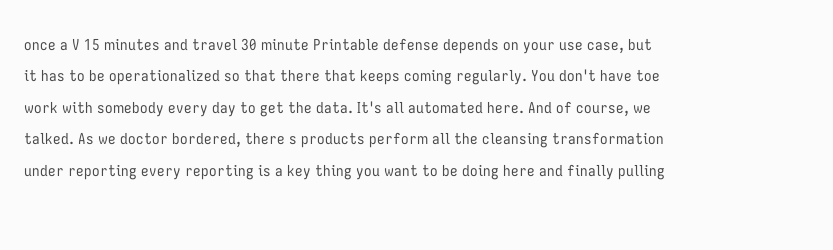once a V 15 minutes and travel 30 minute Printable defense depends on your use case, but it has to be operationalized so that there that keeps coming regularly. You don't have toe work with somebody every day to get the data. It's all automated here. And of course, we talked. As we doctor bordered, there s products perform all the cleansing transformation under reporting every reporting is a key thing you want to be doing here and finally pulling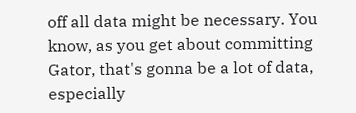off all data might be necessary. You know, as you get about committing Gator, that's gonna be a lot of data, especially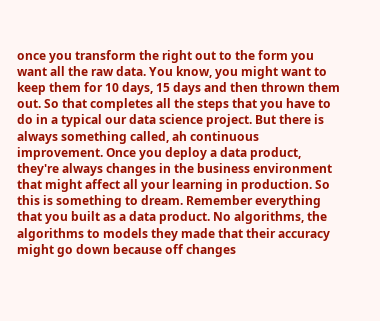once you transform the right out to the form you want all the raw data. You know, you might want to keep them for 10 days, 15 days and then thrown them out. So that completes all the steps that you have to do in a typical our data science project. But there is always something called, ah continuous improvement. Once you deploy a data product, they're always changes in the business environment that might affect all your learning in production. So this is something to dream. Remember everything that you built as a data product. No algorithms, the algorithms to models they made that their accuracy might go down because off changes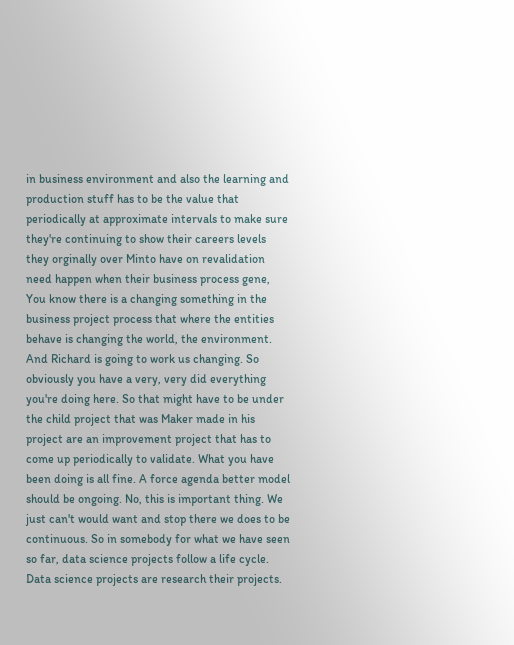in business environment and also the learning and production stuff has to be the value that periodically at approximate intervals to make sure they're continuing to show their careers levels they orginally over Minto have on revalidation need happen when their business process gene, You know there is a changing something in the business project process that where the entities behave is changing the world, the environment. And Richard is going to work us changing. So obviously you have a very, very did everything you're doing here. So that might have to be under the child project that was Maker made in his project are an improvement project that has to come up periodically to validate. What you have been doing is all fine. A force agenda better model should be ongoing. No, this is important thing. We just can't would want and stop there we does to be continuous. So in somebody for what we have seen so far, data science projects follow a life cycle. Data science projects are research their projects.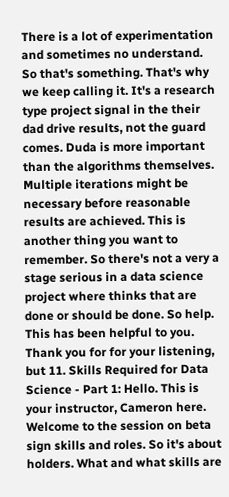There is a lot of experimentation and sometimes no understand. So that's something. That's why we keep calling it. It's a research type project signal in the their dad drive results, not the guard comes. Duda is more important than the algorithms themselves. Multiple iterations might be necessary before reasonable results are achieved. This is another thing you want to remember. So there's not a very a stage serious in a data science project where thinks that are done or should be done. So help. This has been helpful to you. Thank you for for your listening, but 11. Skills Required for Data Science - Part 1: Hello. This is your instructor, Cameron here. Welcome to the session on beta sign skills and roles. So it's about holders. What and what skills are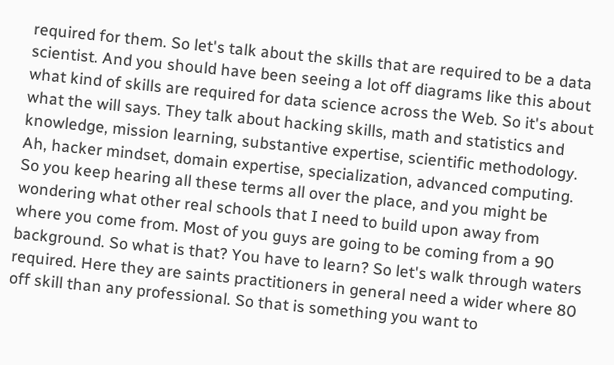required for them. So let's talk about the skills that are required to be a data scientist. And you should have been seeing a lot off diagrams like this about what kind of skills are required for data science across the Web. So it's about what the will says. They talk about hacking skills, math and statistics and knowledge, mission learning, substantive expertise, scientific methodology. Ah, hacker mindset, domain expertise, specialization, advanced computing. So you keep hearing all these terms all over the place, and you might be wondering what other real schools that I need to build upon away from where you come from. Most of you guys are going to be coming from a 90 background. So what is that? You have to learn? So let's walk through waters required. Here they are saints practitioners in general need a wider where 80 off skill than any professional. So that is something you want to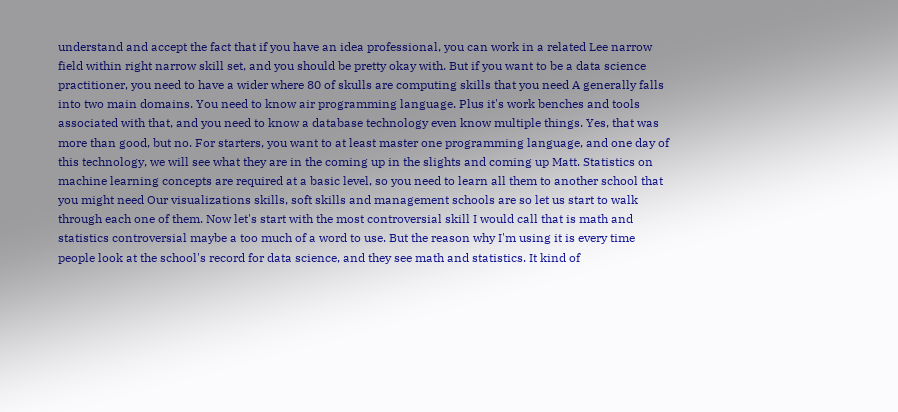understand and accept the fact that if you have an idea professional, you can work in a related Lee narrow field within right narrow skill set, and you should be pretty okay with. But if you want to be a data science practitioner, you need to have a wider where 80 of skulls are computing skills that you need A generally falls into two main domains. You need to know air programming language. Plus it's work benches and tools associated with that, and you need to know a database technology even know multiple things. Yes, that was more than good, but no. For starters, you want to at least master one programming language, and one day of this technology, we will see what they are in the coming up in the slights and coming up Matt. Statistics on machine learning concepts are required at a basic level, so you need to learn all them to another school that you might need Our visualizations skills, soft skills and management schools are so let us start to walk through each one of them. Now let's start with the most controversial skill I would call that is math and statistics controversial maybe a too much of a word to use. But the reason why I'm using it is every time people look at the school's record for data science, and they see math and statistics. It kind of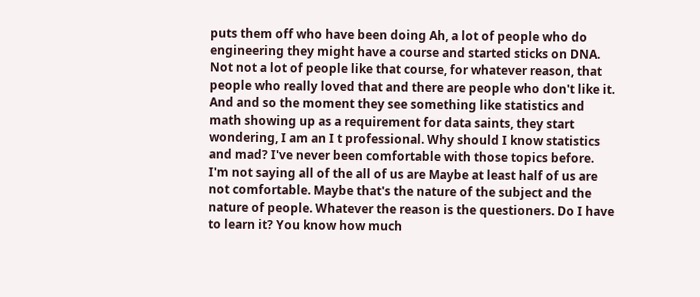puts them off who have been doing Ah, a lot of people who do engineering they might have a course and started sticks on DNA. Not not a lot of people like that course, for whatever reason, that people who really loved that and there are people who don't like it. And and so the moment they see something like statistics and math showing up as a requirement for data saints, they start wondering, I am an I t professional. Why should I know statistics and mad? I've never been comfortable with those topics before. I'm not saying all of the all of us are Maybe at least half of us are not comfortable. Maybe that's the nature of the subject and the nature of people. Whatever the reason is the questioners. Do I have to learn it? You know how much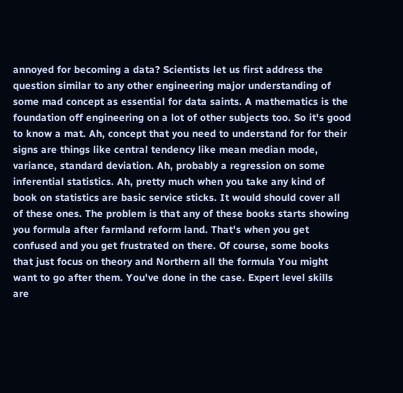annoyed for becoming a data? Scientists let us first address the question similar to any other engineering major understanding of some mad concept as essential for data saints. A mathematics is the foundation off engineering on a lot of other subjects too. So it's good to know a mat. Ah, concept that you need to understand for for their signs are things like central tendency like mean median mode, variance, standard deviation. Ah, probably a regression on some inferential statistics. Ah, pretty much when you take any kind of book on statistics are basic service sticks. It would should cover all of these ones. The problem is that any of these books starts showing you formula after farmland reform land. That's when you get confused and you get frustrated on there. Of course, some books that just focus on theory and Northern all the formula You might want to go after them. You've done in the case. Expert level skills are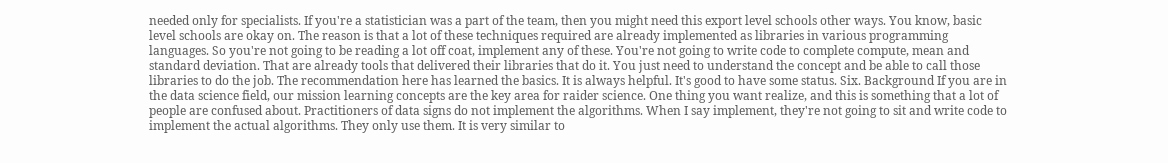needed only for specialists. If you're a statistician was a part of the team, then you might need this export level schools other ways. You know, basic level schools are okay on. The reason is that a lot of these techniques required are already implemented as libraries in various programming languages. So you're not going to be reading a lot off coat, implement any of these. You're not going to write code to complete compute, mean and standard deviation. That are already tools that delivered their libraries that do it. You just need to understand the concept and be able to call those libraries to do the job. The recommendation here has learned the basics. It is always helpful. It's good to have some status. Six. Background If you are in the data science field, our mission learning concepts are the key area for raider science. One thing you want realize, and this is something that a lot of people are confused about. Practitioners of data signs do not implement the algorithms. When I say implement, they're not going to sit and write code to implement the actual algorithms. They only use them. It is very similar to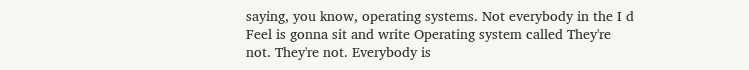saying, you know, operating systems. Not everybody in the I d Feel is gonna sit and write Operating system called They're not. They're not. Everybody is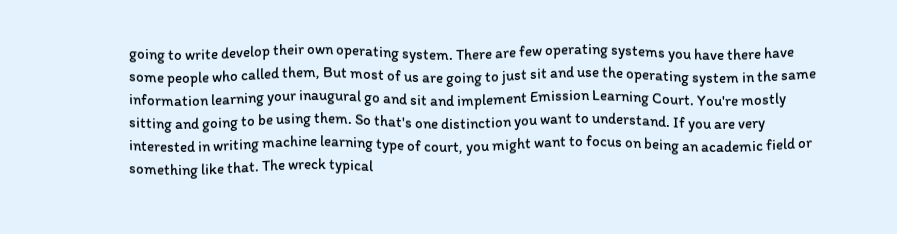going to write develop their own operating system. There are few operating systems you have there have some people who called them, But most of us are going to just sit and use the operating system in the same information learning your inaugural go and sit and implement Emission Learning Court. You're mostly sitting and going to be using them. So that's one distinction you want to understand. If you are very interested in writing machine learning type of court, you might want to focus on being an academic field or something like that. The wreck typical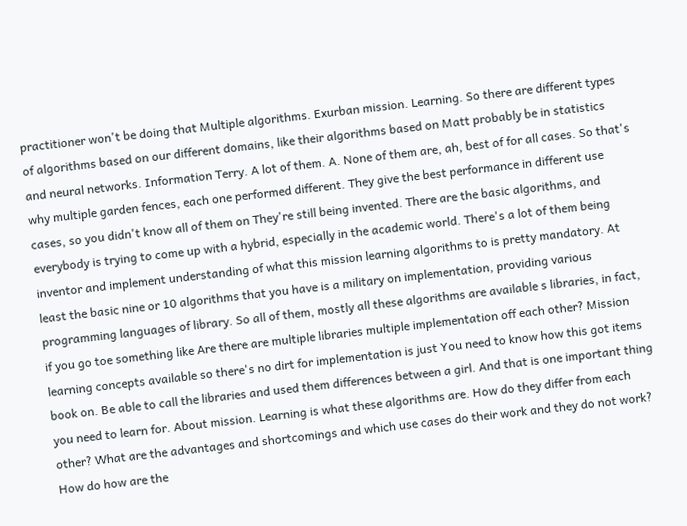practitioner won't be doing that Multiple algorithms. Exurban mission. Learning. So there are different types of algorithms based on our different domains, like their algorithms based on Matt probably be in statistics and neural networks. Information Terry. A lot of them. A. None of them are, ah, best of for all cases. So that's why multiple garden fences, each one performed different. They give the best performance in different use cases, so you didn't know all of them on They're still being invented. There are the basic algorithms, and everybody is trying to come up with a hybrid, especially in the academic world. There's a lot of them being inventor and implement understanding of what this mission learning algorithms to is pretty mandatory. At least the basic nine or 10 algorithms that you have is a military on implementation, providing various programming languages of library. So all of them, mostly all these algorithms are available s libraries, in fact, if you go toe something like Are there are multiple libraries multiple implementation off each other? Mission learning concepts available so there's no dirt for implementation is just You need to know how this got items book on. Be able to call the libraries and used them differences between a girl. And that is one important thing you need to learn for. About mission. Learning is what these algorithms are. How do they differ from each other? What are the advantages and shortcomings and which use cases do their work and they do not work? How do how are the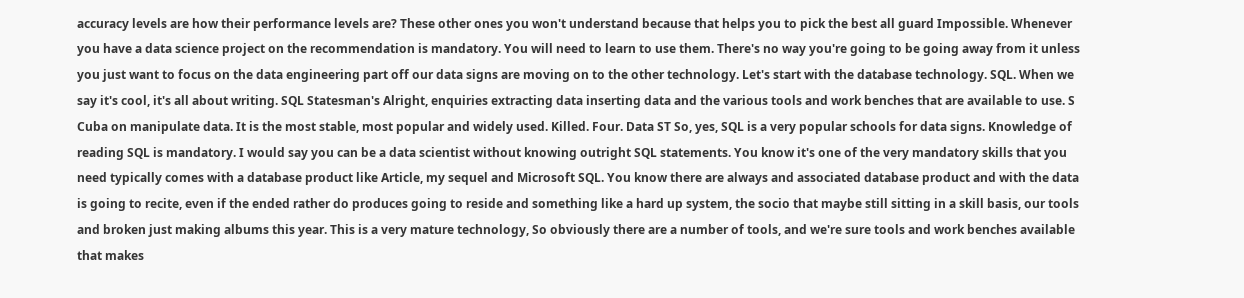accuracy levels are how their performance levels are? These other ones you won't understand because that helps you to pick the best all guard Impossible. Whenever you have a data science project on the recommendation is mandatory. You will need to learn to use them. There's no way you're going to be going away from it unless you just want to focus on the data engineering part off our data signs are moving on to the other technology. Let's start with the database technology. SQL. When we say it's cool, it's all about writing. SQL Statesman's Alright, enquiries extracting data inserting data and the various tools and work benches that are available to use. S Cuba on manipulate data. It is the most stable, most popular and widely used. Killed. Four. Data ST So, yes, SQL is a very popular schools for data signs. Knowledge of reading SQL is mandatory. I would say you can be a data scientist without knowing outright SQL statements. You know it's one of the very mandatory skills that you need typically comes with a database product like Article, my sequel and Microsoft SQL. You know there are always and associated database product and with the data is going to recite, even if the ended rather do produces going to reside and something like a hard up system, the socio that maybe still sitting in a skill basis, our tools and broken just making albums this year. This is a very mature technology, So obviously there are a number of tools, and we're sure tools and work benches available that makes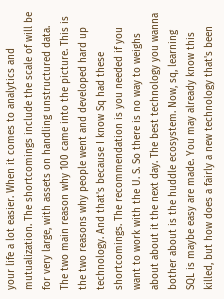your life a lot easier. When it comes to analytics and mutualization. The shortcomings include the scale of will be for very large, with assets on handling unstructured data. The two main reason why 100 came into the picture. This is the two reasons why people went and developed hard up technology. And that's because I know Sq had these shortcomings. The recommendation is you needed if you want to work with the U. S. So there is no way to weighs about about it the next day. The best technology you wanna bother about is the huddle ecosystem. Now, sq, learning SQL is maybe easy are made. You may already know this killed, but how does a fairly a new technology that's been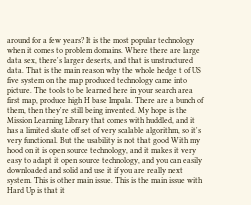around for a few years? It is the most popular technology when it comes to problem domains. Where there are large data sex, there's larger deserts, and that is unstructured data. That is the main reason why the whole hedge t of US five system on the map produced technology came into picture. The tools to be learned here in your search area first map, produce high H base Impala. There are a bunch of them, then they're still being invented. My hope is the Mission Learning Library that comes with huddled, and it has a limited skate off set of very scalable algorithm, so it's very functional. But the usability is not that good With my hood on it is open source technology, and it makes it very easy to adapt it open source technology, and you can easily downloaded and solid and use it if you are really next system. This is other main issue. This is the main issue with Hard Up is that it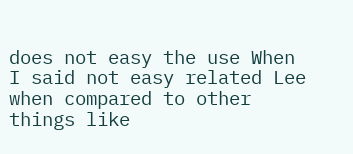does not easy the use When I said not easy related Lee when compared to other things like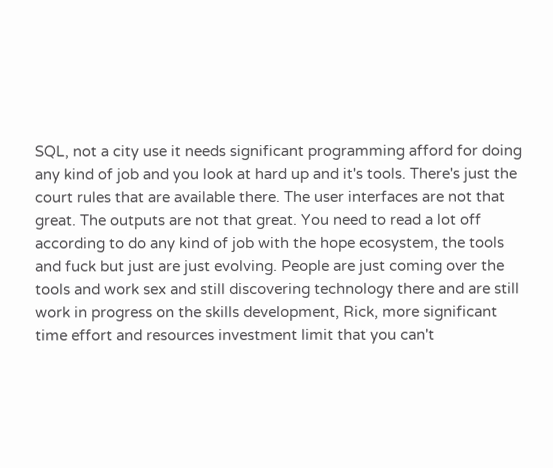SQL, not a city use it needs significant programming afford for doing any kind of job and you look at hard up and it's tools. There's just the court rules that are available there. The user interfaces are not that great. The outputs are not that great. You need to read a lot off according to do any kind of job with the hope ecosystem, the tools and fuck but just are just evolving. People are just coming over the tools and work sex and still discovering technology there and are still work in progress on the skills development, Rick, more significant time effort and resources investment limit that you can't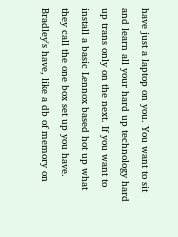have just a laptop on you. You want to sit and learn all your hard up technology hard up trans only on the next. If you want to install a basic Lennox based hot up what they call the one box set up you have. Bradley's have, like a db of memory on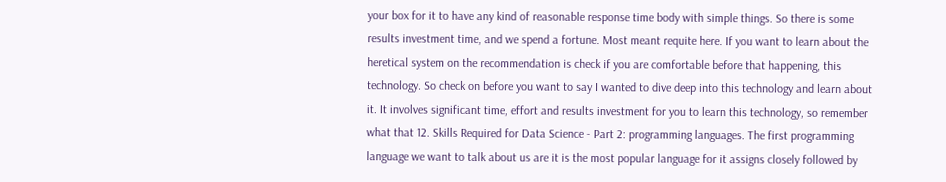your box for it to have any kind of reasonable response time body with simple things. So there is some results investment time, and we spend a fortune. Most meant requite here. If you want to learn about the heretical system on the recommendation is check if you are comfortable before that happening, this technology. So check on before you want to say I wanted to dive deep into this technology and learn about it. It involves significant time, effort and results investment for you to learn this technology, so remember what that 12. Skills Required for Data Science - Part 2: programming languages. The first programming language we want to talk about us are it is the most popular language for it assigns closely followed by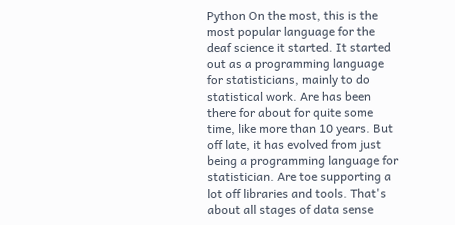Python On the most, this is the most popular language for the deaf science it started. It started out as a programming language for statisticians, mainly to do statistical work. Are has been there for about for quite some time, like more than 10 years. But off late, it has evolved from just being a programming language for statistician. Are toe supporting a lot off libraries and tools. That's about all stages of data sense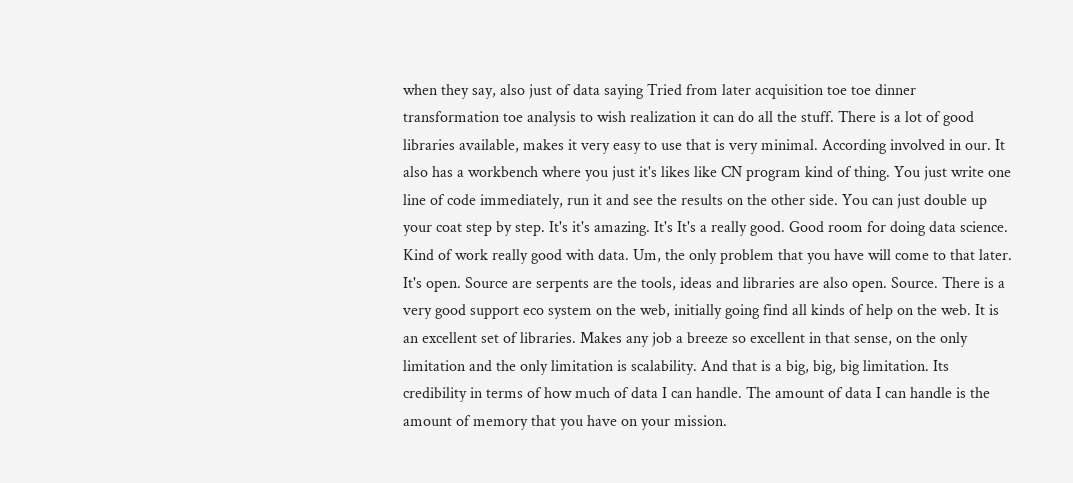when they say, also just of data saying Tried from later acquisition toe toe dinner transformation toe analysis to wish realization it can do all the stuff. There is a lot of good libraries available, makes it very easy to use that is very minimal. According involved in our. It also has a workbench where you just it's likes like CN program kind of thing. You just write one line of code immediately, run it and see the results on the other side. You can just double up your coat step by step. It's it's amazing. It's It's a really good. Good room for doing data science. Kind of work really good with data. Um, the only problem that you have will come to that later. It's open. Source are serpents are the tools, ideas and libraries are also open. Source. There is a very good support eco system on the web, initially going find all kinds of help on the web. It is an excellent set of libraries. Makes any job a breeze so excellent in that sense, on the only limitation and the only limitation is scalability. And that is a big, big, big limitation. Its credibility in terms of how much of data I can handle. The amount of data I can handle is the amount of memory that you have on your mission.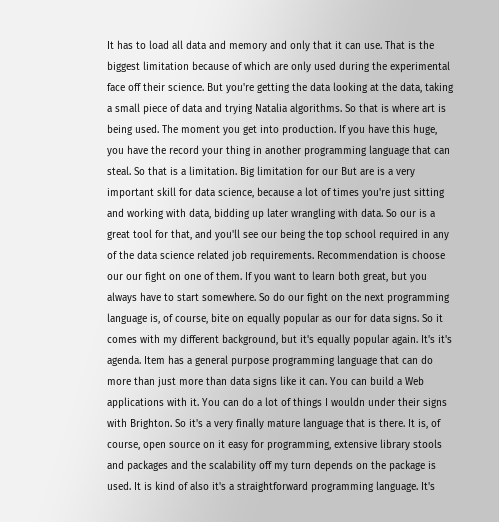It has to load all data and memory and only that it can use. That is the biggest limitation because of which are only used during the experimental face off their science. But you're getting the data looking at the data, taking a small piece of data and trying Natalia algorithms. So that is where art is being used. The moment you get into production. If you have this huge, you have the record your thing in another programming language that can steal. So that is a limitation. Big limitation for our But are is a very important skill for data science, because a lot of times you're just sitting and working with data, bidding up later wrangling with data. So our is a great tool for that, and you'll see our being the top school required in any of the data science related job requirements. Recommendation is choose our our fight on one of them. If you want to learn both great, but you always have to start somewhere. So do our fight on the next programming language is, of course, bite on equally popular as our for data signs. So it comes with my different background, but it's equally popular again. It's it's agenda. Item has a general purpose programming language that can do more than just more than data signs like it can. You can build a Web applications with it. You can do a lot of things I wouldn under their signs with Brighton. So it's a very finally mature language that is there. It is, of course, open source on it easy for programming, extensive library stools and packages and the scalability off my turn depends on the package is used. It is kind of also it's a straightforward programming language. It's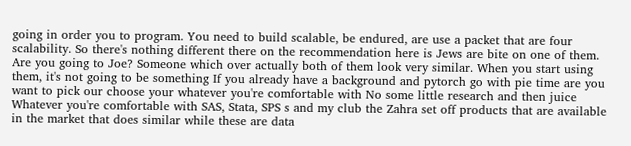going in order you to program. You need to build scalable, be endured, are use a packet that are four scalability. So there's nothing different there on the recommendation here is Jews are bite on one of them. Are you going to Joe? Someone which over actually both of them look very similar. When you start using them, it's not going to be something If you already have a background and pytorch go with pie time are you want to pick our choose your whatever you're comfortable with No some little research and then juice Whatever you're comfortable with SAS, Stata, SPS s and my club the Zahra set off products that are available in the market that does similar while these are data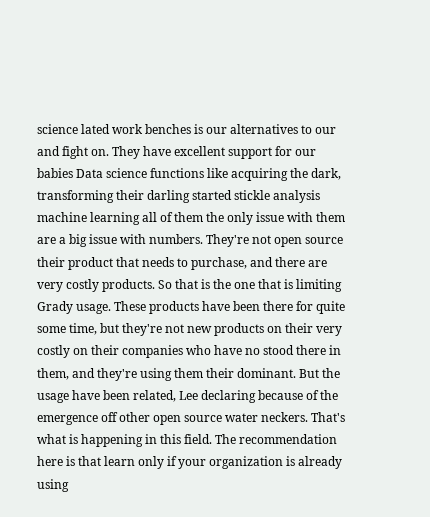science lated work benches is our alternatives to our and fight on. They have excellent support for our babies Data science functions like acquiring the dark, transforming their darling started stickle analysis machine learning all of them the only issue with them are a big issue with numbers. They're not open source their product that needs to purchase, and there are very costly products. So that is the one that is limiting Grady usage. These products have been there for quite some time, but they're not new products on their very costly on their companies who have no stood there in them, and they're using them their dominant. But the usage have been related, Lee declaring because of the emergence off other open source water neckers. That's what is happening in this field. The recommendation here is that learn only if your organization is already using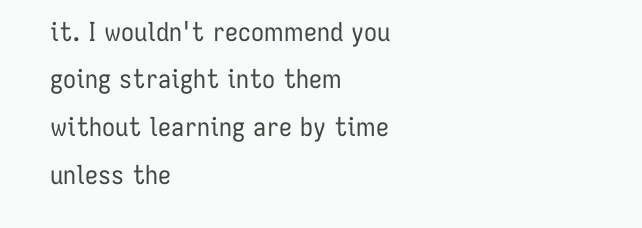it. I wouldn't recommend you going straight into them without learning are by time unless the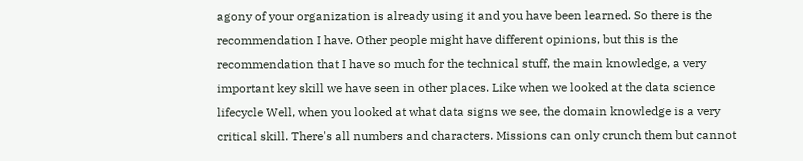agony of your organization is already using it and you have been learned. So there is the recommendation I have. Other people might have different opinions, but this is the recommendation that I have so much for the technical stuff, the main knowledge, a very important key skill we have seen in other places. Like when we looked at the data science lifecycle Well, when you looked at what data signs we see, the domain knowledge is a very critical skill. There's all numbers and characters. Missions can only crunch them but cannot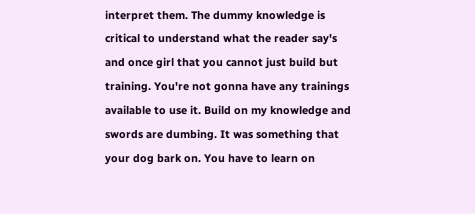interpret them. The dummy knowledge is critical to understand what the reader say's and once girl that you cannot just build but training. You're not gonna have any trainings available to use it. Build on my knowledge and swords are dumbing. It was something that your dog bark on. You have to learn on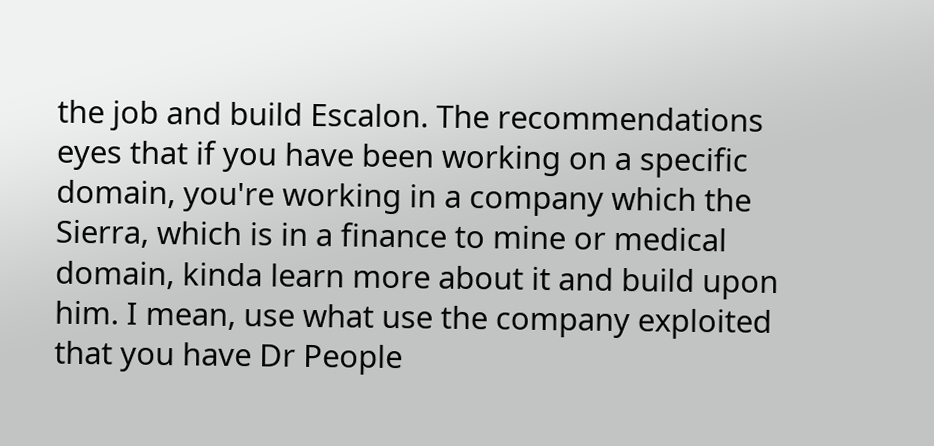the job and build Escalon. The recommendations eyes that if you have been working on a specific domain, you're working in a company which the Sierra, which is in a finance to mine or medical domain, kinda learn more about it and build upon him. I mean, use what use the company exploited that you have Dr People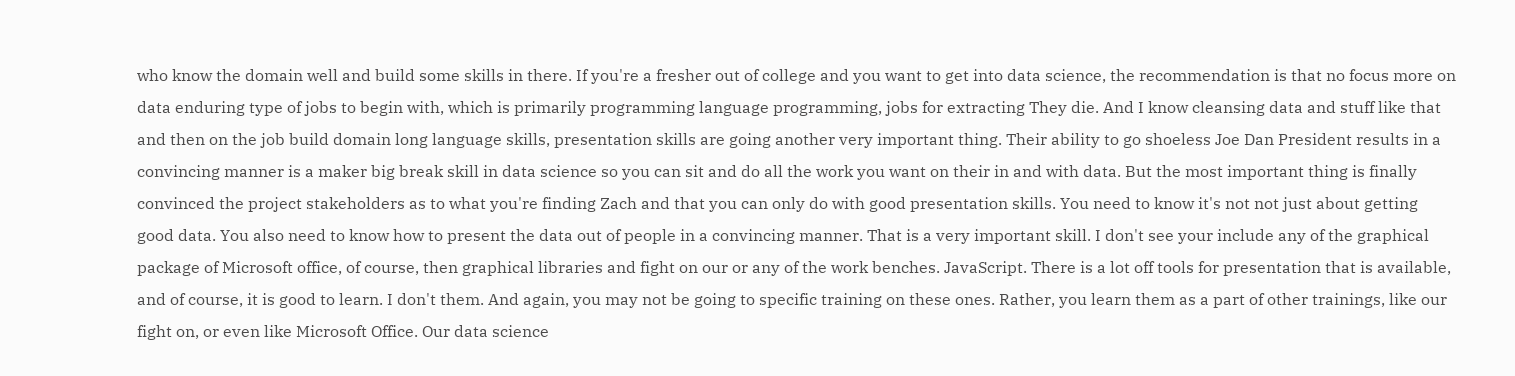who know the domain well and build some skills in there. If you're a fresher out of college and you want to get into data science, the recommendation is that no focus more on data enduring type of jobs to begin with, which is primarily programming language programming, jobs for extracting They die. And I know cleansing data and stuff like that and then on the job build domain long language skills, presentation skills are going another very important thing. Their ability to go shoeless Joe Dan President results in a convincing manner is a maker big break skill in data science so you can sit and do all the work you want on their in and with data. But the most important thing is finally convinced the project stakeholders as to what you're finding Zach and that you can only do with good presentation skills. You need to know it's not not just about getting good data. You also need to know how to present the data out of people in a convincing manner. That is a very important skill. I don't see your include any of the graphical package of Microsoft office, of course, then graphical libraries and fight on our or any of the work benches. JavaScript. There is a lot off tools for presentation that is available, and of course, it is good to learn. I don't them. And again, you may not be going to specific training on these ones. Rather, you learn them as a part of other trainings, like our fight on, or even like Microsoft Office. Our data science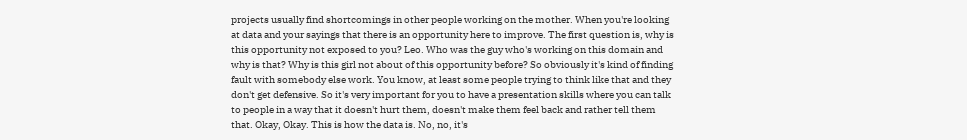projects usually find shortcomings in other people working on the mother. When you're looking at data and your sayings that there is an opportunity here to improve. The first question is, why is this opportunity not exposed to you? Leo. Who was the guy who's working on this domain and why is that? Why is this girl not about of this opportunity before? So obviously it's kind of finding fault with somebody else work. You know, at least some people trying to think like that and they don't get defensive. So it's very important for you to have a presentation skills where you can talk to people in a way that it doesn't hurt them, doesn't make them feel back and rather tell them that. Okay, Okay. This is how the data is. No, no, it's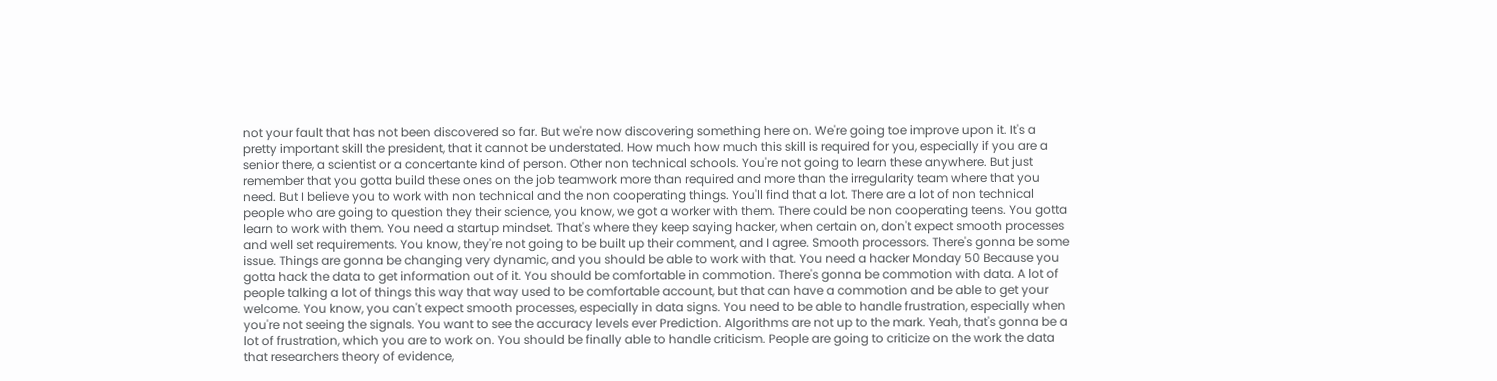not your fault that has not been discovered so far. But we're now discovering something here on. We're going toe improve upon it. It's a pretty important skill the president, that it cannot be understated. How much how much this skill is required for you, especially if you are a senior there, a scientist or a concertante kind of person. Other non technical schools. You're not going to learn these anywhere. But just remember that you gotta build these ones on the job teamwork more than required and more than the irregularity team where that you need. But I believe you to work with non technical and the non cooperating things. You'll find that a lot. There are a lot of non technical people who are going to question they their science, you know, we got a worker with them. There could be non cooperating teens. You gotta learn to work with them. You need a startup mindset. That's where they keep saying hacker, when certain on, don't expect smooth processes and well set requirements. You know, they're not going to be built up their comment, and I agree. Smooth processors. There's gonna be some issue. Things are gonna be changing very dynamic, and you should be able to work with that. You need a hacker Monday 50 Because you gotta hack the data to get information out of it. You should be comfortable in commotion. There's gonna be commotion with data. A lot of people talking a lot of things this way that way used to be comfortable account, but that can have a commotion and be able to get your welcome. You know, you can't expect smooth processes, especially in data signs. You need to be able to handle frustration, especially when you're not seeing the signals. You want to see the accuracy levels ever Prediction. Algorithms are not up to the mark. Yeah, that's gonna be a lot of frustration, which you are to work on. You should be finally able to handle criticism. People are going to criticize on the work the data that researchers theory of evidence,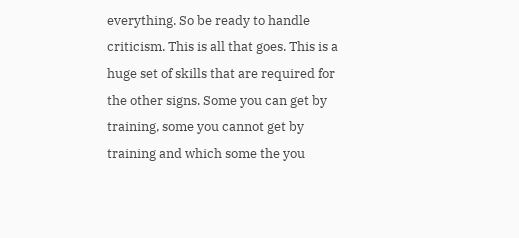everything. So be ready to handle criticism. This is all that goes. This is a huge set of skills that are required for the other signs. Some you can get by training, some you cannot get by training and which some the you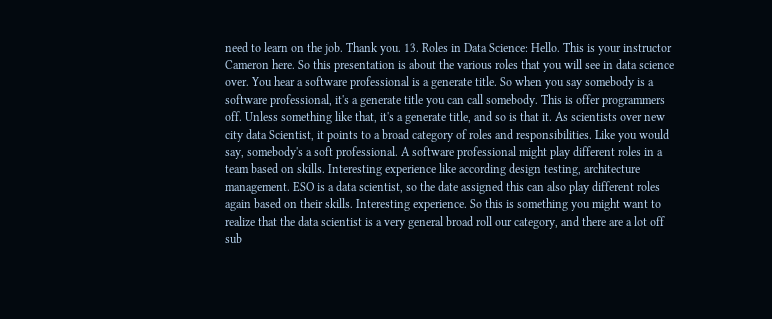need to learn on the job. Thank you. 13. Roles in Data Science: Hello. This is your instructor Cameron here. So this presentation is about the various roles that you will see in data science over. You hear a software professional is a generate title. So when you say somebody is a software professional, it's a generate title you can call somebody. This is offer programmers off. Unless something like that, it's a generate title, and so is that it. As scientists over new city data Scientist, it points to a broad category of roles and responsibilities. Like you would say, somebody's a soft professional. A software professional might play different roles in a team based on skills. Interesting experience like according design testing, architecture management. ESO is a data scientist, so the date assigned this can also play different roles again based on their skills. Interesting experience. So this is something you might want to realize that the data scientist is a very general broad roll our category, and there are a lot off sub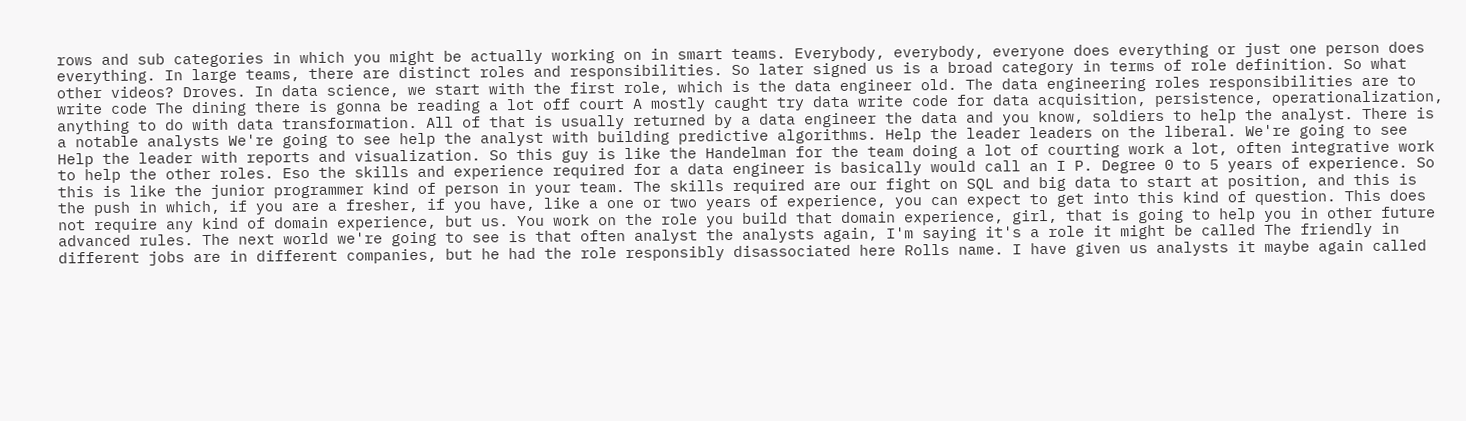rows and sub categories in which you might be actually working on in smart teams. Everybody, everybody, everyone does everything or just one person does everything. In large teams, there are distinct roles and responsibilities. So later signed us is a broad category in terms of role definition. So what other videos? Droves. In data science, we start with the first role, which is the data engineer old. The data engineering roles responsibilities are to write code The dining there is gonna be reading a lot off court A mostly caught try data write code for data acquisition, persistence, operationalization, anything to do with data transformation. All of that is usually returned by a data engineer the data and you know, soldiers to help the analyst. There is a notable analysts We're going to see help the analyst with building predictive algorithms. Help the leader leaders on the liberal. We're going to see Help the leader with reports and visualization. So this guy is like the Handelman for the team doing a lot of courting work a lot, often integrative work to help the other roles. Eso the skills and experience required for a data engineer is basically would call an I P. Degree 0 to 5 years of experience. So this is like the junior programmer kind of person in your team. The skills required are our fight on SQL and big data to start at position, and this is the push in which, if you are a fresher, if you have, like a one or two years of experience, you can expect to get into this kind of question. This does not require any kind of domain experience, but us. You work on the role you build that domain experience, girl, that is going to help you in other future advanced rules. The next world we're going to see is that often analyst the analysts again, I'm saying it's a role it might be called The friendly in different jobs are in different companies, but he had the role responsibly disassociated here Rolls name. I have given us analysts it maybe again called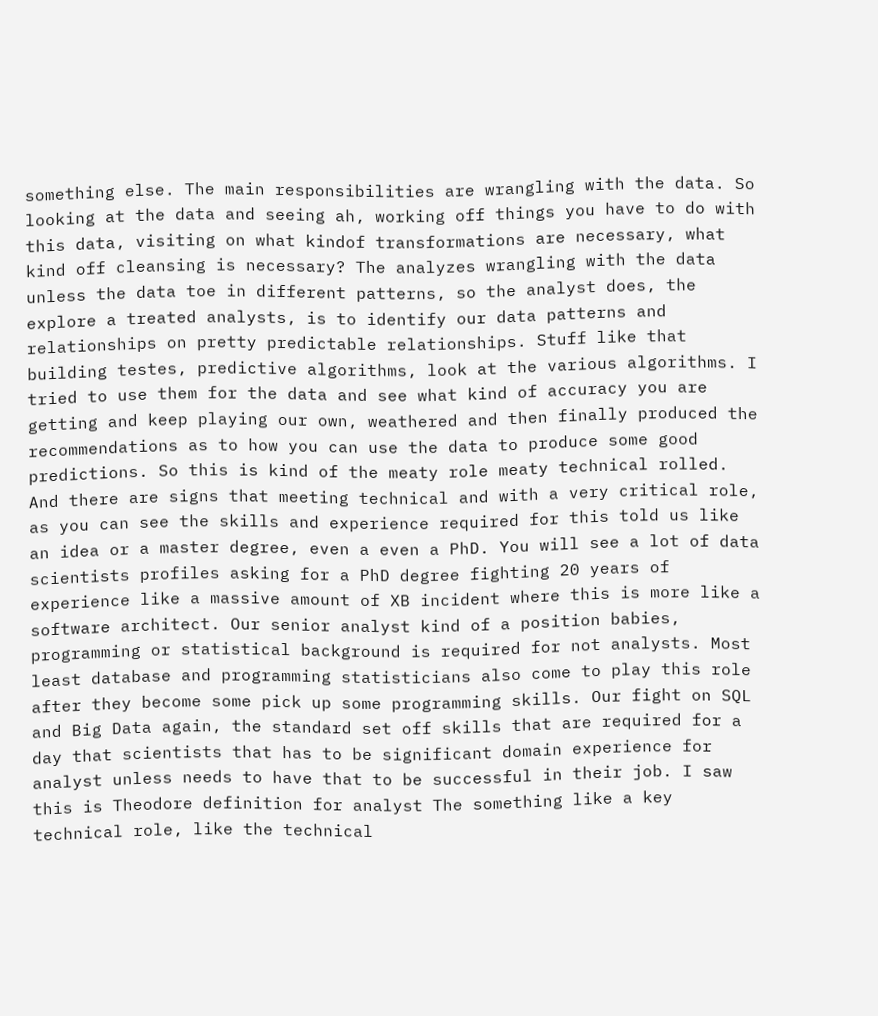something else. The main responsibilities are wrangling with the data. So looking at the data and seeing ah, working off things you have to do with this data, visiting on what kindof transformations are necessary, what kind off cleansing is necessary? The analyzes wrangling with the data unless the data toe in different patterns, so the analyst does, the explore a treated analysts, is to identify our data patterns and relationships on pretty predictable relationships. Stuff like that building testes, predictive algorithms, look at the various algorithms. I tried to use them for the data and see what kind of accuracy you are getting and keep playing our own, weathered and then finally produced the recommendations as to how you can use the data to produce some good predictions. So this is kind of the meaty role meaty technical rolled. And there are signs that meeting technical and with a very critical role, as you can see the skills and experience required for this told us like an idea or a master degree, even a even a PhD. You will see a lot of data scientists profiles asking for a PhD degree fighting 20 years of experience like a massive amount of XB incident where this is more like a software architect. Our senior analyst kind of a position babies, programming or statistical background is required for not analysts. Most least database and programming statisticians also come to play this role after they become some pick up some programming skills. Our fight on SQL and Big Data again, the standard set off skills that are required for a day that scientists that has to be significant domain experience for analyst unless needs to have that to be successful in their job. I saw this is Theodore definition for analyst The something like a key technical role, like the technical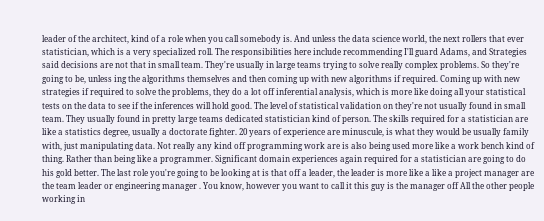leader of the architect, kind of a role when you call somebody is. And unless the data science world, the next rollers that ever statistician, which is a very specialized roll. The responsibilities here include recommending I'll guard Adams, and Strategies said decisions are not that in small team. They're usually in large teams trying to solve really complex problems. So they're going to be, unless ing the algorithms themselves and then coming up with new algorithms if required. Coming up with new strategies if required to solve the problems, they do a lot off inferential analysis, which is more like doing all your statistical tests on the data to see if the inferences will hold good. The level of statistical validation on they're not usually found in small team. They usually found in pretty large teams dedicated statistician kind of person. The skills required for a statistician are like a statistics degree, usually a doctorate fighter. 20 years of experience are minuscule, is what they would be usually family with, just manipulating data. Not really any kind off programming work are is also being used more like a work bench kind of thing. Rather than being like a programmer. Significant domain experiences again required for a statistician are going to do his gold better. The last role you're going to be looking at is that off a leader, the leader is more like a like a project manager are the team leader or engineering manager . You know, however you want to call it this guy is the manager off All the other people working in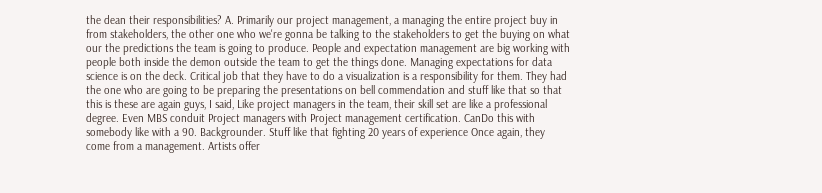the dean their responsibilities? A. Primarily our project management, a managing the entire project buy in from stakeholders, the other one who we're gonna be talking to the stakeholders to get the buying on what our the predictions the team is going to produce. People and expectation management are big working with people both inside the demon outside the team to get the things done. Managing expectations for data science is on the deck. Critical job that they have to do a visualization is a responsibility for them. They had the one who are going to be preparing the presentations on bell commendation and stuff like that so that this is these are again guys, I said, Like project managers in the team, their skill set are like a professional degree. Even MBS conduit Project managers with Project management certification. CanDo this with somebody like with a 90. Backgrounder. Stuff like that fighting 20 years of experience Once again, they come from a management. Artists offer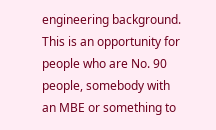engineering background. This is an opportunity for people who are No. 90 people, somebody with an MBE or something to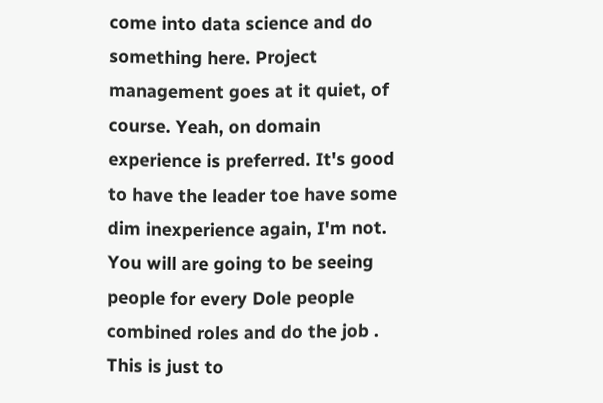come into data science and do something here. Project management goes at it quiet, of course. Yeah, on domain experience is preferred. It's good to have the leader toe have some dim inexperience again, I'm not. You will are going to be seeing people for every Dole people combined roles and do the job . This is just to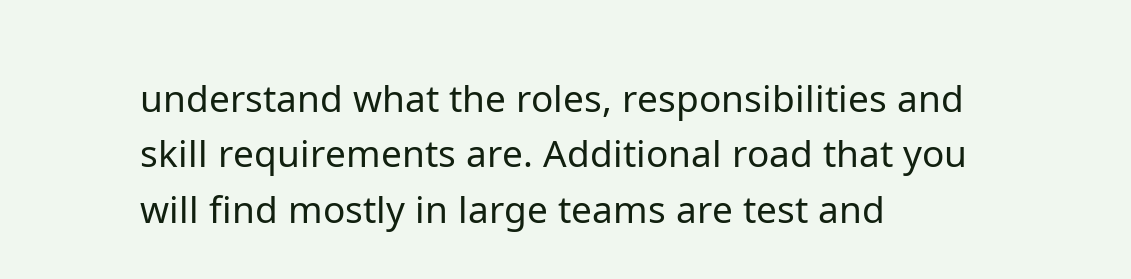understand what the roles, responsibilities and skill requirements are. Additional road that you will find mostly in large teams are test and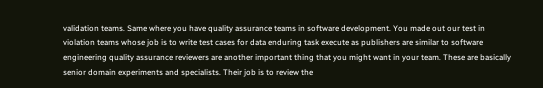validation teams. Same where you have quality assurance teams in software development. You made out our test in violation teams whose job is to write test cases for data enduring task execute as publishers are similar to software engineering quality assurance reviewers are another important thing that you might want in your team. These are basically senior domain experiments and specialists. Their job is to review the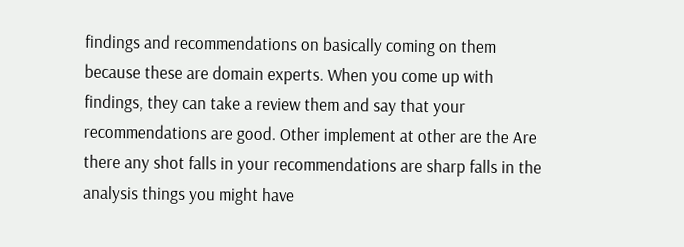findings and recommendations on basically coming on them because these are domain experts. When you come up with findings, they can take a review them and say that your recommendations are good. Other implement at other are the Are there any shot falls in your recommendations are sharp falls in the analysis things you might have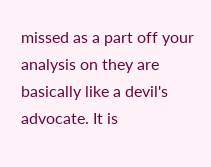missed as a part off your analysis on they are basically like a devil's advocate. It is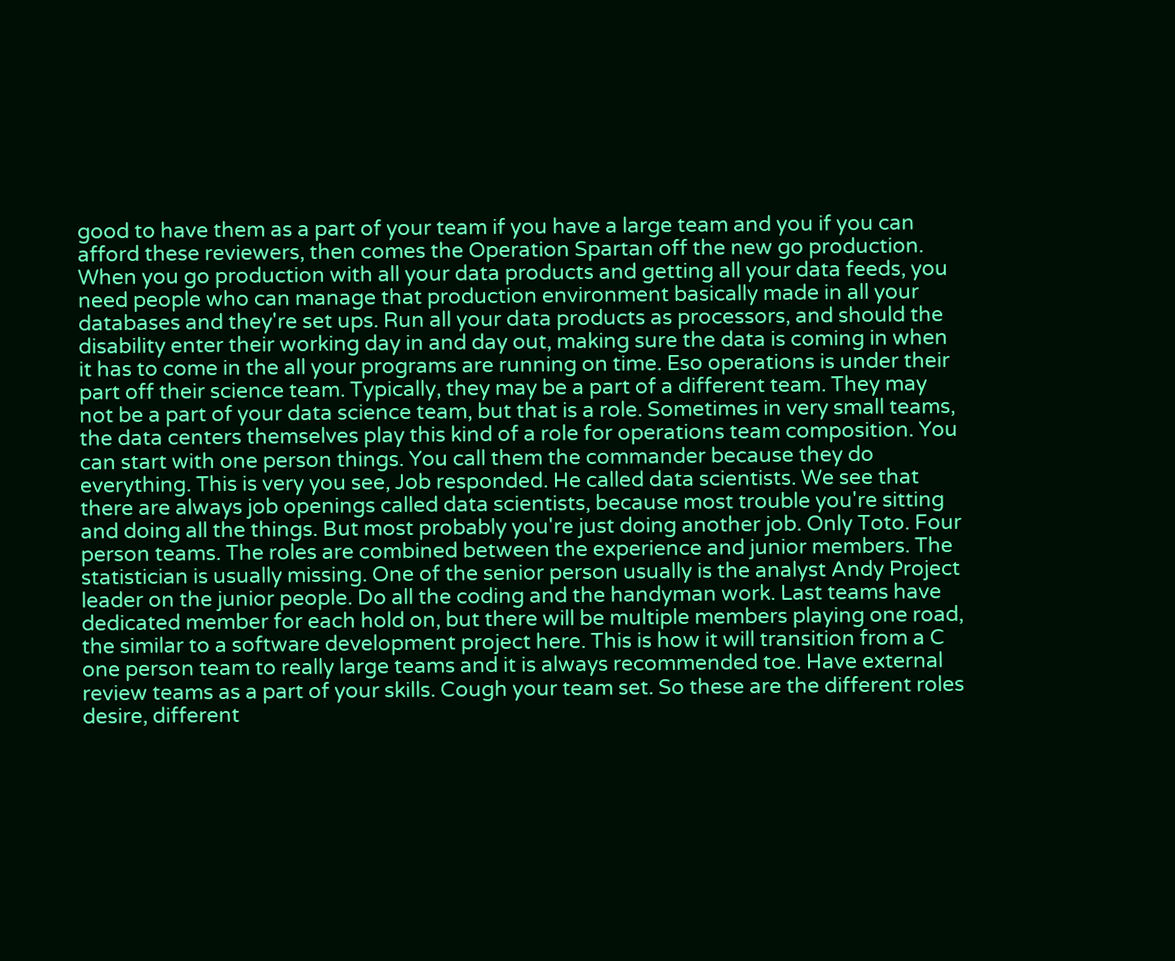good to have them as a part of your team if you have a large team and you if you can afford these reviewers, then comes the Operation Spartan off the new go production. When you go production with all your data products and getting all your data feeds, you need people who can manage that production environment basically made in all your databases and they're set ups. Run all your data products as processors, and should the disability enter their working day in and day out, making sure the data is coming in when it has to come in the all your programs are running on time. Eso operations is under their part off their science team. Typically, they may be a part of a different team. They may not be a part of your data science team, but that is a role. Sometimes in very small teams, the data centers themselves play this kind of a role for operations team composition. You can start with one person things. You call them the commander because they do everything. This is very you see, Job responded. He called data scientists. We see that there are always job openings called data scientists, because most trouble you're sitting and doing all the things. But most probably you're just doing another job. Only Toto. Four person teams. The roles are combined between the experience and junior members. The statistician is usually missing. One of the senior person usually is the analyst Andy Project leader on the junior people. Do all the coding and the handyman work. Last teams have dedicated member for each hold on, but there will be multiple members playing one road, the similar to a software development project here. This is how it will transition from a C one person team to really large teams and it is always recommended toe. Have external review teams as a part of your skills. Cough your team set. So these are the different roles desire, different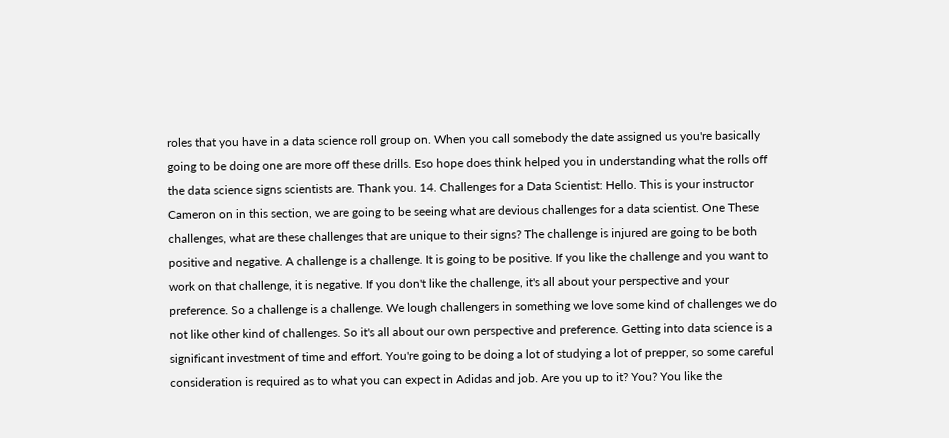roles that you have in a data science roll group on. When you call somebody the date assigned us you're basically going to be doing one are more off these drills. Eso hope does think helped you in understanding what the rolls off the data science signs scientists are. Thank you. 14. Challenges for a Data Scientist: Hello. This is your instructor Cameron on in this section, we are going to be seeing what are devious challenges for a data scientist. One These challenges, what are these challenges that are unique to their signs? The challenge is injured are going to be both positive and negative. A challenge is a challenge. It is going to be positive. If you like the challenge and you want to work on that challenge, it is negative. If you don't like the challenge, it's all about your perspective and your preference. So a challenge is a challenge. We lough challengers in something we love some kind of challenges we do not like other kind of challenges. So it's all about our own perspective and preference. Getting into data science is a significant investment of time and effort. You're going to be doing a lot of studying a lot of prepper, so some careful consideration is required as to what you can expect in Adidas and job. Are you up to it? You? You like the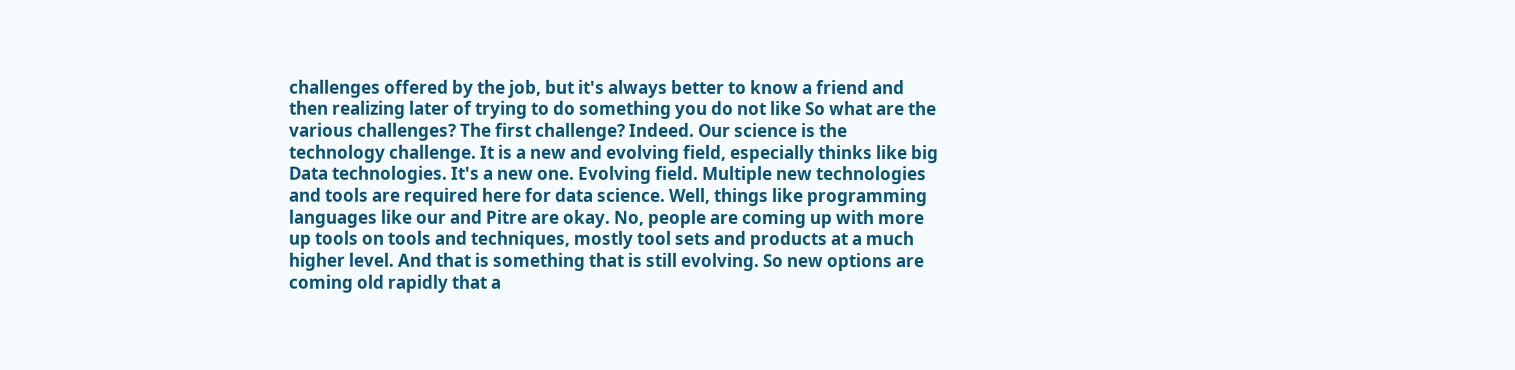challenges offered by the job, but it's always better to know a friend and then realizing later of trying to do something you do not like So what are the various challenges? The first challenge? Indeed. Our science is the technology challenge. It is a new and evolving field, especially thinks like big Data technologies. It's a new one. Evolving field. Multiple new technologies and tools are required here for data science. Well, things like programming languages like our and Pitre are okay. No, people are coming up with more up tools on tools and techniques, mostly tool sets and products at a much higher level. And that is something that is still evolving. So new options are coming old rapidly that a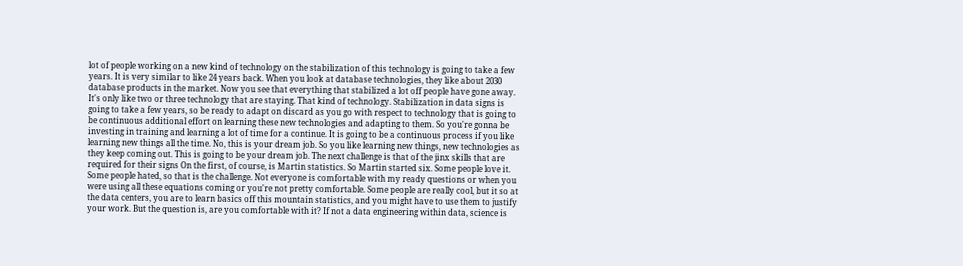lot of people working on a new kind of technology on the stabilization of this technology is going to take a few years. It is very similar to like 24 years back. When you look at database technologies, they like about 2030 database products in the market. Now you see that everything that stabilized a lot off people have gone away. It's only like two or three technology that are staying. That kind of technology. Stabilization in data signs is going to take a few years, so be ready to adapt on discard as you go with respect to technology that is going to be continuous additional effort on learning these new technologies and adapting to them. So you're gonna be investing in training and learning a lot of time for a continue. It is going to be a continuous process if you like learning new things all the time. No, this is your dream job. So you like learning new things, new technologies as they keep coming out. This is going to be your dream job. The next challenge is that of the jinx skills that are required for their signs On the first, of course, is Martin statistics. So Martin started six. Some people love it. Some people hated, so that is the challenge. Not everyone is comfortable with my ready questions or when you were using all these equations coming or you're not pretty comfortable. Some people are really cool, but it so at the data centers, you are to learn basics off this mountain statistics, and you might have to use them to justify your work. But the question is, are you comfortable with it? If not a data engineering within data, science is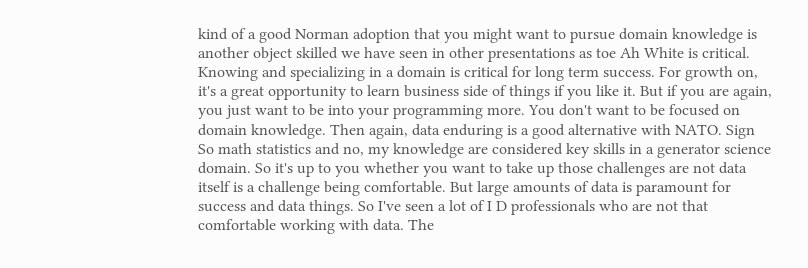kind of a good Norman adoption that you might want to pursue domain knowledge is another object skilled we have seen in other presentations as toe Ah White is critical. Knowing and specializing in a domain is critical for long term success. For growth on, it's a great opportunity to learn business side of things if you like it. But if you are again, you just want to be into your programming more. You don't want to be focused on domain knowledge. Then again, data enduring is a good alternative with NATO. Sign So math statistics and no, my knowledge are considered key skills in a generator science domain. So it's up to you whether you want to take up those challenges are not data itself is a challenge being comfortable. But large amounts of data is paramount for success and data things. So I've seen a lot of I D professionals who are not that comfortable working with data. The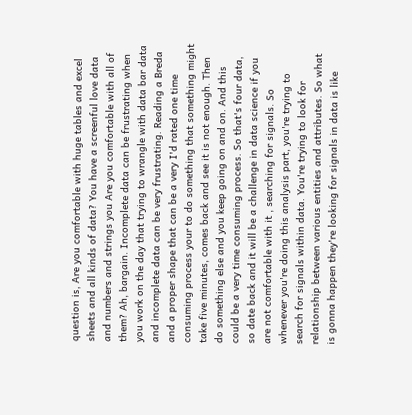question is, Are you comfortable with huge tables and excel sheets and all kinds of data? You have a screenful love data and numbers and strings you Are you comfortable with all of them? Ah, bargain. Incomplete data can be frustrating when you work on the day that trying to wrangle with data bar data and incomplete data can be very frustrating. Reading a Breda and a proper shape that can be a very I'd rated one time consuming process your to do something that something might take five minutes, comes back and see it is not enough. Then do something else and you keep going on and on. And this could be a very time consuming process. So that's four data, so date back and it will be a challenge in data science if you are not comfortable with it , searching for signals. So whenever you're doing this analysis part, you're trying to search for signals within data. You're trying to look for relationship between various entities and attributes. So what is gonna happen they're looking for signals in data is like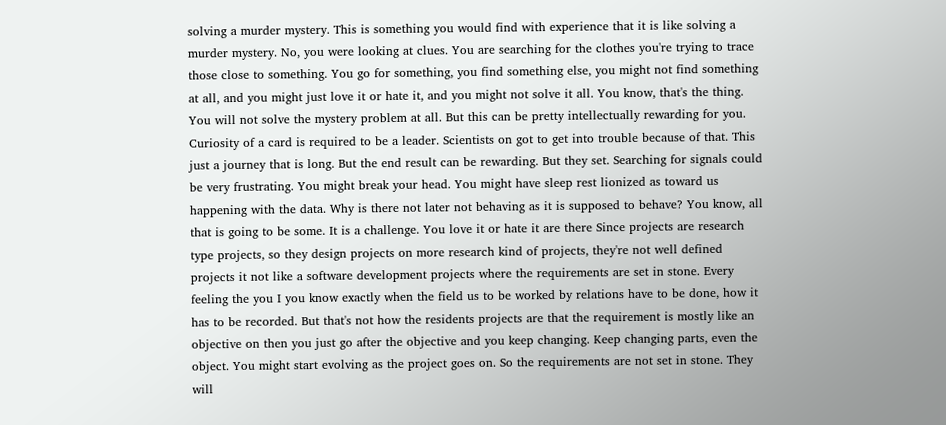solving a murder mystery. This is something you would find with experience that it is like solving a murder mystery. No, you were looking at clues. You are searching for the clothes you're trying to trace those close to something. You go for something, you find something else, you might not find something at all, and you might just love it or hate it, and you might not solve it all. You know, that's the thing. You will not solve the mystery problem at all. But this can be pretty intellectually rewarding for you. Curiosity of a card is required to be a leader. Scientists on got to get into trouble because of that. This just a journey that is long. But the end result can be rewarding. But they set. Searching for signals could be very frustrating. You might break your head. You might have sleep rest lionized as toward us happening with the data. Why is there not later not behaving as it is supposed to behave? You know, all that is going to be some. It is a challenge. You love it or hate it are there Since projects are research type projects, so they design projects on more research kind of projects, they're not well defined projects it not like a software development projects where the requirements are set in stone. Every feeling the you I you know exactly when the field us to be worked by relations have to be done, how it has to be recorded. But that's not how the residents projects are that the requirement is mostly like an objective on then you just go after the objective and you keep changing. Keep changing parts, even the object. You might start evolving as the project goes on. So the requirements are not set in stone. They will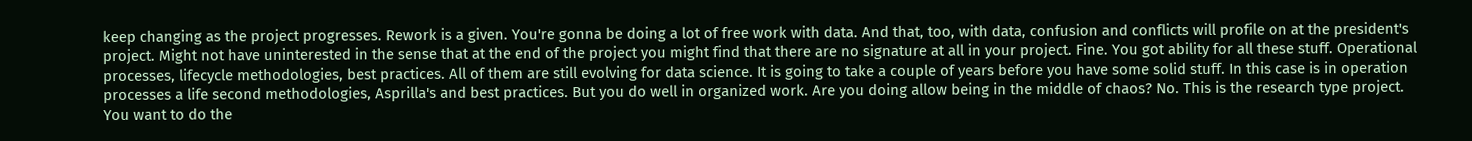keep changing as the project progresses. Rework is a given. You're gonna be doing a lot of free work with data. And that, too, with data, confusion and conflicts will profile on at the president's project. Might not have uninterested in the sense that at the end of the project you might find that there are no signature at all in your project. Fine. You got ability for all these stuff. Operational processes, lifecycle methodologies, best practices. All of them are still evolving for data science. It is going to take a couple of years before you have some solid stuff. In this case is in operation processes a life second methodologies, Asprilla's and best practices. But you do well in organized work. Are you doing allow being in the middle of chaos? No. This is the research type project. You want to do the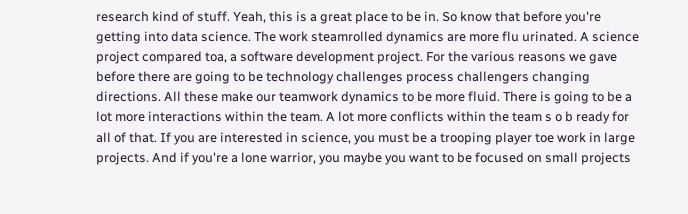research kind of stuff. Yeah, this is a great place to be in. So know that before you're getting into data science. The work steamrolled dynamics are more flu urinated. A science project compared toa, a software development project. For the various reasons we gave before there are going to be technology challenges process challengers changing directions. All these make our teamwork dynamics to be more fluid. There is going to be a lot more interactions within the team. A lot more conflicts within the team s o b ready for all of that. If you are interested in science, you must be a trooping player toe work in large projects. And if you're a lone warrior, you maybe you want to be focused on small projects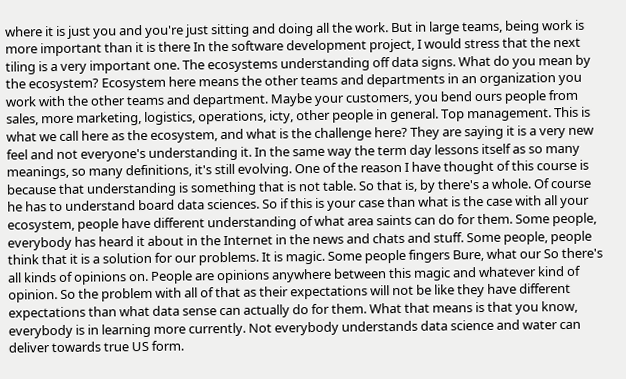where it is just you and you're just sitting and doing all the work. But in large teams, being work is more important than it is there In the software development project, I would stress that the next tiling is a very important one. The ecosystems understanding off data signs. What do you mean by the ecosystem? Ecosystem here means the other teams and departments in an organization you work with the other teams and department. Maybe your customers, you bend ours people from sales, more marketing, logistics, operations, icty, other people in general. Top management. This is what we call here as the ecosystem, and what is the challenge here? They are saying it is a very new feel and not everyone's understanding it. In the same way the term day lessons itself as so many meanings, so many definitions, it's still evolving. One of the reason I have thought of this course is because that understanding is something that is not table. So that is, by there's a whole. Of course he has to understand board data sciences. So if this is your case than what is the case with all your ecosystem, people have different understanding of what area saints can do for them. Some people, everybody has heard it about in the Internet in the news and chats and stuff. Some people, people think that it is a solution for our problems. It is magic. Some people fingers Bure, what our So there's all kinds of opinions on. People are opinions anywhere between this magic and whatever kind of opinion. So the problem with all of that as their expectations will not be like they have different expectations than what data sense can actually do for them. What that means is that you know, everybody is in learning more currently. Not everybody understands data science and water can deliver towards true US form.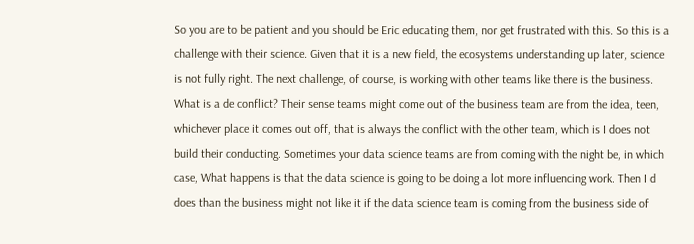So you are to be patient and you should be Eric educating them, nor get frustrated with this. So this is a challenge with their science. Given that it is a new field, the ecosystems understanding up later, science is not fully right. The next challenge, of course, is working with other teams like there is the business. What is a de conflict? Their sense teams might come out of the business team are from the idea, teen, whichever place it comes out off, that is always the conflict with the other team, which is I does not build their conducting. Sometimes your data science teams are from coming with the night be, in which case, What happens is that the data science is going to be doing a lot more influencing work. Then I d does than the business might not like it if the data science team is coming from the business side of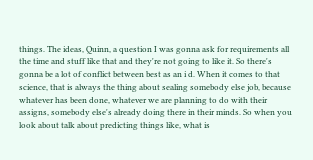things. The ideas, Quinn, a question I was gonna ask for requirements all the time and stuff like that and they're not going to like it. So there's gonna be a lot of conflict between best as an i d. When it comes to that science, that is always the thing about sealing somebody else job, because whatever has been done, whatever we are planning to do with their assigns, somebody else's already doing there in their minds. So when you look about talk about predicting things like, what is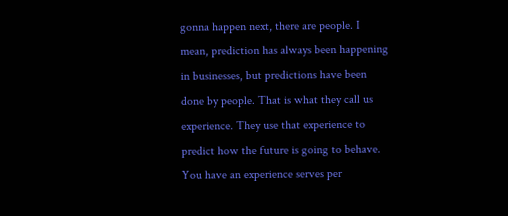gonna happen next, there are people. I mean, prediction has always been happening in businesses, but predictions have been done by people. That is what they call us experience. They use that experience to predict how the future is going to behave. You have an experience serves per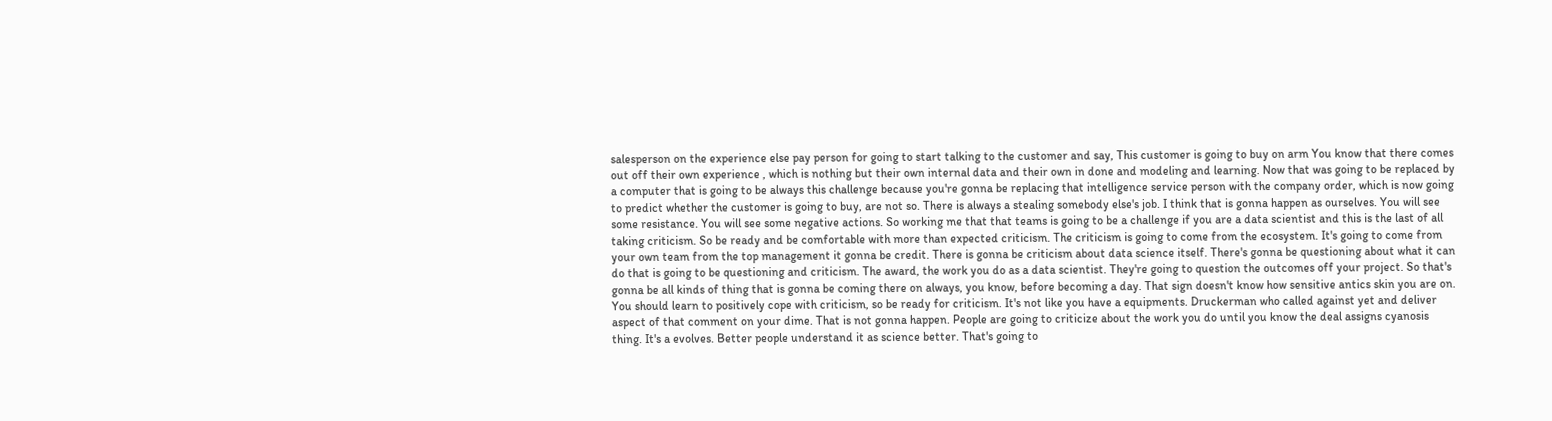salesperson on the experience else pay person for going to start talking to the customer and say, This customer is going to buy on arm You know that there comes out off their own experience , which is nothing but their own internal data and their own in done and modeling and learning. Now that was going to be replaced by a computer that is going to be always this challenge because you're gonna be replacing that intelligence service person with the company order, which is now going to predict whether the customer is going to buy, are not so. There is always a stealing somebody else's job. I think that is gonna happen as ourselves. You will see some resistance. You will see some negative actions. So working me that that teams is going to be a challenge if you are a data scientist and this is the last of all taking criticism. So be ready and be comfortable with more than expected criticism. The criticism is going to come from the ecosystem. It's going to come from your own team from the top management it gonna be credit. There is gonna be criticism about data science itself. There's gonna be questioning about what it can do that is going to be questioning and criticism. The award, the work you do as a data scientist. They're going to question the outcomes off your project. So that's gonna be all kinds of thing that is gonna be coming there on always, you know, before becoming a day. That sign doesn't know how sensitive antics skin you are on. You should learn to positively cope with criticism, so be ready for criticism. It's not like you have a equipments. Druckerman who called against yet and deliver aspect of that comment on your dime. That is not gonna happen. People are going to criticize about the work you do until you know the deal assigns cyanosis thing. It's a evolves. Better people understand it as science better. That's going to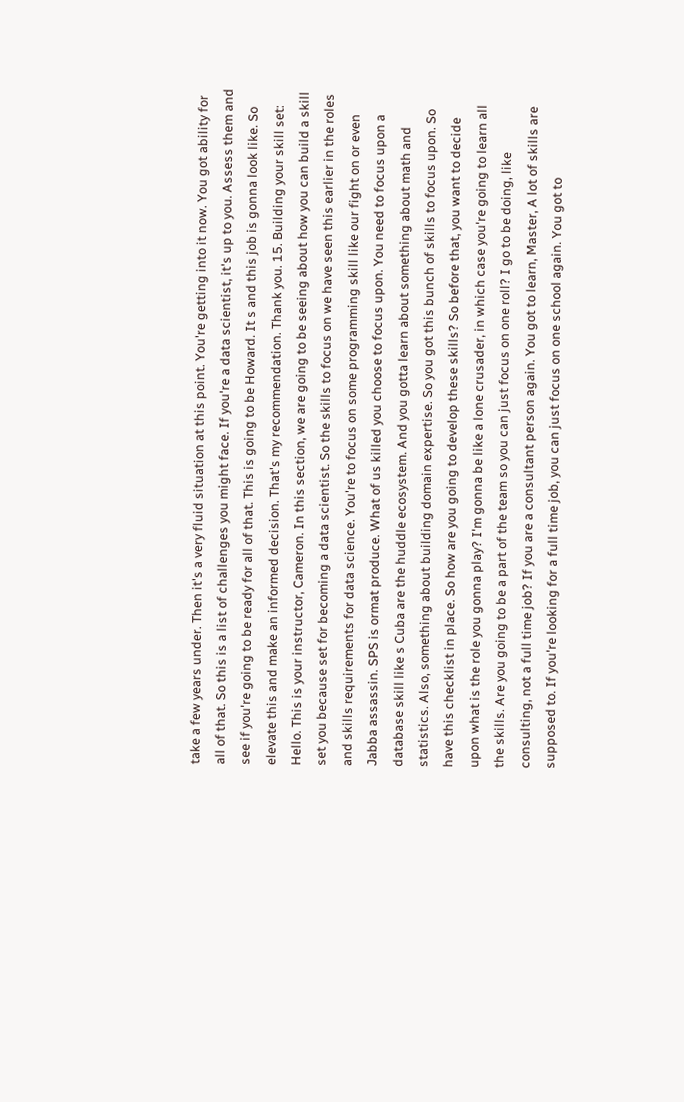take a few years under. Then it's a very fluid situation at this point. You're getting into it now. You got ability for all of that. So this is a list of challenges you might face. If you're a data scientist, it's up to you. Assess them and see if you're going to be ready for all of that. This is going to be Howard. It s and this job is gonna look like. So elevate this and make an informed decision. That's my recommendation. Thank you. 15. Building your skill set: Hello. This is your instructor, Cameron. In this section, we are going to be seeing about how you can build a skill set you because set for becoming a data scientist. So the skills to focus on we have seen this earlier in the roles and skills requirements for data science. You're to focus on some programming skill like our fight on or even Jabba assassin. SPS is ormat produce. What of us killed you choose to focus upon. You need to focus upon a database skill like s Cuba are the huddle ecosystem. And you gotta learn about something about math and statistics. Also, something about building domain expertise. So you got this bunch of skills to focus upon. So have this checklist in place. So how are you going to develop these skills? So before that, you want to decide upon what is the role you gonna play? I'm gonna be like a lone crusader, in which case you're going to learn all the skills. Are you going to be a part of the team so you can just focus on one roll? I go to be doing, like consulting, not a full time job? If you are a consultant person again. You got to learn, Master, A lot of skills are supposed to. If you're looking for a full time job, you can just focus on one school again. You got to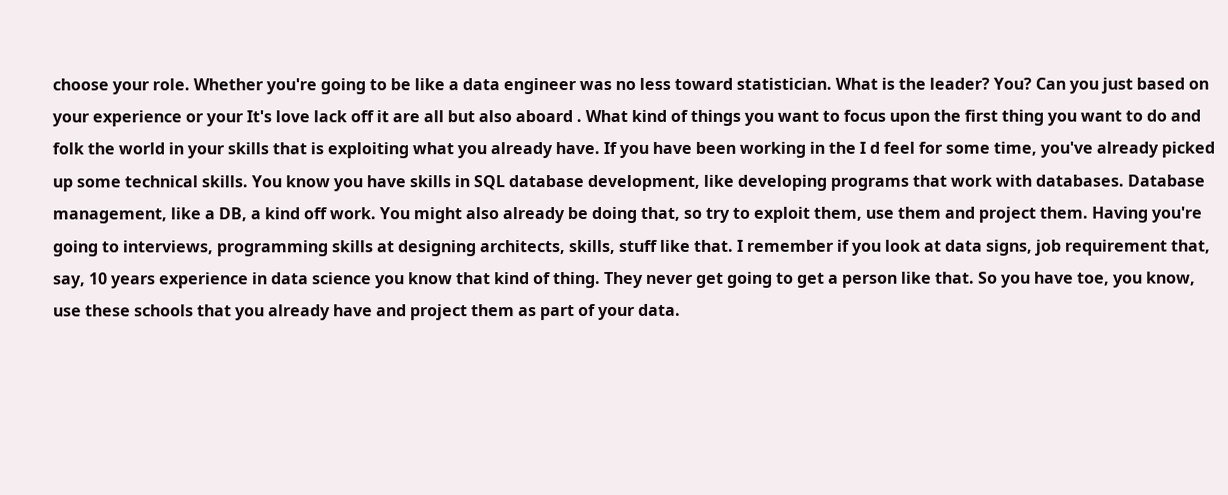choose your role. Whether you're going to be like a data engineer was no less toward statistician. What is the leader? You? Can you just based on your experience or your It's love lack off it are all but also aboard . What kind of things you want to focus upon the first thing you want to do and folk the world in your skills that is exploiting what you already have. If you have been working in the I d feel for some time, you've already picked up some technical skills. You know you have skills in SQL database development, like developing programs that work with databases. Database management, like a DB, a kind off work. You might also already be doing that, so try to exploit them, use them and project them. Having you're going to interviews, programming skills at designing architects, skills, stuff like that. I remember if you look at data signs, job requirement that, say, 10 years experience in data science you know that kind of thing. They never get going to get a person like that. So you have toe, you know, use these schools that you already have and project them as part of your data.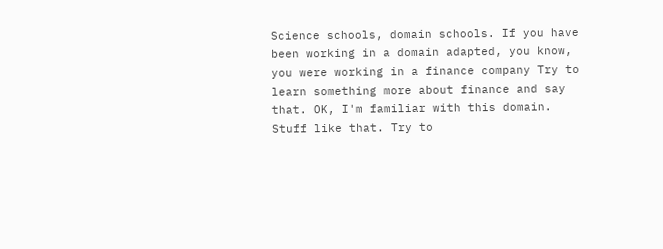Science schools, domain schools. If you have been working in a domain adapted, you know, you were working in a finance company Try to learn something more about finance and say that. OK, I'm familiar with this domain. Stuff like that. Try to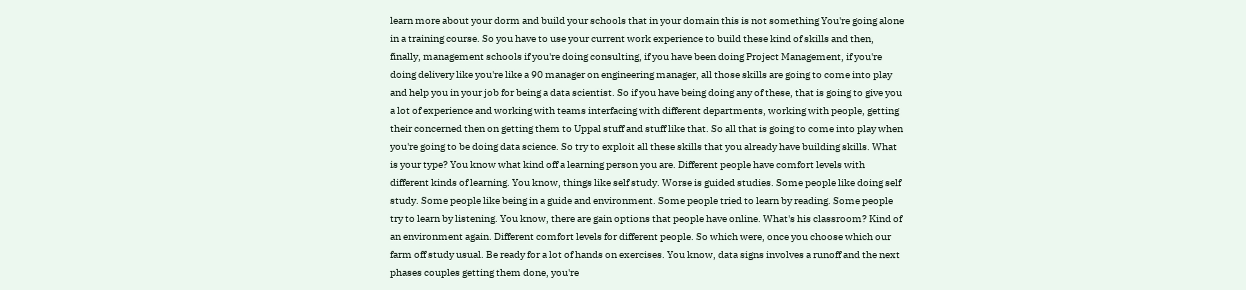learn more about your dorm and build your schools that in your domain this is not something You're going alone in a training course. So you have to use your current work experience to build these kind of skills and then, finally, management schools if you're doing consulting, if you have been doing Project Management, if you're doing delivery like you're like a 90 manager on engineering manager, all those skills are going to come into play and help you in your job for being a data scientist. So if you have being doing any of these, that is going to give you a lot of experience and working with teams interfacing with different departments, working with people, getting their concerned then on getting them to Uppal stuff and stuff like that. So all that is going to come into play when you're going to be doing data science. So try to exploit all these skills that you already have building skills. What is your type? You know what kind off a learning person you are. Different people have comfort levels with different kinds of learning. You know, things like self study. Worse is guided studies. Some people like doing self study. Some people like being in a guide and environment. Some people tried to learn by reading. Some people try to learn by listening. You know, there are gain options that people have online. What's his classroom? Kind of an environment again. Different comfort levels for different people. So which were, once you choose which our farm off study usual. Be ready for a lot of hands on exercises. You know, data signs involves a runoff and the next phases couples getting them done, you're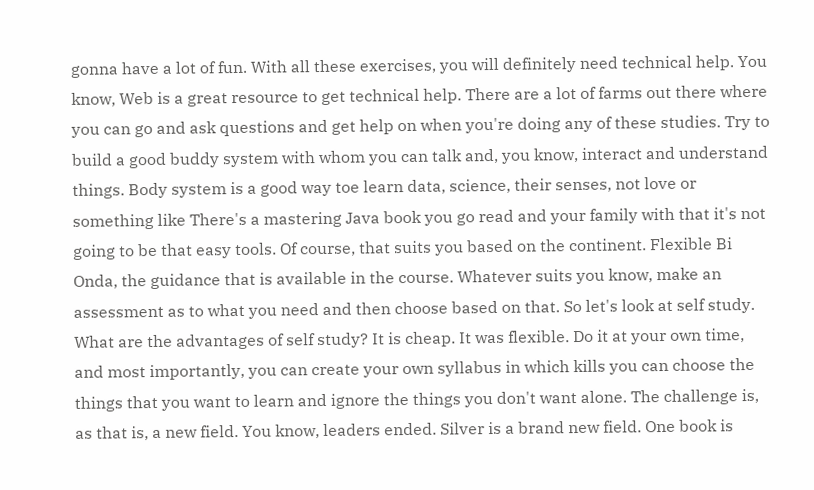gonna have a lot of fun. With all these exercises, you will definitely need technical help. You know, Web is a great resource to get technical help. There are a lot of farms out there where you can go and ask questions and get help on when you're doing any of these studies. Try to build a good buddy system with whom you can talk and, you know, interact and understand things. Body system is a good way toe learn data, science, their senses, not love or something like There's a mastering Java book you go read and your family with that it's not going to be that easy tools. Of course, that suits you based on the continent. Flexible Bi Onda, the guidance that is available in the course. Whatever suits you know, make an assessment as to what you need and then choose based on that. So let's look at self study. What are the advantages of self study? It is cheap. It was flexible. Do it at your own time, and most importantly, you can create your own syllabus in which kills you can choose the things that you want to learn and ignore the things you don't want alone. The challenge is, as that is, a new field. You know, leaders ended. Silver is a brand new field. One book is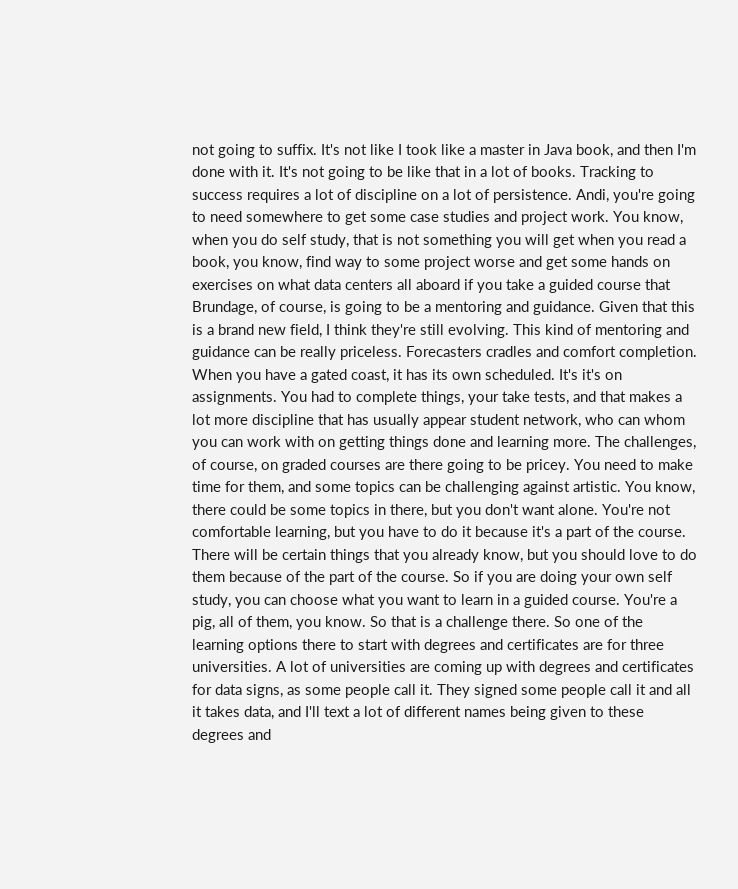not going to suffix. It's not like I took like a master in Java book, and then I'm done with it. It's not going to be like that in a lot of books. Tracking to success requires a lot of discipline on a lot of persistence. Andi, you're going to need somewhere to get some case studies and project work. You know, when you do self study, that is not something you will get when you read a book, you know, find way to some project worse and get some hands on exercises on what data centers all aboard if you take a guided course that Brundage, of course, is going to be a mentoring and guidance. Given that this is a brand new field, I think they're still evolving. This kind of mentoring and guidance can be really priceless. Forecasters cradles and comfort completion. When you have a gated coast, it has its own scheduled. It's it's on assignments. You had to complete things, your take tests, and that makes a lot more discipline that has usually appear student network, who can whom you can work with on getting things done and learning more. The challenges, of course, on graded courses are there going to be pricey. You need to make time for them, and some topics can be challenging against artistic. You know, there could be some topics in there, but you don't want alone. You're not comfortable learning, but you have to do it because it's a part of the course. There will be certain things that you already know, but you should love to do them because of the part of the course. So if you are doing your own self study, you can choose what you want to learn in a guided course. You're a pig, all of them, you know. So that is a challenge there. So one of the learning options there to start with degrees and certificates are for three universities. A lot of universities are coming up with degrees and certificates for data signs, as some people call it. They signed some people call it and all it takes data, and I'll text a lot of different names being given to these degrees and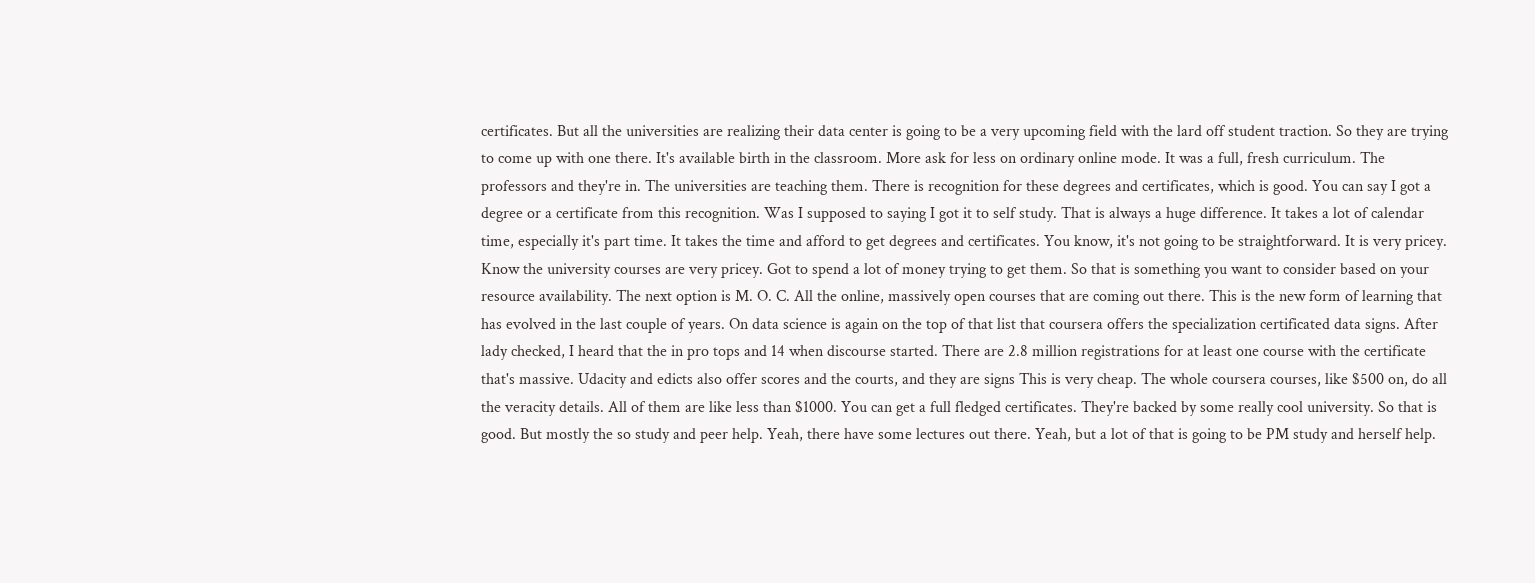certificates. But all the universities are realizing their data center is going to be a very upcoming field with the lard off student traction. So they are trying to come up with one there. It's available birth in the classroom. More ask for less on ordinary online mode. It was a full, fresh curriculum. The professors and they're in. The universities are teaching them. There is recognition for these degrees and certificates, which is good. You can say I got a degree or a certificate from this recognition. Was I supposed to saying I got it to self study. That is always a huge difference. It takes a lot of calendar time, especially it's part time. It takes the time and afford to get degrees and certificates. You know, it's not going to be straightforward. It is very pricey. Know the university courses are very pricey. Got to spend a lot of money trying to get them. So that is something you want to consider based on your resource availability. The next option is M. O. C. All the online, massively open courses that are coming out there. This is the new form of learning that has evolved in the last couple of years. On data science is again on the top of that list that coursera offers the specialization certificated data signs. After lady checked, I heard that the in pro tops and 14 when discourse started. There are 2.8 million registrations for at least one course with the certificate that's massive. Udacity and edicts also offer scores and the courts, and they are signs This is very cheap. The whole coursera courses, like $500 on, do all the veracity details. All of them are like less than $1000. You can get a full fledged certificates. They're backed by some really cool university. So that is good. But mostly the so study and peer help. Yeah, there have some lectures out there. Yeah, but a lot of that is going to be PM study and herself help.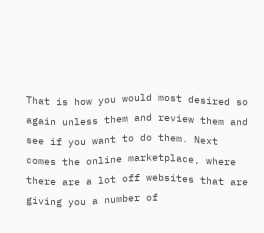That is how you would most desired so again unless them and review them and see if you want to do them. Next comes the online marketplace, where there are a lot off websites that are giving you a number of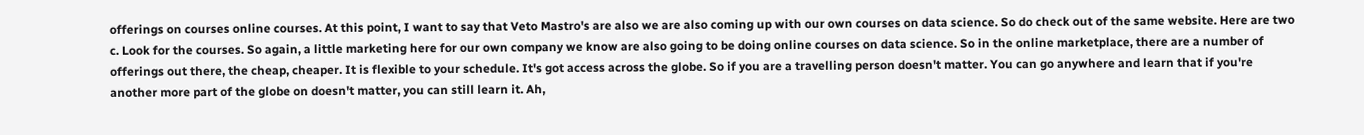offerings on courses online courses. At this point, I want to say that Veto Mastro's are also we are also coming up with our own courses on data science. So do check out of the same website. Here are two c. Look for the courses. So again, a little marketing here for our own company we know are also going to be doing online courses on data science. So in the online marketplace, there are a number of offerings out there, the cheap, cheaper. It is flexible to your schedule. It's got access across the globe. So if you are a travelling person doesn't matter. You can go anywhere and learn that if you're another more part of the globe on doesn't matter, you can still learn it. Ah,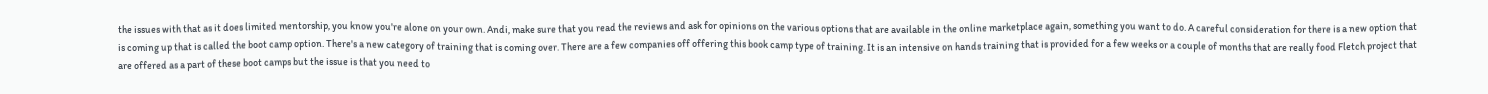the issues with that as it does limited mentorship, you know you're alone on your own. Andi, make sure that you read the reviews and ask for opinions on the various options that are available in the online marketplace again, something you want to do. A careful consideration for there is a new option that is coming up that is called the boot camp option. There's a new category of training that is coming over. There are a few companies off offering this book camp type of training. It is an intensive on hands training that is provided for a few weeks or a couple of months that are really food Fletch project that are offered as a part of these boot camps but the issue is that you need to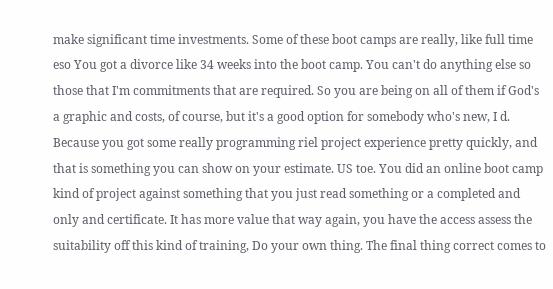make significant time investments. Some of these boot camps are really, like full time eso You got a divorce like 34 weeks into the boot camp. You can't do anything else so those that I'm commitments that are required. So you are being on all of them if God's a graphic and costs, of course, but it's a good option for somebody who's new, I d. Because you got some really programming riel project experience pretty quickly, and that is something you can show on your estimate. US toe. You did an online boot camp kind of project against something that you just read something or a completed and only and certificate. It has more value that way again, you have the access assess the suitability off this kind of training, Do your own thing. The final thing correct comes to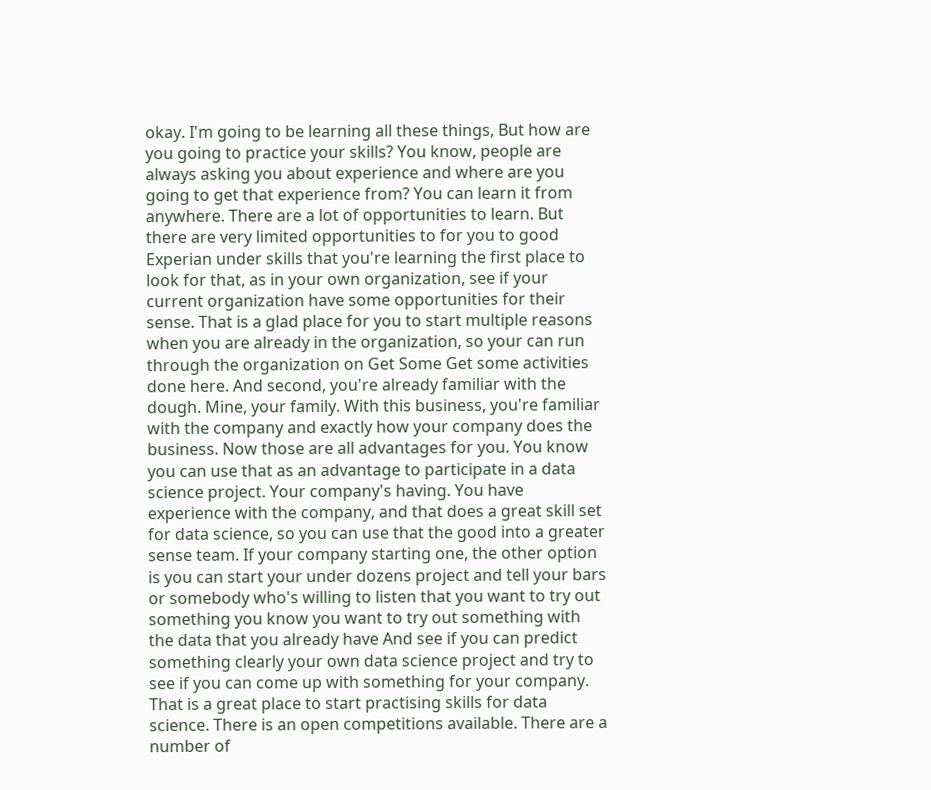okay. I'm going to be learning all these things, But how are you going to practice your skills? You know, people are always asking you about experience and where are you going to get that experience from? You can learn it from anywhere. There are a lot of opportunities to learn. But there are very limited opportunities to for you to good Experian under skills that you're learning the first place to look for that, as in your own organization, see if your current organization have some opportunities for their sense. That is a glad place for you to start multiple reasons when you are already in the organization, so your can run through the organization on Get Some Get some activities done here. And second, you're already familiar with the dough. Mine, your family. With this business, you're familiar with the company and exactly how your company does the business. Now those are all advantages for you. You know you can use that as an advantage to participate in a data science project. Your company's having. You have experience with the company, and that does a great skill set for data science, so you can use that the good into a greater sense team. If your company starting one, the other option is you can start your under dozens project and tell your bars or somebody who's willing to listen that you want to try out something you know you want to try out something with the data that you already have And see if you can predict something clearly your own data science project and try to see if you can come up with something for your company. That is a great place to start practising skills for data science. There is an open competitions available. There are a number of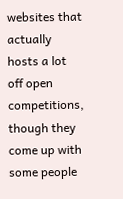websites that actually hosts a lot off open competitions, though they come up with some people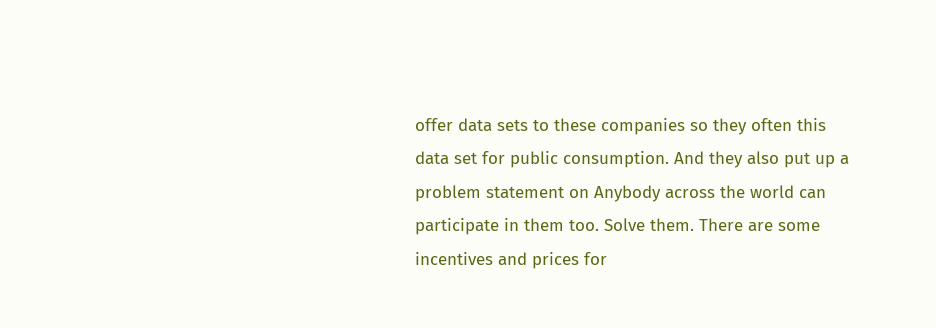offer data sets to these companies so they often this data set for public consumption. And they also put up a problem statement on Anybody across the world can participate in them too. Solve them. There are some incentives and prices for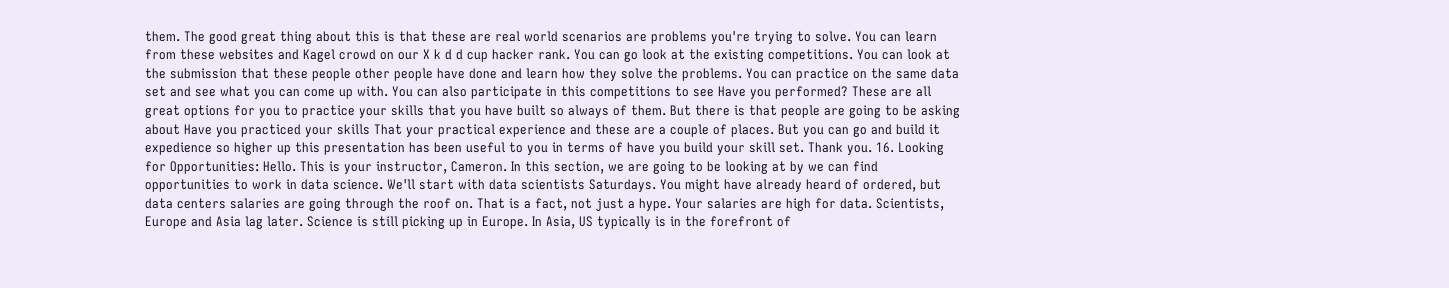them. The good great thing about this is that these are real world scenarios are problems you're trying to solve. You can learn from these websites and Kagel crowd on our X k d d cup hacker rank. You can go look at the existing competitions. You can look at the submission that these people other people have done and learn how they solve the problems. You can practice on the same data set and see what you can come up with. You can also participate in this competitions to see Have you performed? These are all great options for you to practice your skills that you have built so always of them. But there is that people are going to be asking about Have you practiced your skills That your practical experience and these are a couple of places. But you can go and build it expedience so higher up this presentation has been useful to you in terms of have you build your skill set. Thank you. 16. Looking for Opportunities: Hello. This is your instructor, Cameron. In this section, we are going to be looking at by we can find opportunities to work in data science. We'll start with data scientists Saturdays. You might have already heard of ordered, but data centers salaries are going through the roof on. That is a fact, not just a hype. Your salaries are high for data. Scientists, Europe and Asia lag later. Science is still picking up in Europe. In Asia, US typically is in the forefront of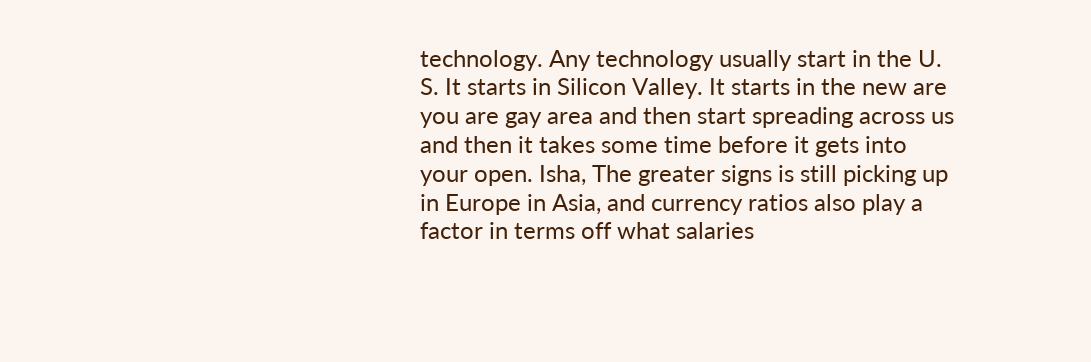technology. Any technology usually start in the U. S. It starts in Silicon Valley. It starts in the new are you are gay area and then start spreading across us and then it takes some time before it gets into your open. Isha, The greater signs is still picking up in Europe in Asia, and currency ratios also play a factor in terms off what salaries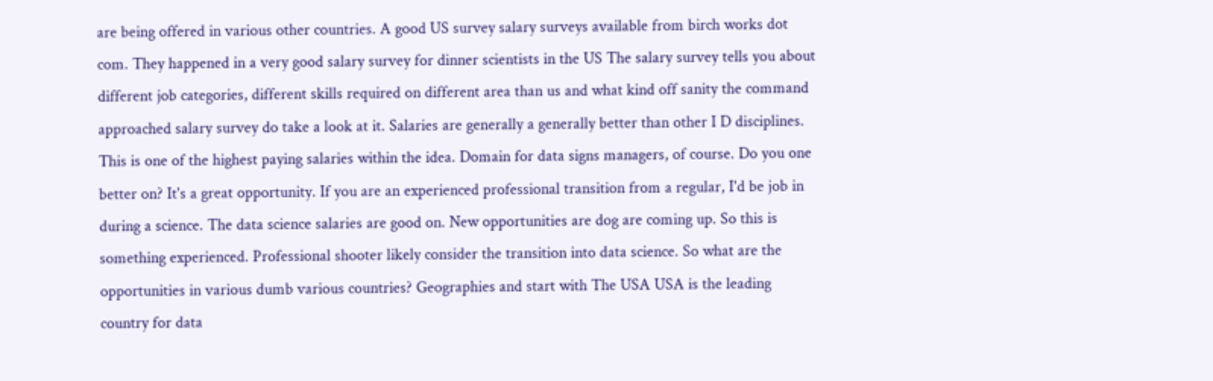are being offered in various other countries. A good US survey salary surveys available from birch works dot com. They happened in a very good salary survey for dinner scientists in the US The salary survey tells you about different job categories, different skills required on different area than us and what kind off sanity the command approached salary survey do take a look at it. Salaries are generally a generally better than other I D disciplines. This is one of the highest paying salaries within the idea. Domain for data signs managers, of course. Do you one better on? It's a great opportunity. If you are an experienced professional transition from a regular, I'd be job in during a science. The data science salaries are good on. New opportunities are dog are coming up. So this is something experienced. Professional shooter likely consider the transition into data science. So what are the opportunities in various dumb various countries? Geographies and start with The USA USA is the leading country for data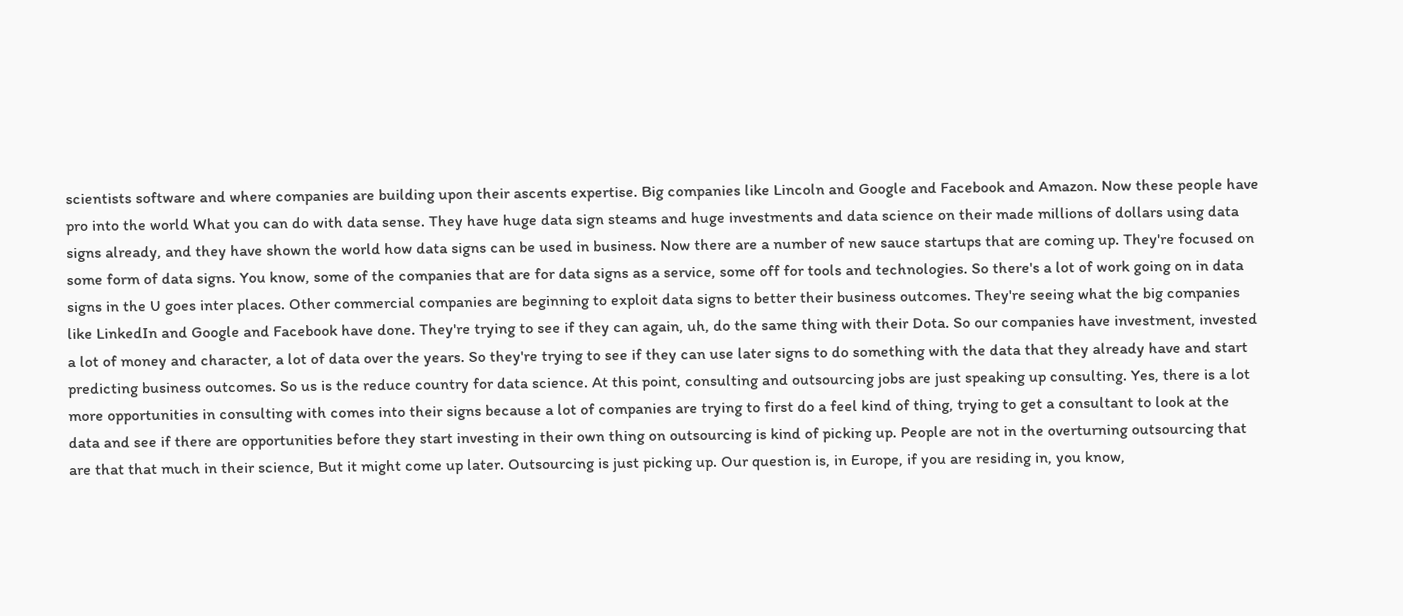scientists software and where companies are building upon their ascents expertise. Big companies like Lincoln and Google and Facebook and Amazon. Now these people have pro into the world What you can do with data sense. They have huge data sign steams and huge investments and data science on their made millions of dollars using data signs already, and they have shown the world how data signs can be used in business. Now there are a number of new sauce startups that are coming up. They're focused on some form of data signs. You know, some of the companies that are for data signs as a service, some off for tools and technologies. So there's a lot of work going on in data signs in the U goes inter places. Other commercial companies are beginning to exploit data signs to better their business outcomes. They're seeing what the big companies like LinkedIn and Google and Facebook have done. They're trying to see if they can again, uh, do the same thing with their Dota. So our companies have investment, invested a lot of money and character, a lot of data over the years. So they're trying to see if they can use later signs to do something with the data that they already have and start predicting business outcomes. So us is the reduce country for data science. At this point, consulting and outsourcing jobs are just speaking up consulting. Yes, there is a lot more opportunities in consulting with comes into their signs because a lot of companies are trying to first do a feel kind of thing, trying to get a consultant to look at the data and see if there are opportunities before they start investing in their own thing on outsourcing is kind of picking up. People are not in the overturning outsourcing that are that that much in their science, But it might come up later. Outsourcing is just picking up. Our question is, in Europe, if you are residing in, you know,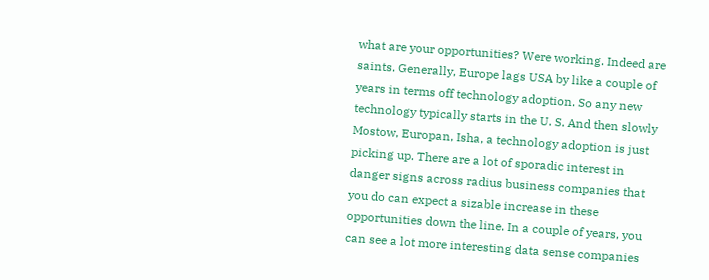what are your opportunities? Were working. Indeed are saints. Generally, Europe lags USA by like a couple of years in terms off technology adoption. So any new technology typically starts in the U. S. And then slowly Mostow, Europan, Isha, a technology adoption is just picking up. There are a lot of sporadic interest in danger signs across radius business companies that you do can expect a sizable increase in these opportunities down the line. In a couple of years, you can see a lot more interesting data sense companies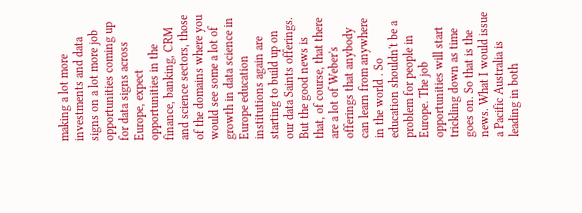making a lot more investments and data signs on a lot more job opportunities coming up for data signs across Europe, expect opportunities in the finance, banking, CRM and science sectors, those of the domains where you would see some a lot of growth in data science in Europe education institutions again are starting to build up on our data Saints offerings. But the good news is that, of course, that there are a lot of Weber's offerings that anybody can learn from anywhere in the world . So education shouldn't be a problem for people in Europe. The job opportunities will start trickling down as time goes on. So that is the news. What I would issue a Pacific Australia is leading in both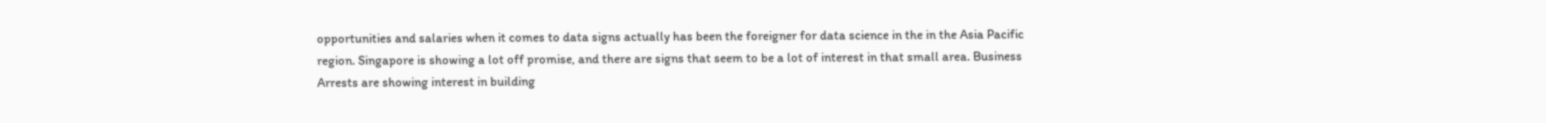opportunities and salaries when it comes to data signs actually has been the foreigner for data science in the in the Asia Pacific region. Singapore is showing a lot off promise, and there are signs that seem to be a lot of interest in that small area. Business Arrests are showing interest in building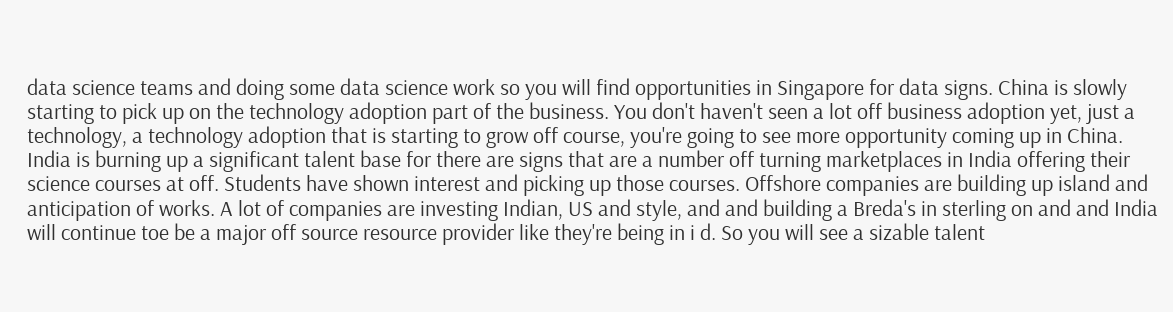data science teams and doing some data science work so you will find opportunities in Singapore for data signs. China is slowly starting to pick up on the technology adoption part of the business. You don't haven't seen a lot off business adoption yet, just a technology, a technology adoption that is starting to grow off course, you're going to see more opportunity coming up in China. India is burning up a significant talent base for there are signs that are a number off turning marketplaces in India offering their science courses at off. Students have shown interest and picking up those courses. Offshore companies are building up island and anticipation of works. A lot of companies are investing Indian, US and style, and and building a Breda's in sterling on and and India will continue toe be a major off source resource provider like they're being in i d. So you will see a sizable talent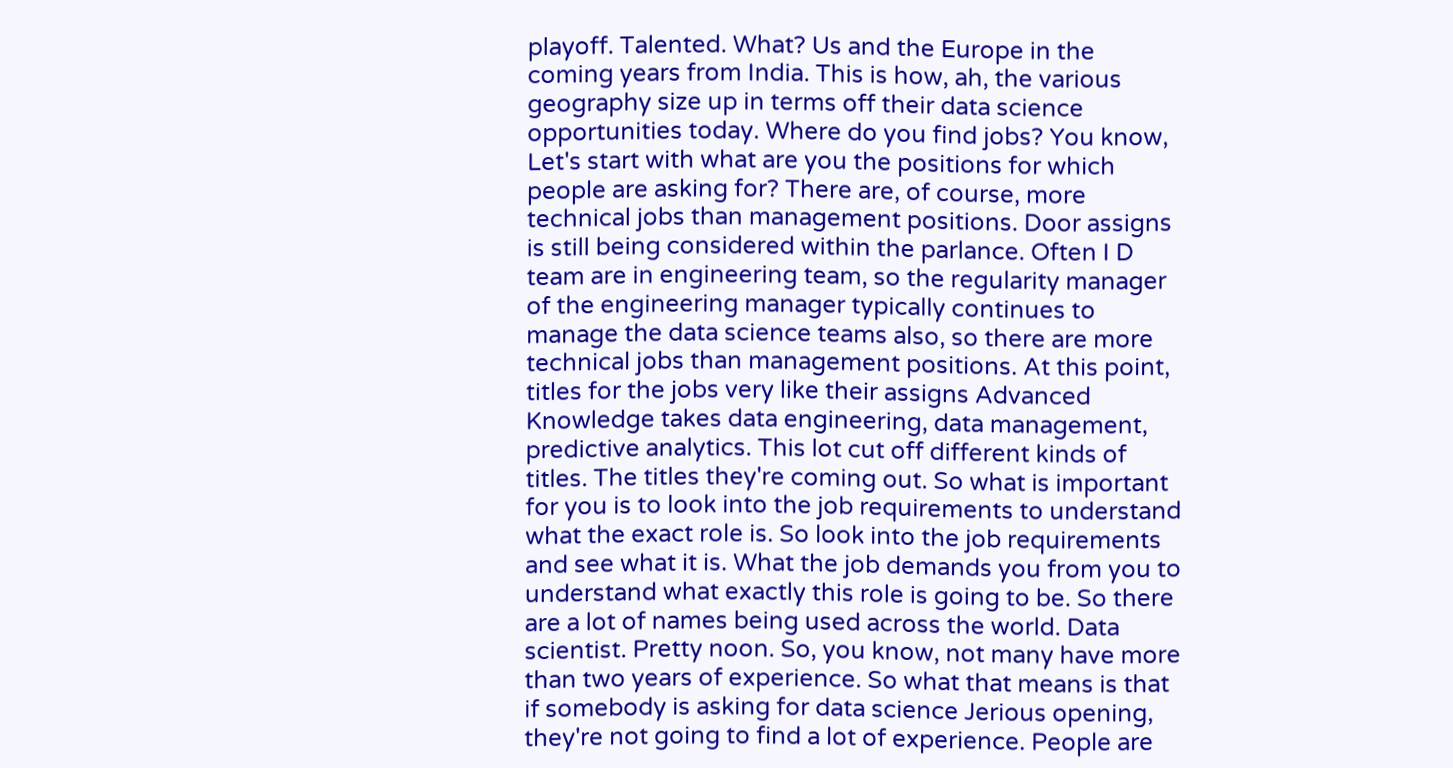playoff. Talented. What? Us and the Europe in the coming years from India. This is how, ah, the various geography size up in terms off their data science opportunities today. Where do you find jobs? You know, Let's start with what are you the positions for which people are asking for? There are, of course, more technical jobs than management positions. Door assigns is still being considered within the parlance. Often I D team are in engineering team, so the regularity manager of the engineering manager typically continues to manage the data science teams also, so there are more technical jobs than management positions. At this point, titles for the jobs very like their assigns Advanced Knowledge takes data engineering, data management, predictive analytics. This lot cut off different kinds of titles. The titles they're coming out. So what is important for you is to look into the job requirements to understand what the exact role is. So look into the job requirements and see what it is. What the job demands you from you to understand what exactly this role is going to be. So there are a lot of names being used across the world. Data scientist. Pretty noon. So, you know, not many have more than two years of experience. So what that means is that if somebody is asking for data science Jerious opening, they're not going to find a lot of experience. People are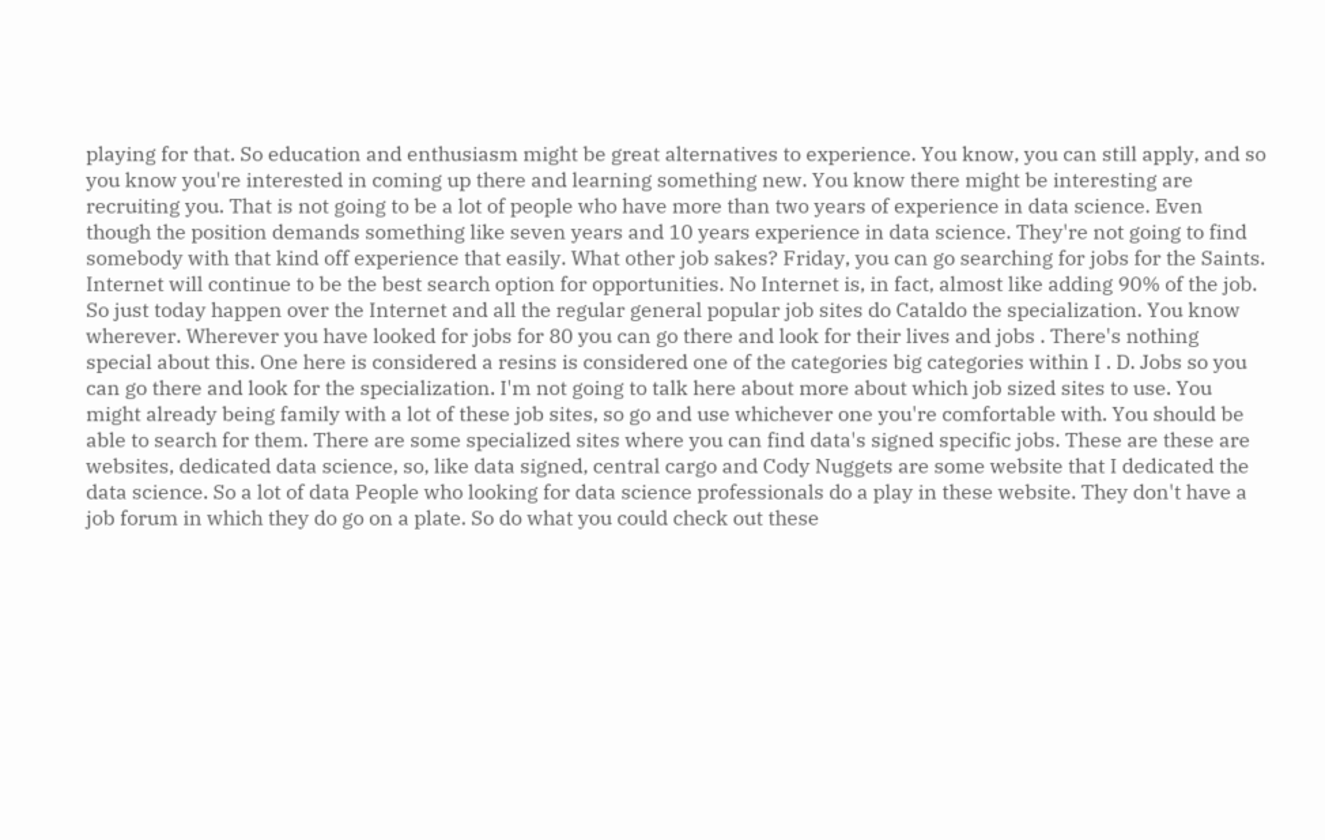playing for that. So education and enthusiasm might be great alternatives to experience. You know, you can still apply, and so you know you're interested in coming up there and learning something new. You know there might be interesting are recruiting you. That is not going to be a lot of people who have more than two years of experience in data science. Even though the position demands something like seven years and 10 years experience in data science. They're not going to find somebody with that kind off experience that easily. What other job sakes? Friday, you can go searching for jobs for the Saints. Internet will continue to be the best search option for opportunities. No Internet is, in fact, almost like adding 90% of the job. So just today happen over the Internet and all the regular general popular job sites do Cataldo the specialization. You know wherever. Wherever you have looked for jobs for 80 you can go there and look for their lives and jobs . There's nothing special about this. One here is considered a resins is considered one of the categories big categories within I . D. Jobs so you can go there and look for the specialization. I'm not going to talk here about more about which job sized sites to use. You might already being family with a lot of these job sites, so go and use whichever one you're comfortable with. You should be able to search for them. There are some specialized sites where you can find data's signed specific jobs. These are these are websites, dedicated data science, so, like data signed, central cargo and Cody Nuggets are some website that I dedicated the data science. So a lot of data People who looking for data science professionals do a play in these website. They don't have a job forum in which they do go on a plate. So do what you could check out these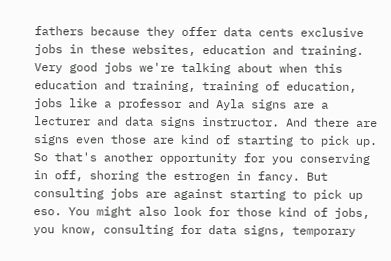fathers because they offer data cents exclusive jobs in these websites, education and training. Very good jobs we're talking about when this education and training, training of education, jobs like a professor and Ayla signs are a lecturer and data signs instructor. And there are signs even those are kind of starting to pick up. So that's another opportunity for you conserving in off, shoring the estrogen in fancy. But consulting jobs are against starting to pick up eso. You might also look for those kind of jobs, you know, consulting for data signs, temporary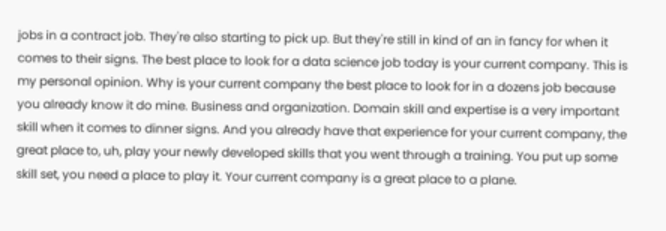jobs in a contract job. They're also starting to pick up. But they're still in kind of an in fancy for when it comes to their signs. The best place to look for a data science job today is your current company. This is my personal opinion. Why is your current company the best place to look for in a dozens job because you already know it do mine. Business and organization. Domain skill and expertise is a very important skill when it comes to dinner signs. And you already have that experience for your current company, the great place to, uh, play your newly developed skills that you went through a training. You put up some skill set, you need a place to play it. Your current company is a great place to a plane.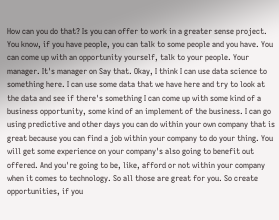How can you do that? Is you can offer to work in a greater sense project. You know, if you have people, you can talk to some people and you have. You can come up with an opportunity yourself, talk to your people. Your manager. It's manager on Say that. Okay, I think I can use data science to something here. I can use some data that we have here and try to look at the data and see if there's something I can come up with some kind of a business opportunity, some kind of an implement of the business. I can go using predictive and other days you can do within your own company that is great because you can find a job within your company to do your thing. You will get some experience on your company's also going to benefit out offered. And you're going to be, like, afford or not within your company when it comes to technology. So all those are great for you. So create opportunities, if you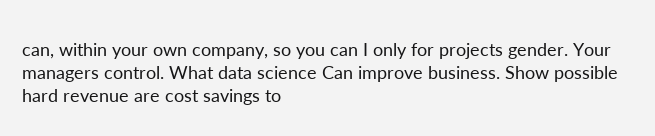can, within your own company, so you can I only for projects gender. Your managers control. What data science Can improve business. Show possible hard revenue are cost savings to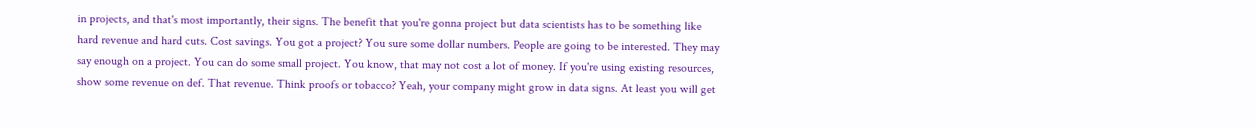in projects, and that's most importantly, their signs. The benefit that you're gonna project but data scientists has to be something like hard revenue and hard cuts. Cost savings. You got a project? You sure some dollar numbers. People are going to be interested. They may say enough on a project. You can do some small project. You know, that may not cost a lot of money. If you're using existing resources, show some revenue on def. That revenue. Think proofs or tobacco? Yeah, your company might grow in data signs. At least you will get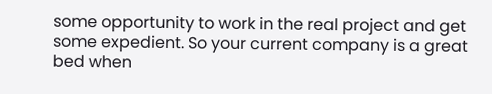some opportunity to work in the real project and get some expedient. So your current company is a great bed when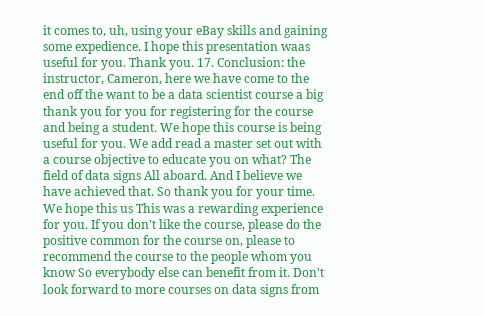it comes to, uh, using your eBay skills and gaining some expedience. I hope this presentation waas useful for you. Thank you. 17. Conclusion: the instructor, Cameron, here we have come to the end off the want to be a data scientist course a big thank you for you for registering for the course and being a student. We hope this course is being useful for you. We add read a master set out with a course objective to educate you on what? The field of data signs All aboard. And I believe we have achieved that. So thank you for your time. We hope this us This was a rewarding experience for you. If you don't like the course, please do the positive common for the course on, please to recommend the course to the people whom you know So everybody else can benefit from it. Don't look forward to more courses on data signs from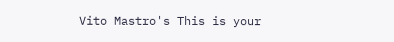Vito Mastro's This is your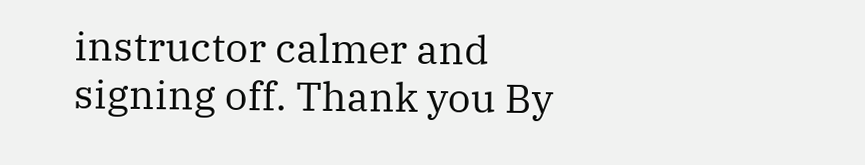instructor calmer and signing off. Thank you By